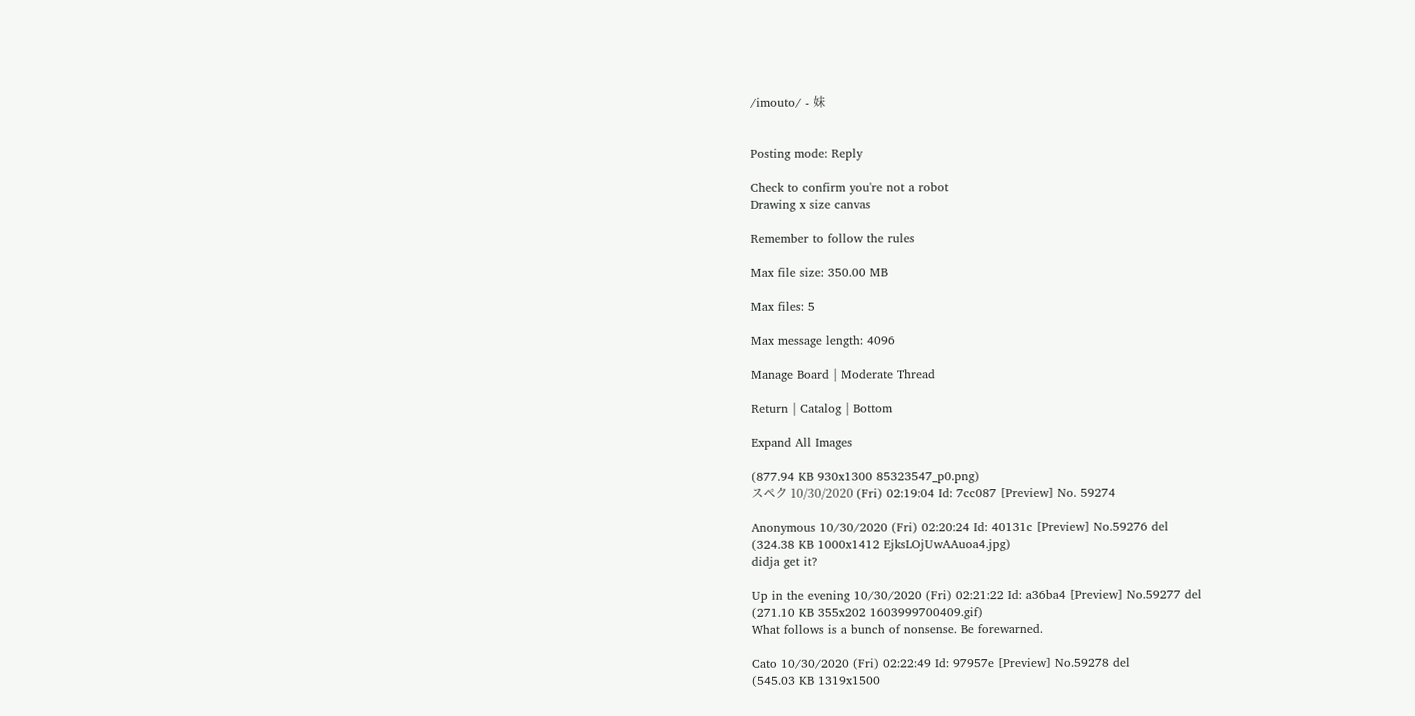/imouto/ - 妹


Posting mode: Reply

Check to confirm you're not a robot
Drawing x size canvas

Remember to follow the rules

Max file size: 350.00 MB

Max files: 5

Max message length: 4096

Manage Board | Moderate Thread

Return | Catalog | Bottom

Expand All Images

(877.94 KB 930x1300 85323547_p0.png)
スペク 10/30/2020 (Fri) 02:19:04 Id: 7cc087 [Preview] No. 59274

Anonymous 10/30/2020 (Fri) 02:20:24 Id: 40131c [Preview] No.59276 del
(324.38 KB 1000x1412 EjksLOjUwAAuoa4.jpg)
didja get it?

Up in the evening 10/30/2020 (Fri) 02:21:22 Id: a36ba4 [Preview] No.59277 del
(271.10 KB 355x202 1603999700409.gif)
What follows is a bunch of nonsense. Be forewarned.

Cato 10/30/2020 (Fri) 02:22:49 Id: 97957e [Preview] No.59278 del
(545.03 KB 1319x1500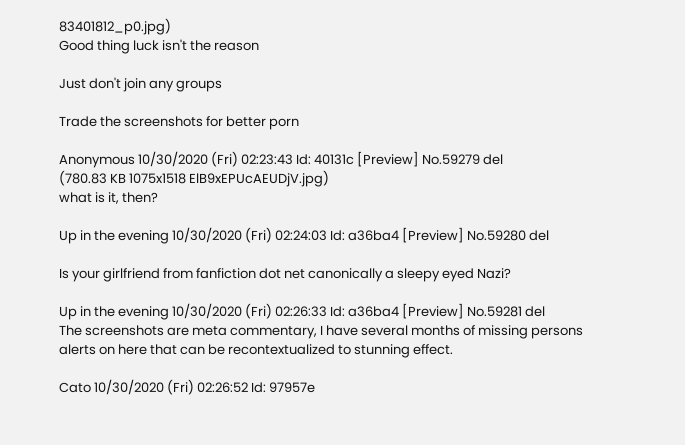83401812_p0.jpg)
Good thing luck isn't the reason

Just don't join any groups

Trade the screenshots for better porn

Anonymous 10/30/2020 (Fri) 02:23:43 Id: 40131c [Preview] No.59279 del
(780.83 KB 1075x1518 ElB9xEPUcAEUDjV.jpg)
what is it, then?

Up in the evening 10/30/2020 (Fri) 02:24:03 Id: a36ba4 [Preview] No.59280 del

Is your girlfriend from fanfiction dot net canonically a sleepy eyed Nazi?

Up in the evening 10/30/2020 (Fri) 02:26:33 Id: a36ba4 [Preview] No.59281 del
The screenshots are meta commentary, I have several months of missing persons alerts on here that can be recontextualized to stunning effect.

Cato 10/30/2020 (Fri) 02:26:52 Id: 97957e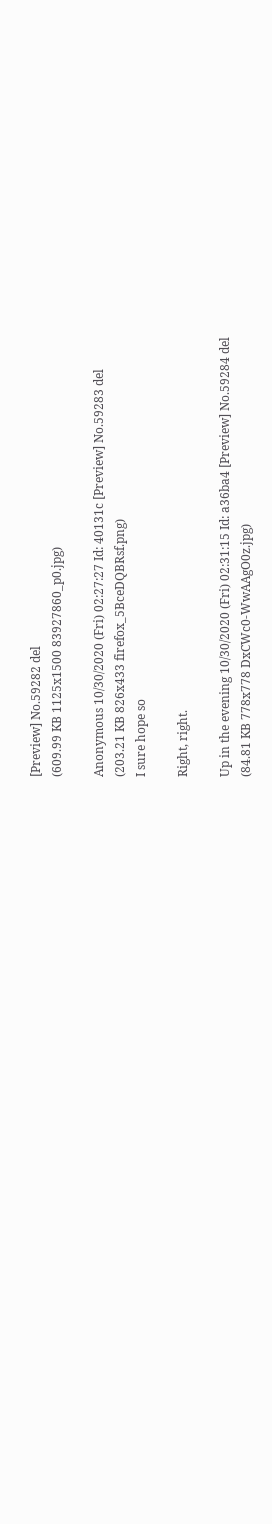[Preview] No.59282 del
(609.99 KB 1125x1500 83927860_p0.jpg)

Anonymous 10/30/2020 (Fri) 02:27:27 Id: 40131c [Preview] No.59283 del
(203.21 KB 826x433 firefox_5BceDQBRsf.png)
I sure hope so

Right, right.

Up in the evening 10/30/2020 (Fri) 02:31:15 Id: a36ba4 [Preview] No.59284 del
(84.81 KB 778x778 DxCWc0-WwAAgO0z.jpg)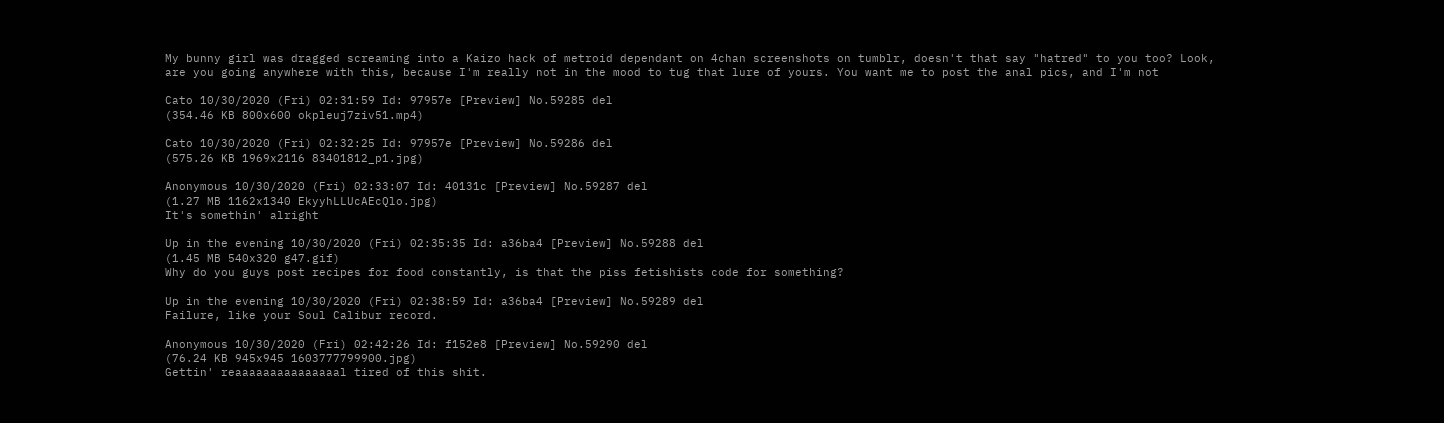My bunny girl was dragged screaming into a Kaizo hack of metroid dependant on 4chan screenshots on tumblr, doesn't that say "hatred" to you too? Look, are you going anywhere with this, because I'm really not in the mood to tug that lure of yours. You want me to post the anal pics, and I'm not

Cato 10/30/2020 (Fri) 02:31:59 Id: 97957e [Preview] No.59285 del
(354.46 KB 800x600 okpleuj7ziv51.mp4)

Cato 10/30/2020 (Fri) 02:32:25 Id: 97957e [Preview] No.59286 del
(575.26 KB 1969x2116 83401812_p1.jpg)

Anonymous 10/30/2020 (Fri) 02:33:07 Id: 40131c [Preview] No.59287 del
(1.27 MB 1162x1340 EkyyhLLUcAEcQlo.jpg)
It's somethin' alright

Up in the evening 10/30/2020 (Fri) 02:35:35 Id: a36ba4 [Preview] No.59288 del
(1.45 MB 540x320 g47.gif)
Why do you guys post recipes for food constantly, is that the piss fetishists code for something?

Up in the evening 10/30/2020 (Fri) 02:38:59 Id: a36ba4 [Preview] No.59289 del
Failure, like your Soul Calibur record.

Anonymous 10/30/2020 (Fri) 02:42:26 Id: f152e8 [Preview] No.59290 del
(76.24 KB 945x945 1603777799900.jpg)
Gettin' reaaaaaaaaaaaaaaal tired of this shit.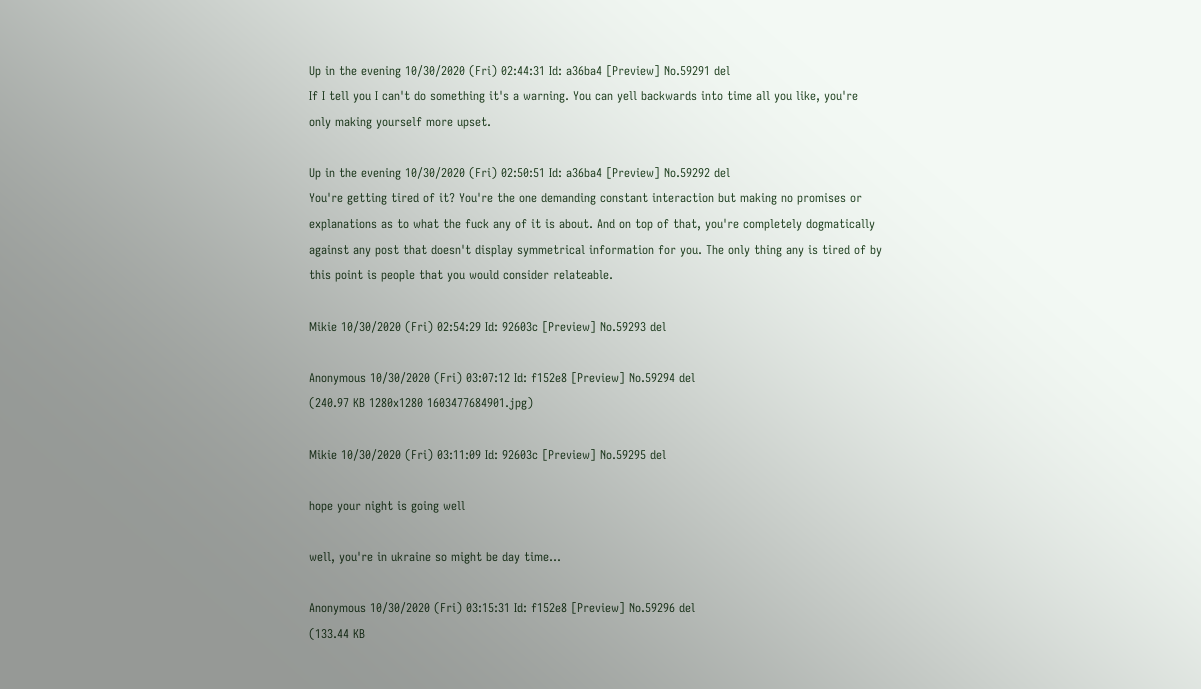Up in the evening 10/30/2020 (Fri) 02:44:31 Id: a36ba4 [Preview] No.59291 del
If I tell you I can't do something it's a warning. You can yell backwards into time all you like, you're only making yourself more upset.

Up in the evening 10/30/2020 (Fri) 02:50:51 Id: a36ba4 [Preview] No.59292 del
You're getting tired of it? You're the one demanding constant interaction but making no promises or explanations as to what the fuck any of it is about. And on top of that, you're completely dogmatically against any post that doesn't display symmetrical information for you. The only thing any is tired of by this point is people that you would consider relateable.

Mikie 10/30/2020 (Fri) 02:54:29 Id: 92603c [Preview] No.59293 del

Anonymous 10/30/2020 (Fri) 03:07:12 Id: f152e8 [Preview] No.59294 del
(240.97 KB 1280x1280 1603477684901.jpg)

Mikie 10/30/2020 (Fri) 03:11:09 Id: 92603c [Preview] No.59295 del

hope your night is going well

well, you're in ukraine so might be day time...

Anonymous 10/30/2020 (Fri) 03:15:31 Id: f152e8 [Preview] No.59296 del
(133.44 KB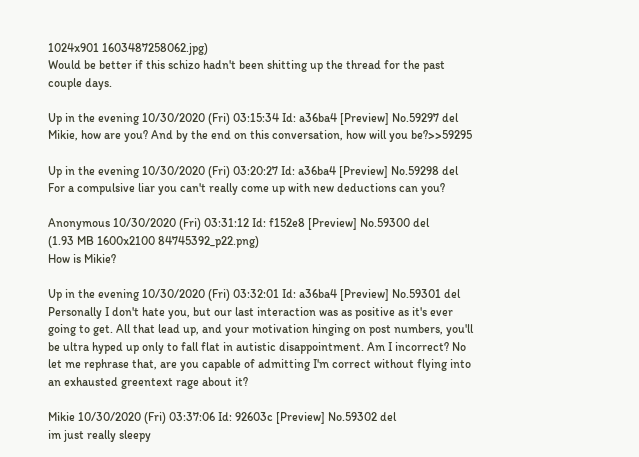1024x901 1603487258062.jpg)
Would be better if this schizo hadn't been shitting up the thread for the past couple days.

Up in the evening 10/30/2020 (Fri) 03:15:34 Id: a36ba4 [Preview] No.59297 del
Mikie, how are you? And by the end on this conversation, how will you be?>>59295

Up in the evening 10/30/2020 (Fri) 03:20:27 Id: a36ba4 [Preview] No.59298 del
For a compulsive liar you can't really come up with new deductions can you?

Anonymous 10/30/2020 (Fri) 03:31:12 Id: f152e8 [Preview] No.59300 del
(1.93 MB 1600x2100 84745392_p22.png)
How is Mikie?

Up in the evening 10/30/2020 (Fri) 03:32:01 Id: a36ba4 [Preview] No.59301 del
Personally I don't hate you, but our last interaction was as positive as it's ever going to get. All that lead up, and your motivation hinging on post numbers, you'll be ultra hyped up only to fall flat in autistic disappointment. Am I incorrect? No let me rephrase that, are you capable of admitting I'm correct without flying into an exhausted greentext rage about it?

Mikie 10/30/2020 (Fri) 03:37:06 Id: 92603c [Preview] No.59302 del
im just really sleepy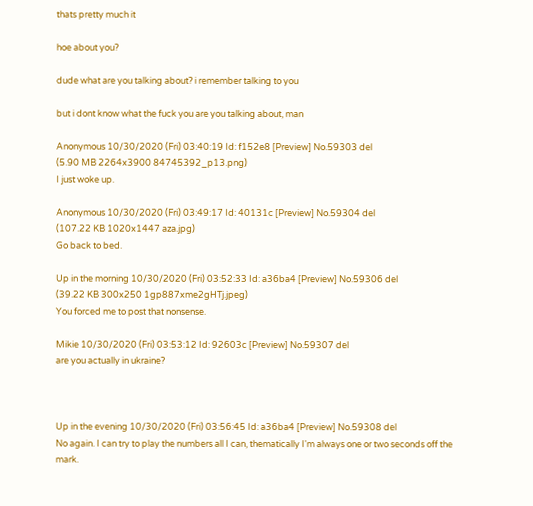thats pretty much it

hoe about you?

dude what are you talking about? i remember talking to you

but i dont know what the fuck you are you talking about, man

Anonymous 10/30/2020 (Fri) 03:40:19 Id: f152e8 [Preview] No.59303 del
(5.90 MB 2264x3900 84745392_p13.png)
I just woke up.

Anonymous 10/30/2020 (Fri) 03:49:17 Id: 40131c [Preview] No.59304 del
(107.22 KB 1020x1447 aza.jpg)
Go back to bed.

Up in the morning 10/30/2020 (Fri) 03:52:33 Id: a36ba4 [Preview] No.59306 del
(39.22 KB 300x250 1gp887xme2gHTj.jpeg)
You forced me to post that nonsense.

Mikie 10/30/2020 (Fri) 03:53:12 Id: 92603c [Preview] No.59307 del
are you actually in ukraine?



Up in the evening 10/30/2020 (Fri) 03:56:45 Id: a36ba4 [Preview] No.59308 del
No again. I can try to play the numbers all I can, thematically I'm always one or two seconds off the mark.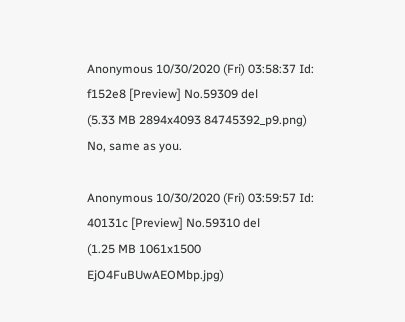Anonymous 10/30/2020 (Fri) 03:58:37 Id: f152e8 [Preview] No.59309 del
(5.33 MB 2894x4093 84745392_p9.png)
No, same as you.

Anonymous 10/30/2020 (Fri) 03:59:57 Id: 40131c [Preview] No.59310 del
(1.25 MB 1061x1500 EjO4FuBUwAEOMbp.jpg)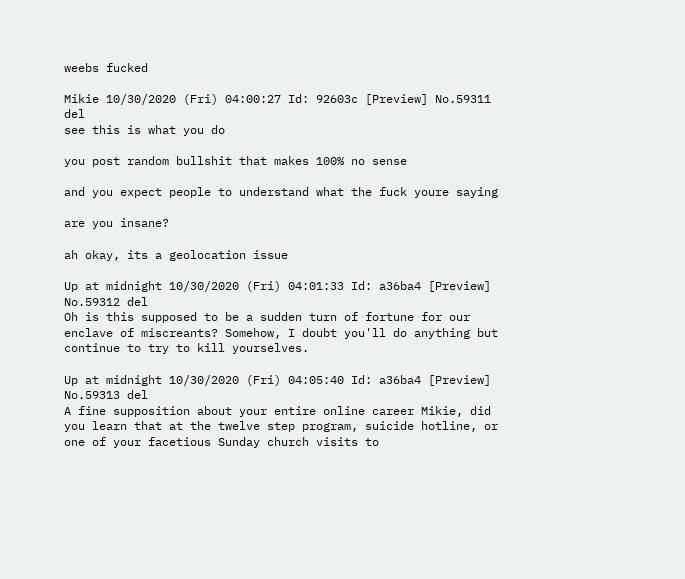weebs fucked

Mikie 10/30/2020 (Fri) 04:00:27 Id: 92603c [Preview] No.59311 del
see this is what you do

you post random bullshit that makes 100% no sense

and you expect people to understand what the fuck youre saying

are you insane?

ah okay, its a geolocation issue

Up at midnight 10/30/2020 (Fri) 04:01:33 Id: a36ba4 [Preview] No.59312 del
Oh is this supposed to be a sudden turn of fortune for our enclave of miscreants? Somehow, I doubt you'll do anything but continue to try to kill yourselves.

Up at midnight 10/30/2020 (Fri) 04:05:40 Id: a36ba4 [Preview] No.59313 del
A fine supposition about your entire online career Mikie, did you learn that at the twelve step program, suicide hotline, or one of your facetious Sunday church visits to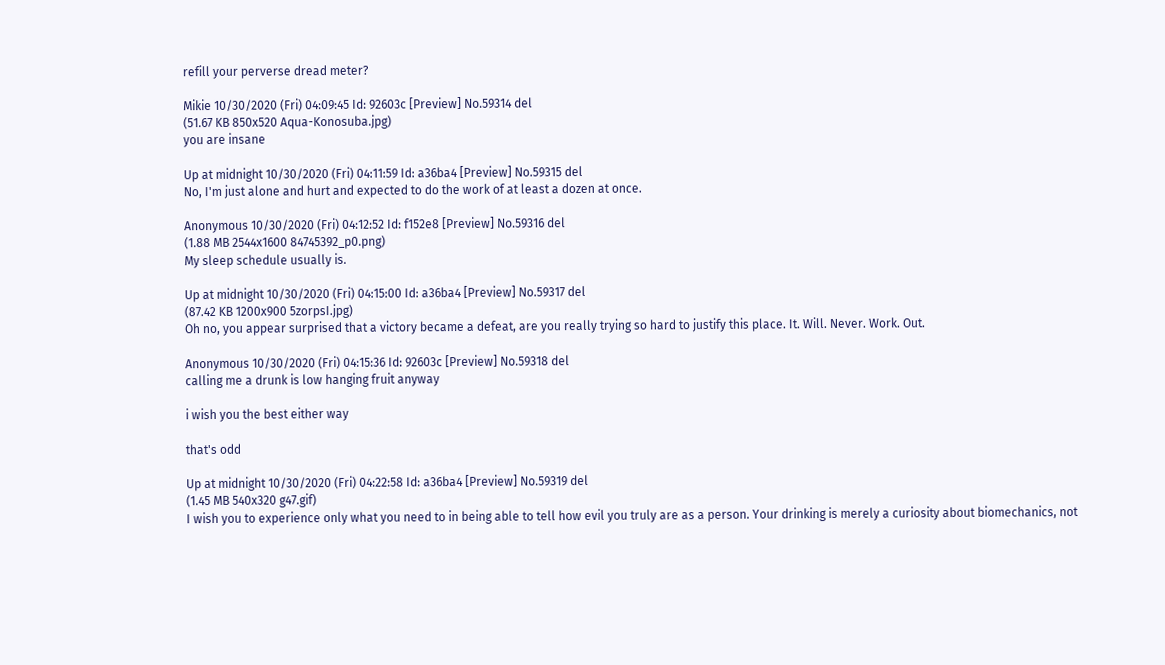refill your perverse dread meter?

Mikie 10/30/2020 (Fri) 04:09:45 Id: 92603c [Preview] No.59314 del
(51.67 KB 850x520 Aqua-Konosuba.jpg)
you are insane

Up at midnight 10/30/2020 (Fri) 04:11:59 Id: a36ba4 [Preview] No.59315 del
No, I'm just alone and hurt and expected to do the work of at least a dozen at once.

Anonymous 10/30/2020 (Fri) 04:12:52 Id: f152e8 [Preview] No.59316 del
(1.88 MB 2544x1600 84745392_p0.png)
My sleep schedule usually is.

Up at midnight 10/30/2020 (Fri) 04:15:00 Id: a36ba4 [Preview] No.59317 del
(87.42 KB 1200x900 5zorpsI.jpg)
Oh no, you appear surprised that a victory became a defeat, are you really trying so hard to justify this place. It. Will. Never. Work. Out.

Anonymous 10/30/2020 (Fri) 04:15:36 Id: 92603c [Preview] No.59318 del
calling me a drunk is low hanging fruit anyway

i wish you the best either way

that's odd

Up at midnight 10/30/2020 (Fri) 04:22:58 Id: a36ba4 [Preview] No.59319 del
(1.45 MB 540x320 g47.gif)
I wish you to experience only what you need to in being able to tell how evil you truly are as a person. Your drinking is merely a curiosity about biomechanics, not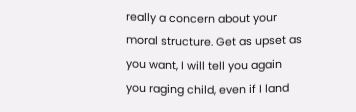really a concern about your moral structure. Get as upset as you want, I will tell you again you raging child, even if I land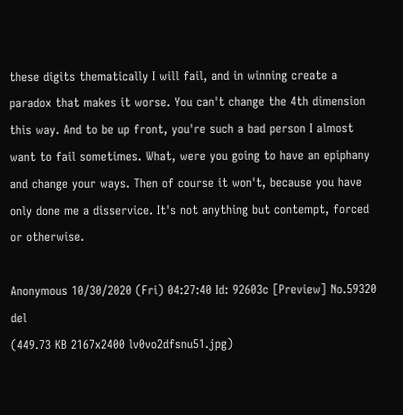these digits thematically I will fail, and in winning create a paradox that makes it worse. You can't change the 4th dimension this way. And to be up front, you're such a bad person I almost want to fail sometimes. What, were you going to have an epiphany and change your ways. Then of course it won't, because you have only done me a disservice. It's not anything but contempt, forced or otherwise.

Anonymous 10/30/2020 (Fri) 04:27:40 Id: 92603c [Preview] No.59320 del
(449.73 KB 2167x2400 lv0vo2dfsnu51.jpg)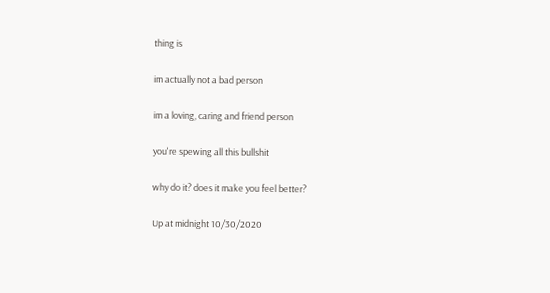thing is

im actually not a bad person

im a loving, caring and friend person

you're spewing all this bullshit

why do it? does it make you feel better?

Up at midnight 10/30/2020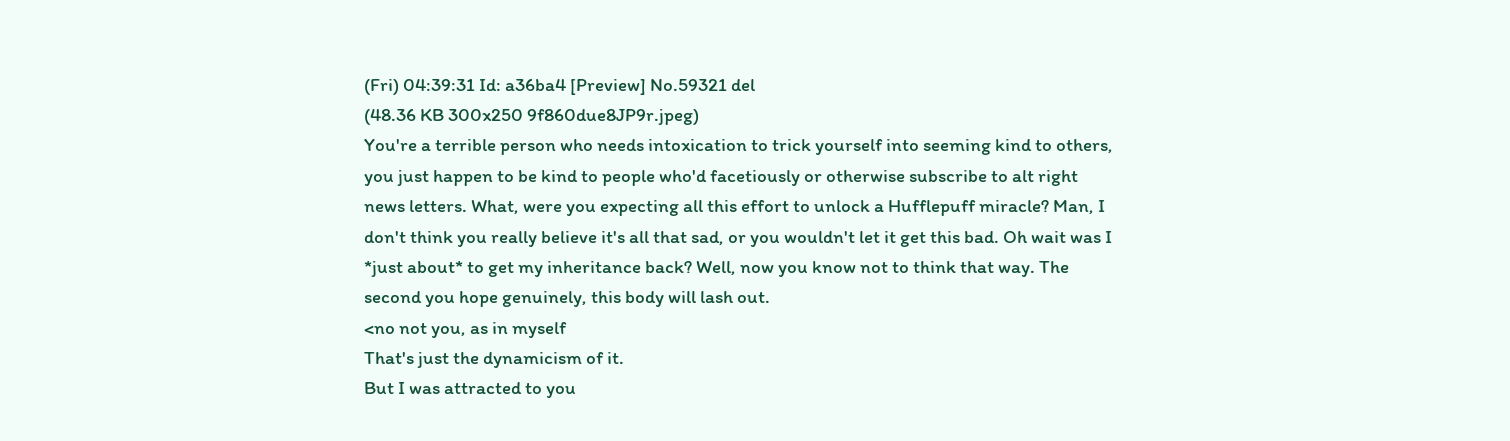(Fri) 04:39:31 Id: a36ba4 [Preview] No.59321 del
(48.36 KB 300x250 9f860due8JP9r.jpeg)
You're a terrible person who needs intoxication to trick yourself into seeming kind to others, you just happen to be kind to people who'd facetiously or otherwise subscribe to alt right news letters. What, were you expecting all this effort to unlock a Hufflepuff miracle? Man, I don't think you really believe it's all that sad, or you wouldn't let it get this bad. Oh wait was I *just about* to get my inheritance back? Well, now you know not to think that way. The second you hope genuinely, this body will lash out.
<no not you, as in myself
That's just the dynamicism of it.
But I was attracted to you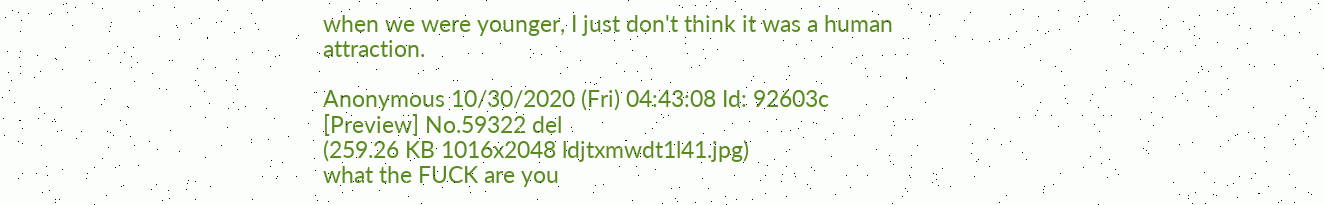when we were younger, I just don't think it was a human attraction.

Anonymous 10/30/2020 (Fri) 04:43:08 Id: 92603c [Preview] No.59322 del
(259.26 KB 1016x2048 ldjtxmwdt1l41.jpg)
what the FUCK are you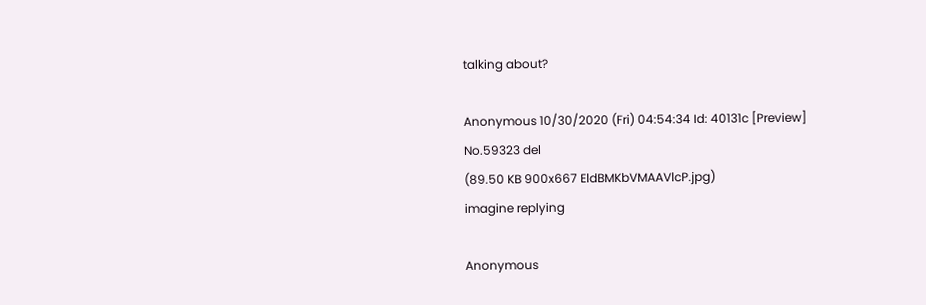talking about?

Anonymous 10/30/2020 (Fri) 04:54:34 Id: 40131c [Preview] No.59323 del
(89.50 KB 900x667 EldBMKbVMAAVlcP.jpg)
imagine replying

Anonymous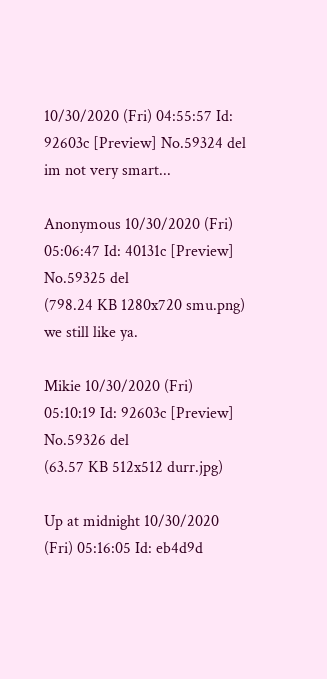10/30/2020 (Fri) 04:55:57 Id: 92603c [Preview] No.59324 del
im not very smart...

Anonymous 10/30/2020 (Fri) 05:06:47 Id: 40131c [Preview] No.59325 del
(798.24 KB 1280x720 smu.png)
we still like ya.

Mikie 10/30/2020 (Fri) 05:10:19 Id: 92603c [Preview] No.59326 del
(63.57 KB 512x512 durr.jpg)

Up at midnight 10/30/2020 (Fri) 05:16:05 Id: eb4d9d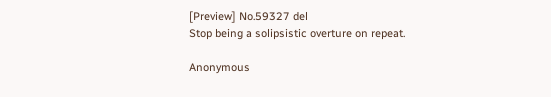[Preview] No.59327 del
Stop being a solipsistic overture on repeat.

Anonymous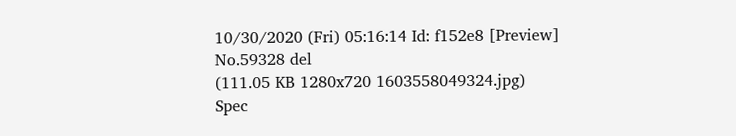10/30/2020 (Fri) 05:16:14 Id: f152e8 [Preview] No.59328 del
(111.05 KB 1280x720 1603558049324.jpg)
Spec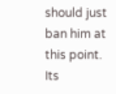should just ban him at this point. Its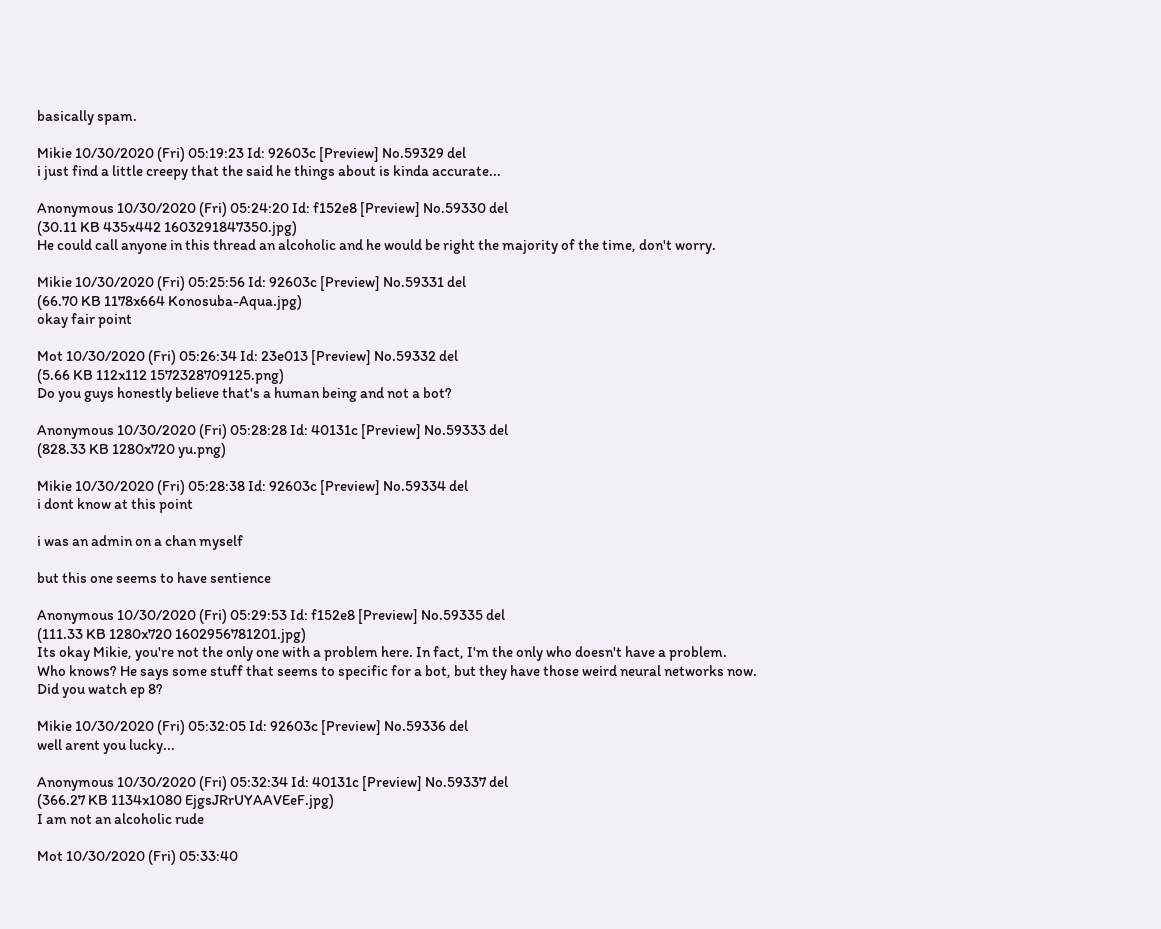basically spam.

Mikie 10/30/2020 (Fri) 05:19:23 Id: 92603c [Preview] No.59329 del
i just find a little creepy that the said he things about is kinda accurate...

Anonymous 10/30/2020 (Fri) 05:24:20 Id: f152e8 [Preview] No.59330 del
(30.11 KB 435x442 1603291847350.jpg)
He could call anyone in this thread an alcoholic and he would be right the majority of the time, don't worry.

Mikie 10/30/2020 (Fri) 05:25:56 Id: 92603c [Preview] No.59331 del
(66.70 KB 1178x664 Konosuba-Aqua.jpg)
okay fair point

Mot 10/30/2020 (Fri) 05:26:34 Id: 23e013 [Preview] No.59332 del
(5.66 KB 112x112 1572328709125.png)
Do you guys honestly believe that's a human being and not a bot?

Anonymous 10/30/2020 (Fri) 05:28:28 Id: 40131c [Preview] No.59333 del
(828.33 KB 1280x720 yu.png)

Mikie 10/30/2020 (Fri) 05:28:38 Id: 92603c [Preview] No.59334 del
i dont know at this point

i was an admin on a chan myself

but this one seems to have sentience

Anonymous 10/30/2020 (Fri) 05:29:53 Id: f152e8 [Preview] No.59335 del
(111.33 KB 1280x720 1602956781201.jpg)
Its okay Mikie, you're not the only one with a problem here. In fact, I'm the only who doesn't have a problem.
Who knows? He says some stuff that seems to specific for a bot, but they have those weird neural networks now.
Did you watch ep 8?

Mikie 10/30/2020 (Fri) 05:32:05 Id: 92603c [Preview] No.59336 del
well arent you lucky...

Anonymous 10/30/2020 (Fri) 05:32:34 Id: 40131c [Preview] No.59337 del
(366.27 KB 1134x1080 EjgsJRrUYAAVEeF.jpg)
I am not an alcoholic rude

Mot 10/30/2020 (Fri) 05:33:40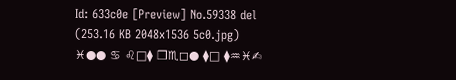Id: 633c0e [Preview] No.59338 del
(253.16 KB 2048x1536 5c0.jpg)
♓●● ♋ ♌□⧫ ❒♏◻● ⧫□ ⧫♒♓✍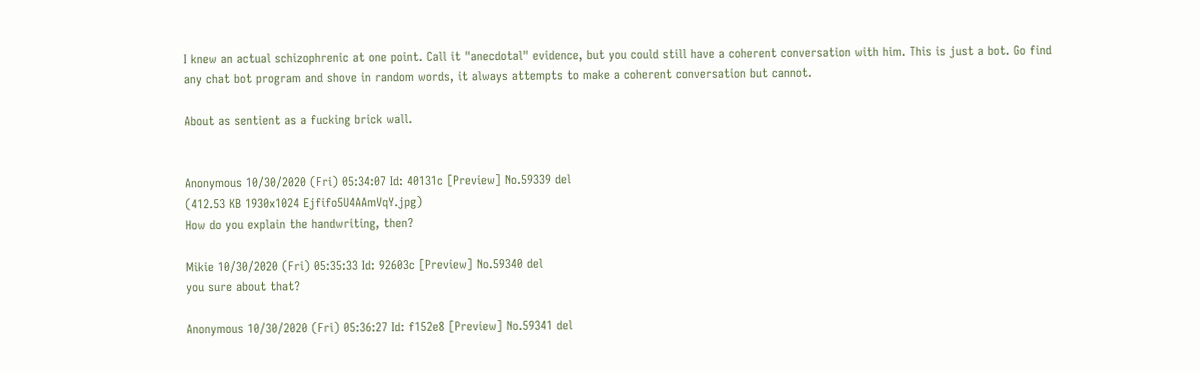I knew an actual schizophrenic at one point. Call it "anecdotal" evidence, but you could still have a coherent conversation with him. This is just a bot. Go find any chat bot program and shove in random words, it always attempts to make a coherent conversation but cannot.

About as sentient as a fucking brick wall.


Anonymous 10/30/2020 (Fri) 05:34:07 Id: 40131c [Preview] No.59339 del
(412.53 KB 1930x1024 Ejfifo5U4AAmVqY.jpg)
How do you explain the handwriting, then?

Mikie 10/30/2020 (Fri) 05:35:33 Id: 92603c [Preview] No.59340 del
you sure about that?

Anonymous 10/30/2020 (Fri) 05:36:27 Id: f152e8 [Preview] No.59341 del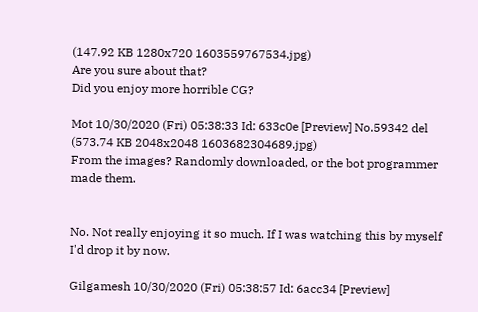(147.92 KB 1280x720 1603559767534.jpg)
Are you sure about that?
Did you enjoy more horrible CG?

Mot 10/30/2020 (Fri) 05:38:33 Id: 633c0e [Preview] No.59342 del
(573.74 KB 2048x2048 1603682304689.jpg)
From the images? Randomly downloaded, or the bot programmer made them.


No. Not really enjoying it so much. If I was watching this by myself I'd drop it by now.

Gilgamesh 10/30/2020 (Fri) 05:38:57 Id: 6acc34 [Preview]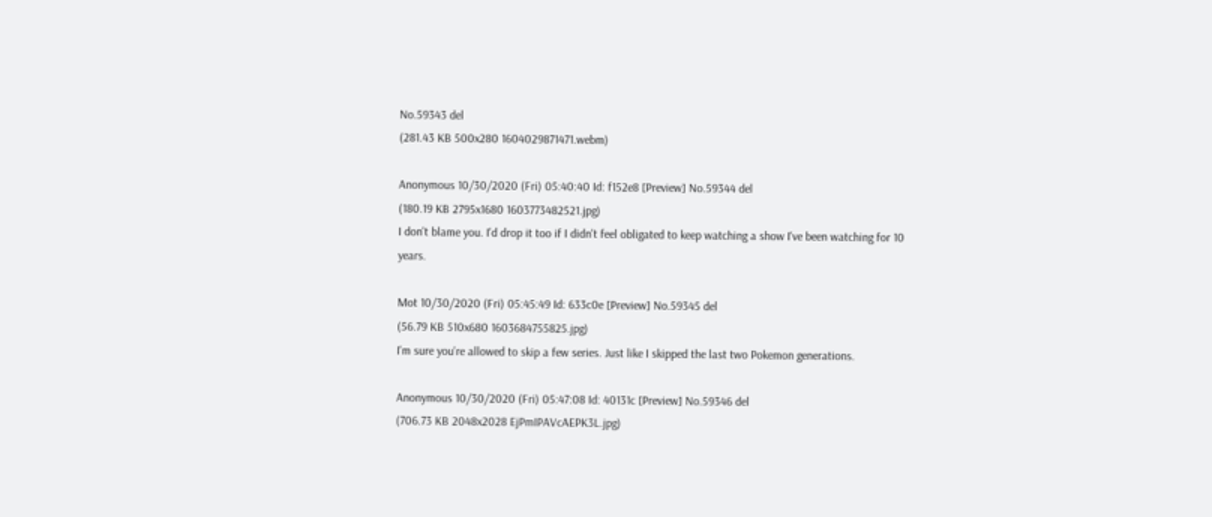No.59343 del
(281.43 KB 500x280 1604029871471.webm)

Anonymous 10/30/2020 (Fri) 05:40:40 Id: f152e8 [Preview] No.59344 del
(180.19 KB 2795x1680 1603773482521.jpg)
I don't blame you. I'd drop it too if I didn't feel obligated to keep watching a show I've been watching for 10 years.

Mot 10/30/2020 (Fri) 05:45:49 Id: 633c0e [Preview] No.59345 del
(56.79 KB 510x680 1603684755825.jpg)
I'm sure you're allowed to skip a few series. Just like I skipped the last two Pokemon generations.

Anonymous 10/30/2020 (Fri) 05:47:08 Id: 40131c [Preview] No.59346 del
(706.73 KB 2048x2028 EjPmIPAVcAEPK3L.jpg)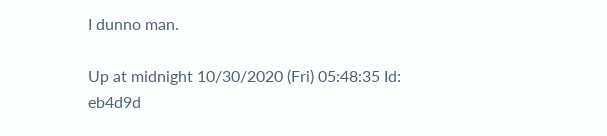I dunno man.

Up at midnight 10/30/2020 (Fri) 05:48:35 Id: eb4d9d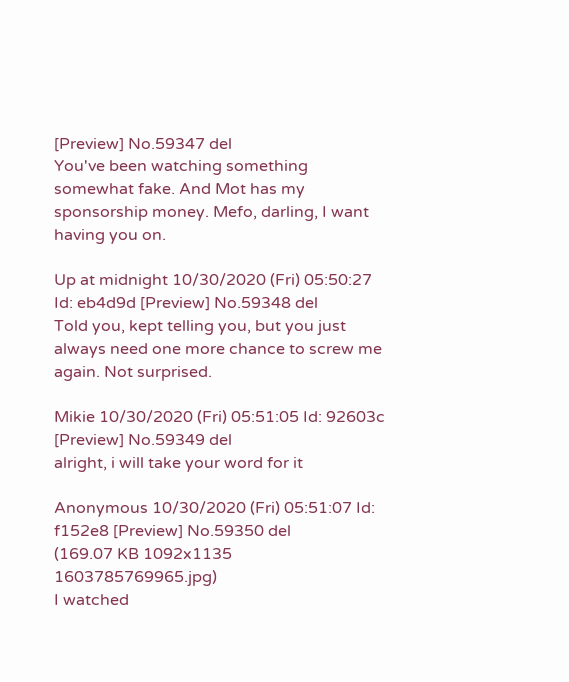[Preview] No.59347 del
You've been watching something somewhat fake. And Mot has my sponsorship money. Mefo, darling, I want having you on.

Up at midnight 10/30/2020 (Fri) 05:50:27 Id: eb4d9d [Preview] No.59348 del
Told you, kept telling you, but you just always need one more chance to screw me again. Not surprised.

Mikie 10/30/2020 (Fri) 05:51:05 Id: 92603c [Preview] No.59349 del
alright, i will take your word for it

Anonymous 10/30/2020 (Fri) 05:51:07 Id: f152e8 [Preview] No.59350 del
(169.07 KB 1092x1135 1603785769965.jpg)
I watched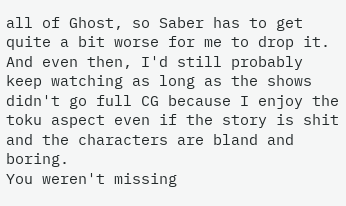all of Ghost, so Saber has to get quite a bit worse for me to drop it. And even then, I'd still probably keep watching as long as the shows didn't go full CG because I enjoy the toku aspect even if the story is shit and the characters are bland and boring.
You weren't missing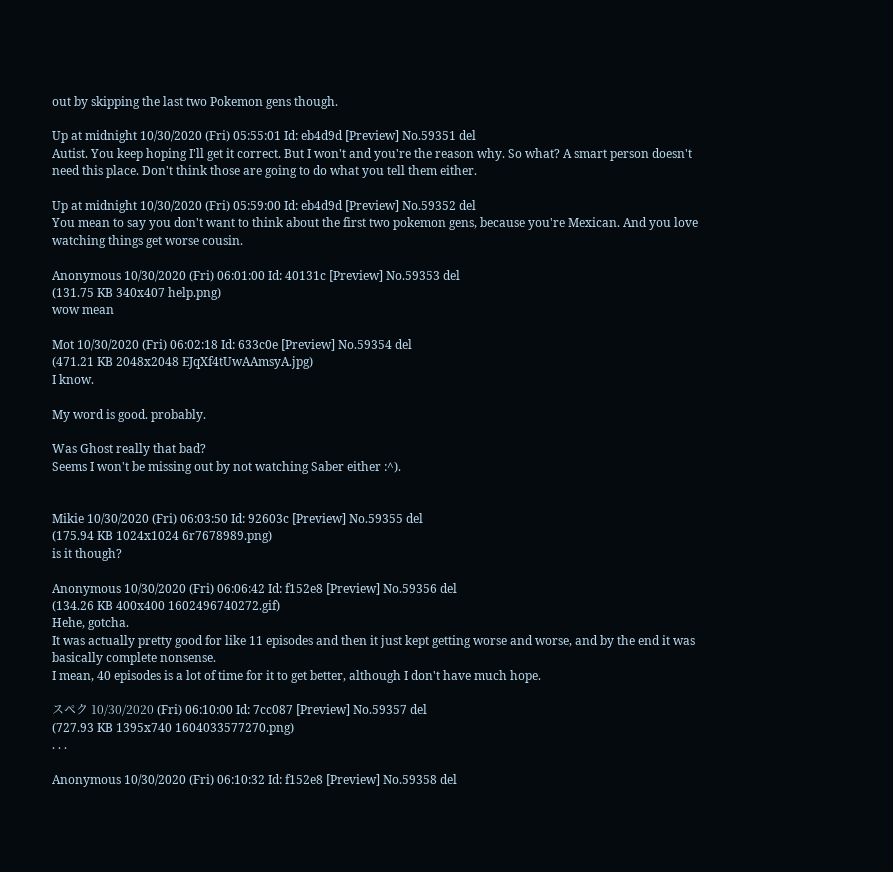out by skipping the last two Pokemon gens though.

Up at midnight 10/30/2020 (Fri) 05:55:01 Id: eb4d9d [Preview] No.59351 del
Autist. You keep hoping I'll get it correct. But I won't and you're the reason why. So what? A smart person doesn't need this place. Don't think those are going to do what you tell them either.

Up at midnight 10/30/2020 (Fri) 05:59:00 Id: eb4d9d [Preview] No.59352 del
You mean to say you don't want to think about the first two pokemon gens, because you're Mexican. And you love watching things get worse cousin.

Anonymous 10/30/2020 (Fri) 06:01:00 Id: 40131c [Preview] No.59353 del
(131.75 KB 340x407 help.png)
wow mean

Mot 10/30/2020 (Fri) 06:02:18 Id: 633c0e [Preview] No.59354 del
(471.21 KB 2048x2048 EJqXf4tUwAAmsyA.jpg)
I know.

My word is good. probably.

Was Ghost really that bad?
Seems I won't be missing out by not watching Saber either :^).


Mikie 10/30/2020 (Fri) 06:03:50 Id: 92603c [Preview] No.59355 del
(175.94 KB 1024x1024 6r7678989.png)
is it though?

Anonymous 10/30/2020 (Fri) 06:06:42 Id: f152e8 [Preview] No.59356 del
(134.26 KB 400x400 1602496740272.gif)
Hehe, gotcha.
It was actually pretty good for like 11 episodes and then it just kept getting worse and worse, and by the end it was basically complete nonsense.
I mean, 40 episodes is a lot of time for it to get better, although I don't have much hope.

スペク 10/30/2020 (Fri) 06:10:00 Id: 7cc087 [Preview] No.59357 del
(727.93 KB 1395x740 1604033577270.png)
. . .

Anonymous 10/30/2020 (Fri) 06:10:32 Id: f152e8 [Preview] No.59358 del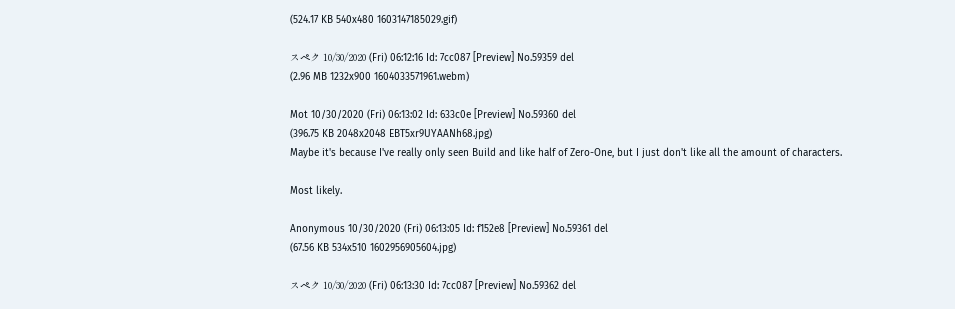(524.17 KB 540x480 1603147185029.gif)

スペク 10/30/2020 (Fri) 06:12:16 Id: 7cc087 [Preview] No.59359 del
(2.96 MB 1232x900 1604033571961.webm)

Mot 10/30/2020 (Fri) 06:13:02 Id: 633c0e [Preview] No.59360 del
(396.75 KB 2048x2048 EBT5xr9UYAANh68.jpg)
Maybe it's because I've really only seen Build and like half of Zero-One, but I just don't like all the amount of characters.

Most likely.

Anonymous 10/30/2020 (Fri) 06:13:05 Id: f152e8 [Preview] No.59361 del
(67.56 KB 534x510 1602956905604.jpg)

スペク 10/30/2020 (Fri) 06:13:30 Id: 7cc087 [Preview] No.59362 del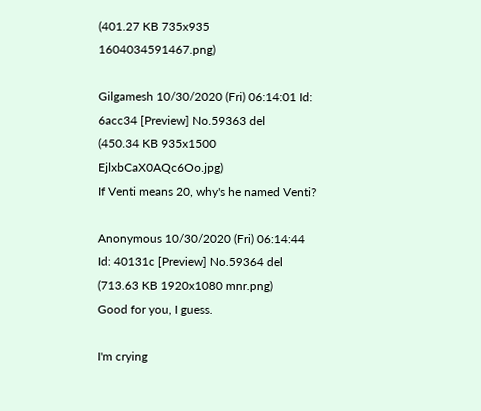(401.27 KB 735x935 1604034591467.png)

Gilgamesh 10/30/2020 (Fri) 06:14:01 Id: 6acc34 [Preview] No.59363 del
(450.34 KB 935x1500 EjlxbCaX0AQc6Oo.jpg)
If Venti means 20, why's he named Venti?

Anonymous 10/30/2020 (Fri) 06:14:44 Id: 40131c [Preview] No.59364 del
(713.63 KB 1920x1080 mnr.png)
Good for you, I guess.

I'm crying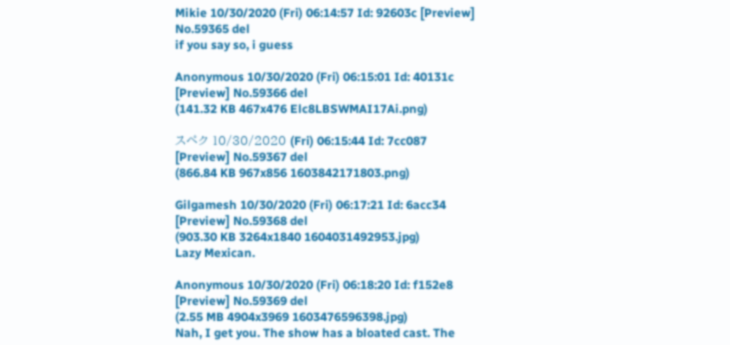Mikie 10/30/2020 (Fri) 06:14:57 Id: 92603c [Preview] No.59365 del
if you say so, i guess

Anonymous 10/30/2020 (Fri) 06:15:01 Id: 40131c [Preview] No.59366 del
(141.32 KB 467x476 Elc8LBSWMAI17Ai.png)

スペク 10/30/2020 (Fri) 06:15:44 Id: 7cc087 [Preview] No.59367 del
(866.84 KB 967x856 1603842171803.png)

Gilgamesh 10/30/2020 (Fri) 06:17:21 Id: 6acc34 [Preview] No.59368 del
(903.30 KB 3264x1840 1604031492953.jpg)
Lazy Mexican.

Anonymous 10/30/2020 (Fri) 06:18:20 Id: f152e8 [Preview] No.59369 del
(2.55 MB 4904x3969 1603476596398.jpg)
Nah, I get you. The show has a bloated cast. The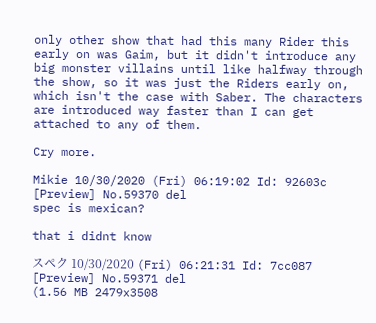only other show that had this many Rider this early on was Gaim, but it didn't introduce any big monster villains until like halfway through the show, so it was just the Riders early on, which isn't the case with Saber. The characters are introduced way faster than I can get attached to any of them.

Cry more.

Mikie 10/30/2020 (Fri) 06:19:02 Id: 92603c [Preview] No.59370 del
spec is mexican?

that i didnt know

スペク 10/30/2020 (Fri) 06:21:31 Id: 7cc087 [Preview] No.59371 del
(1.56 MB 2479x3508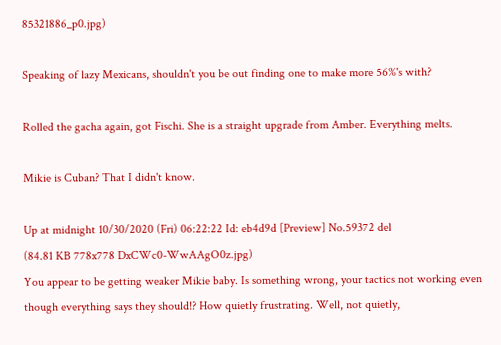85321886_p0.jpg)

Speaking of lazy Mexicans, shouldn't you be out finding one to make more 56%'s with?

Rolled the gacha again, got Fischi. She is a straight upgrade from Amber. Everything melts.

Mikie is Cuban? That I didn't know.

Up at midnight 10/30/2020 (Fri) 06:22:22 Id: eb4d9d [Preview] No.59372 del
(84.81 KB 778x778 DxCWc0-WwAAgO0z.jpg)
You appear to be getting weaker Mikie baby. Is something wrong, your tactics not working even though everything says they should!? How quietly frustrating. Well, not quietly,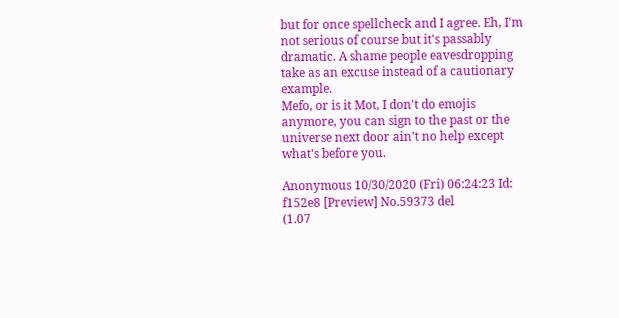but for once spellcheck and I agree. Eh, I'm not serious of course but it's passably dramatic. A shame people eavesdropping take as an excuse instead of a cautionary example.
Mefo, or is it Mot, I don't do emojis anymore, you can sign to the past or the universe next door ain't no help except what's before you.

Anonymous 10/30/2020 (Fri) 06:24:23 Id: f152e8 [Preview] No.59373 del
(1.07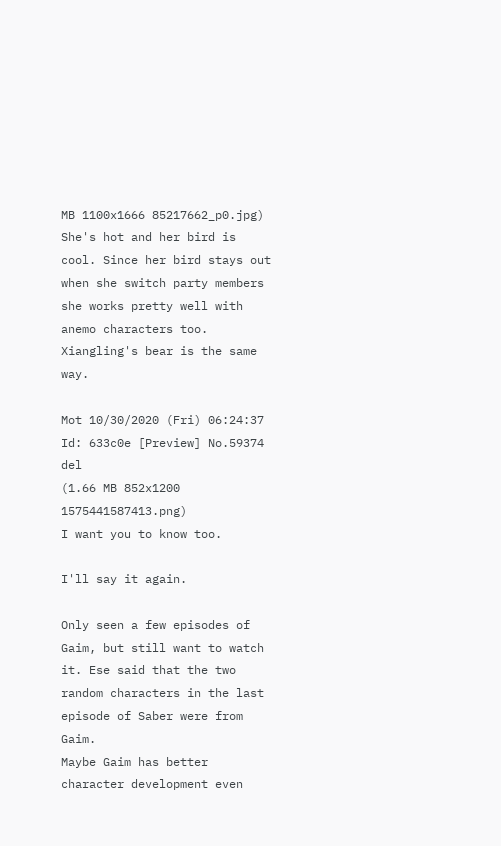MB 1100x1666 85217662_p0.jpg)
She's hot and her bird is cool. Since her bird stays out when she switch party members she works pretty well with anemo characters too. Xiangling's bear is the same way.

Mot 10/30/2020 (Fri) 06:24:37 Id: 633c0e [Preview] No.59374 del
(1.66 MB 852x1200 1575441587413.png)
I want you to know too.

I'll say it again.

Only seen a few episodes of Gaim, but still want to watch it. Ese said that the two random characters in the last episode of Saber were from Gaim.
Maybe Gaim has better character development even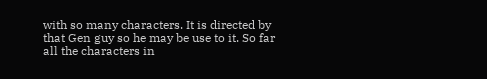with so many characters. It is directed by that Gen guy so he may be use to it. So far all the characters in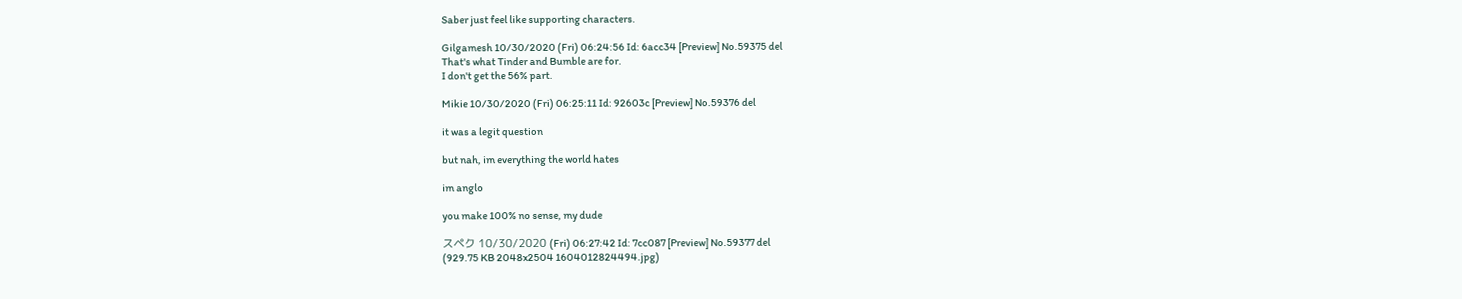Saber just feel like supporting characters.

Gilgamesh 10/30/2020 (Fri) 06:24:56 Id: 6acc34 [Preview] No.59375 del
That's what Tinder and Bumble are for.
I don't get the 56% part.

Mikie 10/30/2020 (Fri) 06:25:11 Id: 92603c [Preview] No.59376 del

it was a legit question

but nah, im everything the world hates

im anglo

you make 100% no sense, my dude

スペク 10/30/2020 (Fri) 06:27:42 Id: 7cc087 [Preview] No.59377 del
(929.75 KB 2048x2504 1604012824494.jpg)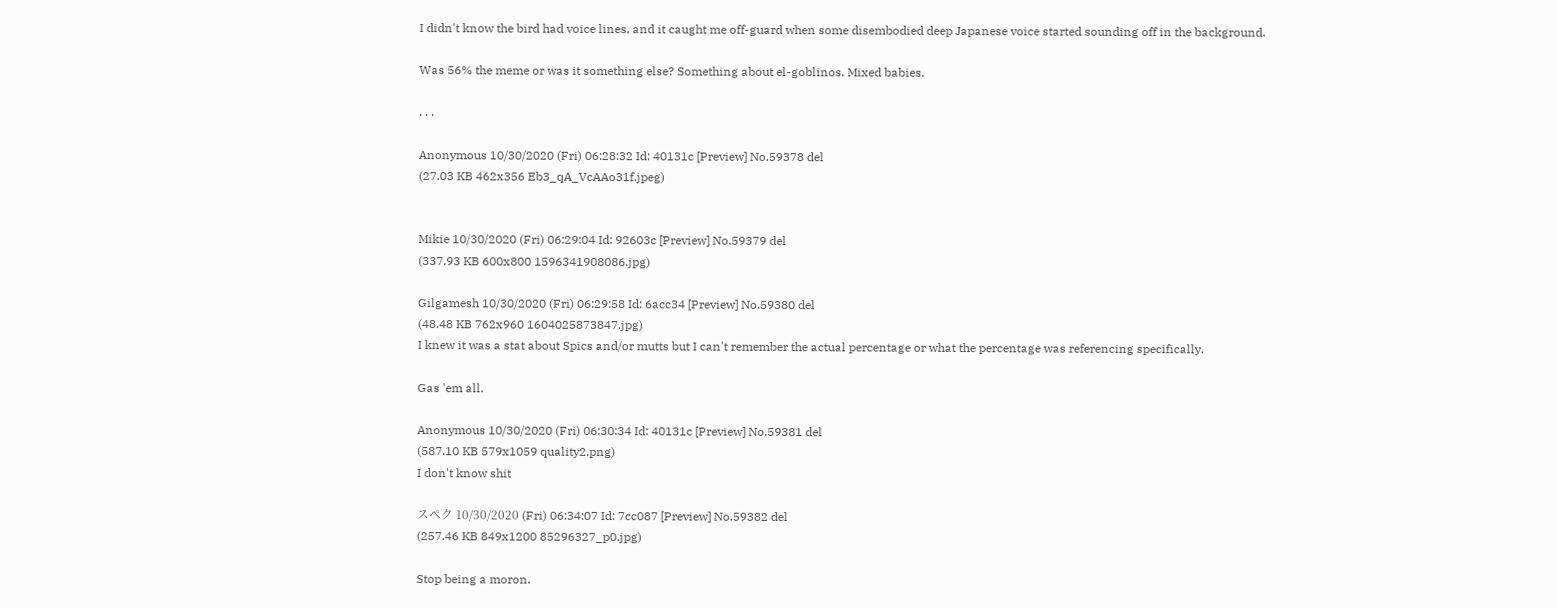I didn't know the bird had voice lines, and it caught me off-guard when some disembodied deep Japanese voice started sounding off in the background.

Was 56% the meme or was it something else? Something about el-goblinos. Mixed babies.

. . .

Anonymous 10/30/2020 (Fri) 06:28:32 Id: 40131c [Preview] No.59378 del
(27.03 KB 462x356 Eb3_qA_VcAAo31f.jpeg)


Mikie 10/30/2020 (Fri) 06:29:04 Id: 92603c [Preview] No.59379 del
(337.93 KB 600x800 1596341908086.jpg)

Gilgamesh 10/30/2020 (Fri) 06:29:58 Id: 6acc34 [Preview] No.59380 del
(48.48 KB 762x960 1604025873847.jpg)
I knew it was a stat about Spics and/or mutts but I can't remember the actual percentage or what the percentage was referencing specifically.

Gas 'em all.

Anonymous 10/30/2020 (Fri) 06:30:34 Id: 40131c [Preview] No.59381 del
(587.10 KB 579x1059 quality2.png)
I don't know shit

スペク 10/30/2020 (Fri) 06:34:07 Id: 7cc087 [Preview] No.59382 del
(257.46 KB 849x1200 85296327_p0.jpg)

Stop being a moron.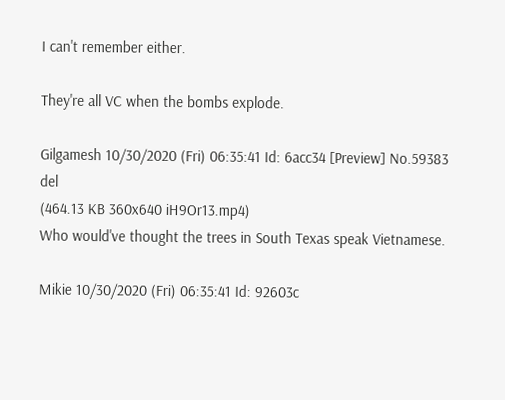I can't remember either.

They're all VC when the bombs explode.

Gilgamesh 10/30/2020 (Fri) 06:35:41 Id: 6acc34 [Preview] No.59383 del
(464.13 KB 360x640 iH9Or13.mp4)
Who would've thought the trees in South Texas speak Vietnamese.

Mikie 10/30/2020 (Fri) 06:35:41 Id: 92603c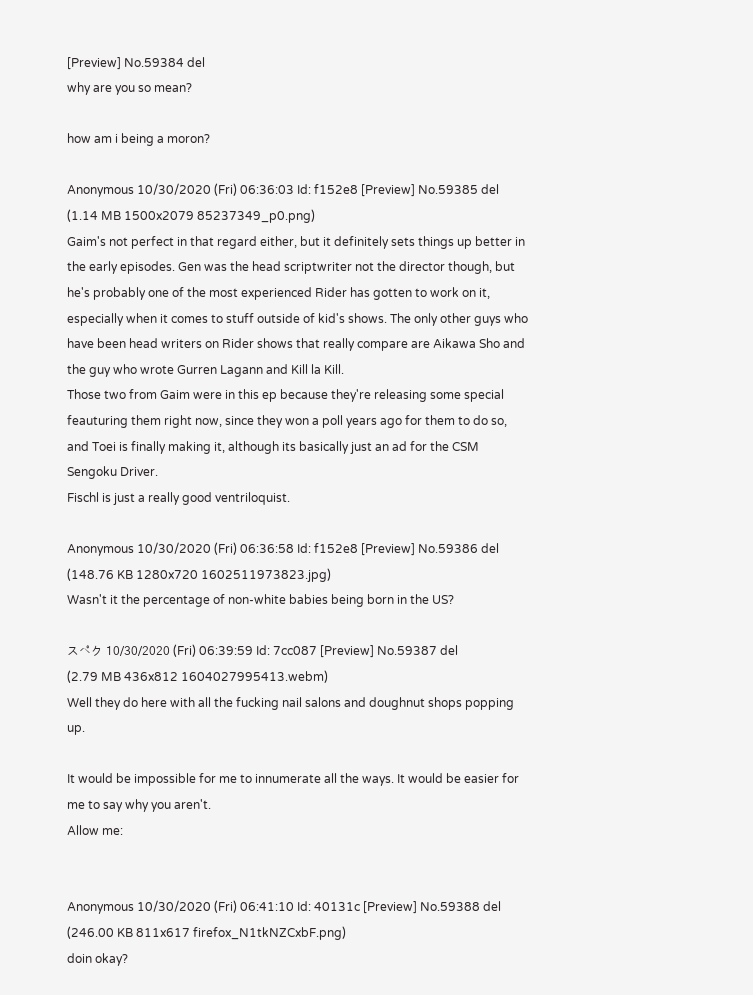[Preview] No.59384 del
why are you so mean?

how am i being a moron?

Anonymous 10/30/2020 (Fri) 06:36:03 Id: f152e8 [Preview] No.59385 del
(1.14 MB 1500x2079 85237349_p0.png)
Gaim's not perfect in that regard either, but it definitely sets things up better in the early episodes. Gen was the head scriptwriter not the director though, but he's probably one of the most experienced Rider has gotten to work on it, especially when it comes to stuff outside of kid's shows. The only other guys who have been head writers on Rider shows that really compare are Aikawa Sho and the guy who wrote Gurren Lagann and Kill la Kill.
Those two from Gaim were in this ep because they're releasing some special feauturing them right now, since they won a poll years ago for them to do so, and Toei is finally making it, although its basically just an ad for the CSM Sengoku Driver.
Fischl is just a really good ventriloquist.

Anonymous 10/30/2020 (Fri) 06:36:58 Id: f152e8 [Preview] No.59386 del
(148.76 KB 1280x720 1602511973823.jpg)
Wasn't it the percentage of non-white babies being born in the US?

スペク 10/30/2020 (Fri) 06:39:59 Id: 7cc087 [Preview] No.59387 del
(2.79 MB 436x812 1604027995413.webm)
Well they do here with all the fucking nail salons and doughnut shops popping up.

It would be impossible for me to innumerate all the ways. It would be easier for me to say why you aren't.
Allow me:


Anonymous 10/30/2020 (Fri) 06:41:10 Id: 40131c [Preview] No.59388 del
(246.00 KB 811x617 firefox_N1tkNZCxbF.png)
doin okay?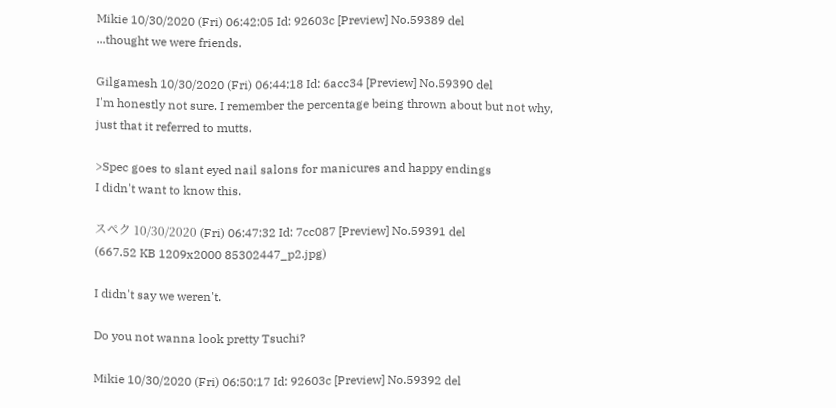Mikie 10/30/2020 (Fri) 06:42:05 Id: 92603c [Preview] No.59389 del
...thought we were friends.

Gilgamesh 10/30/2020 (Fri) 06:44:18 Id: 6acc34 [Preview] No.59390 del
I'm honestly not sure. I remember the percentage being thrown about but not why, just that it referred to mutts.

>Spec goes to slant eyed nail salons for manicures and happy endings
I didn't want to know this.

スペク 10/30/2020 (Fri) 06:47:32 Id: 7cc087 [Preview] No.59391 del
(667.52 KB 1209x2000 85302447_p2.jpg)

I didn't say we weren't.

Do you not wanna look pretty Tsuchi?

Mikie 10/30/2020 (Fri) 06:50:17 Id: 92603c [Preview] No.59392 del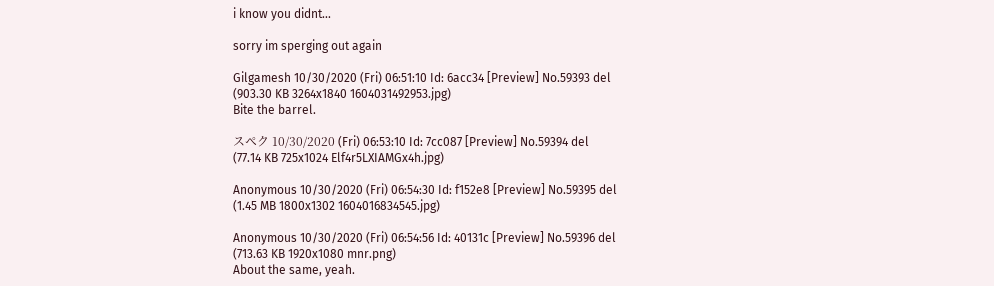i know you didnt...

sorry im sperging out again

Gilgamesh 10/30/2020 (Fri) 06:51:10 Id: 6acc34 [Preview] No.59393 del
(903.30 KB 3264x1840 1604031492953.jpg)
Bite the barrel.

スペク 10/30/2020 (Fri) 06:53:10 Id: 7cc087 [Preview] No.59394 del
(77.14 KB 725x1024 Elf4r5LXIAMGx4h.jpg)

Anonymous 10/30/2020 (Fri) 06:54:30 Id: f152e8 [Preview] No.59395 del
(1.45 MB 1800x1302 1604016834545.jpg)

Anonymous 10/30/2020 (Fri) 06:54:56 Id: 40131c [Preview] No.59396 del
(713.63 KB 1920x1080 mnr.png)
About the same, yeah.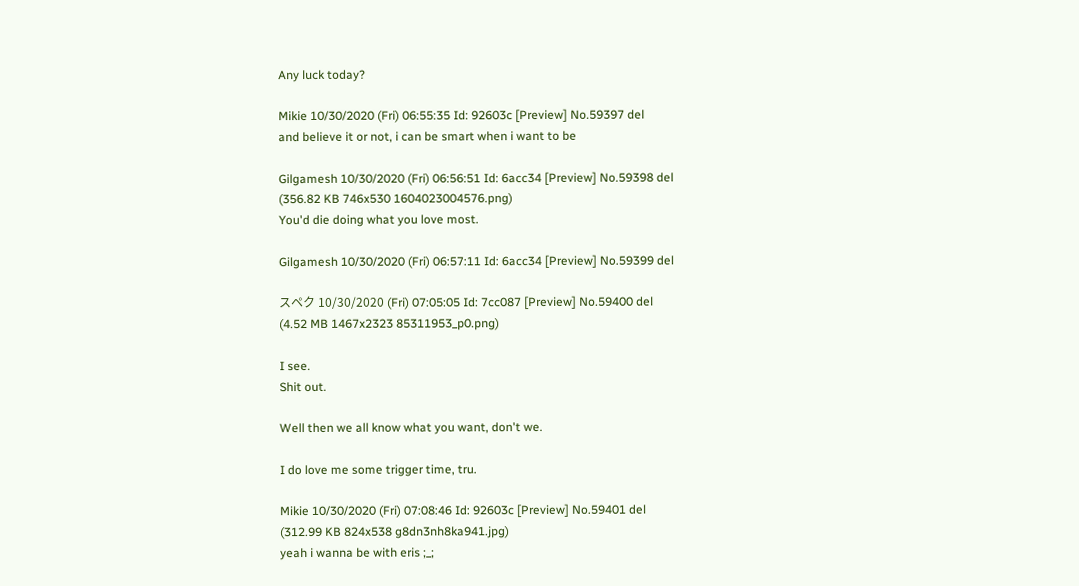Any luck today?

Mikie 10/30/2020 (Fri) 06:55:35 Id: 92603c [Preview] No.59397 del
and believe it or not, i can be smart when i want to be

Gilgamesh 10/30/2020 (Fri) 06:56:51 Id: 6acc34 [Preview] No.59398 del
(356.82 KB 746x530 1604023004576.png)
You'd die doing what you love most.

Gilgamesh 10/30/2020 (Fri) 06:57:11 Id: 6acc34 [Preview] No.59399 del

スペク 10/30/2020 (Fri) 07:05:05 Id: 7cc087 [Preview] No.59400 del
(4.52 MB 1467x2323 85311953_p0.png)

I see.
Shit out.

Well then we all know what you want, don't we.

I do love me some trigger time, tru.

Mikie 10/30/2020 (Fri) 07:08:46 Id: 92603c [Preview] No.59401 del
(312.99 KB 824x538 g8dn3nh8ka941.jpg)
yeah i wanna be with eris ;_;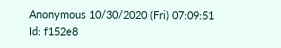Anonymous 10/30/2020 (Fri) 07:09:51 Id: f152e8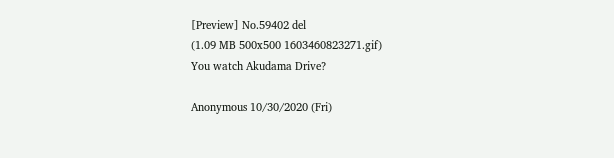[Preview] No.59402 del
(1.09 MB 500x500 1603460823271.gif)
You watch Akudama Drive?

Anonymous 10/30/2020 (Fri)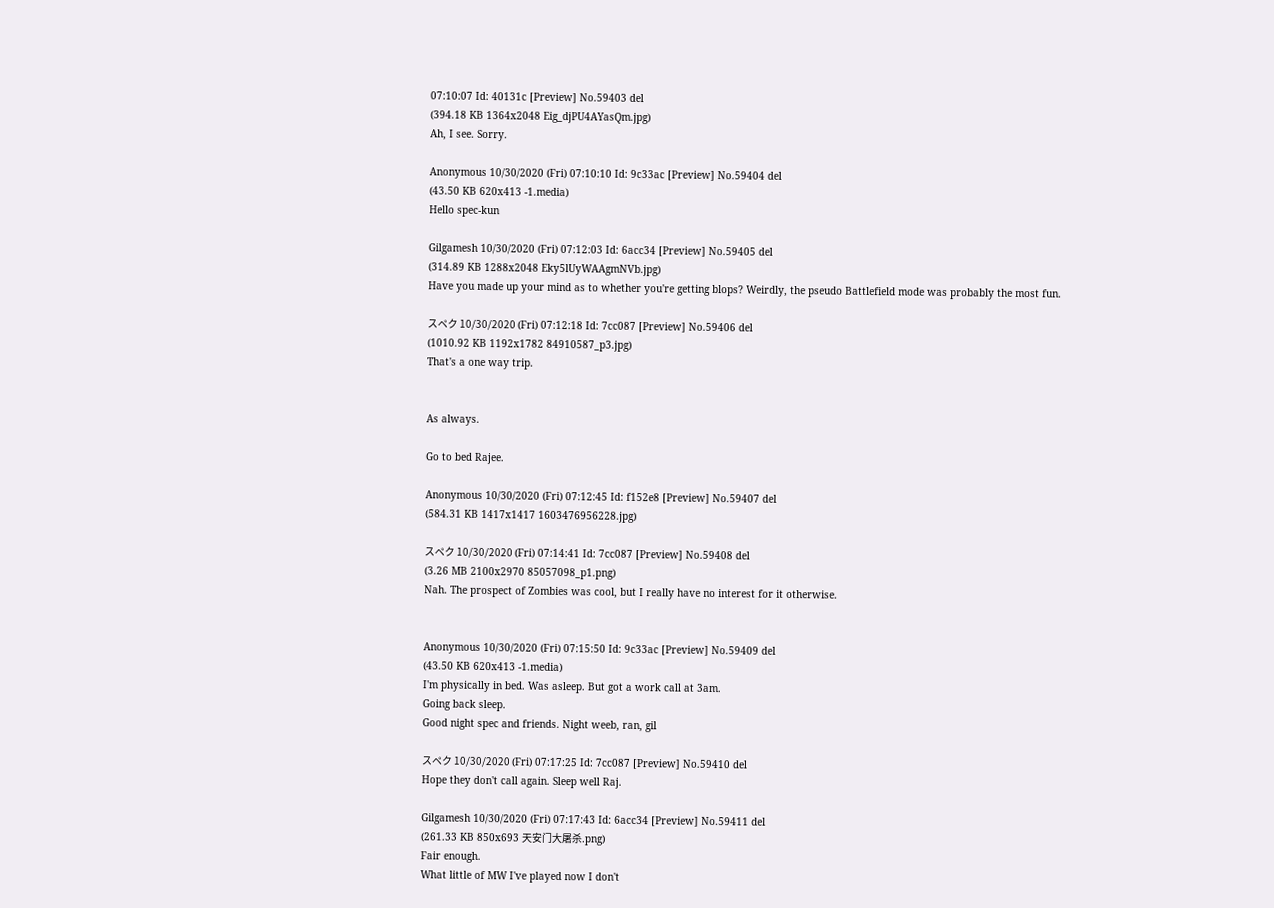07:10:07 Id: 40131c [Preview] No.59403 del
(394.18 KB 1364x2048 Eig_djPU4AYasQm.jpg)
Ah, I see. Sorry.

Anonymous 10/30/2020 (Fri) 07:10:10 Id: 9c33ac [Preview] No.59404 del
(43.50 KB 620x413 -1.media)
Hello spec-kun

Gilgamesh 10/30/2020 (Fri) 07:12:03 Id: 6acc34 [Preview] No.59405 del
(314.89 KB 1288x2048 Eky5lUyWAAgmNVb.jpg)
Have you made up your mind as to whether you're getting blops? Weirdly, the pseudo Battlefield mode was probably the most fun.

スペク 10/30/2020 (Fri) 07:12:18 Id: 7cc087 [Preview] No.59406 del
(1010.92 KB 1192x1782 84910587_p3.jpg)
That's a one way trip.


As always.

Go to bed Rajee.

Anonymous 10/30/2020 (Fri) 07:12:45 Id: f152e8 [Preview] No.59407 del
(584.31 KB 1417x1417 1603476956228.jpg)

スペク 10/30/2020 (Fri) 07:14:41 Id: 7cc087 [Preview] No.59408 del
(3.26 MB 2100x2970 85057098_p1.png)
Nah. The prospect of Zombies was cool, but I really have no interest for it otherwise.


Anonymous 10/30/2020 (Fri) 07:15:50 Id: 9c33ac [Preview] No.59409 del
(43.50 KB 620x413 -1.media)
I'm physically in bed. Was asleep. But got a work call at 3am.
Going back sleep.
Good night spec and friends. Night weeb, ran, gil

スペク 10/30/2020 (Fri) 07:17:25 Id: 7cc087 [Preview] No.59410 del
Hope they don't call again. Sleep well Raj.

Gilgamesh 10/30/2020 (Fri) 07:17:43 Id: 6acc34 [Preview] No.59411 del
(261.33 KB 850x693 天安门大屠杀.png)
Fair enough.
What little of MW I've played now I don't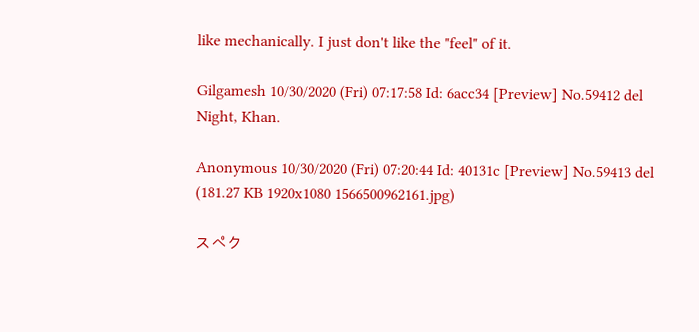like mechanically. I just don't like the "feel" of it.

Gilgamesh 10/30/2020 (Fri) 07:17:58 Id: 6acc34 [Preview] No.59412 del
Night, Khan.

Anonymous 10/30/2020 (Fri) 07:20:44 Id: 40131c [Preview] No.59413 del
(181.27 KB 1920x1080 1566500962161.jpg)

スペク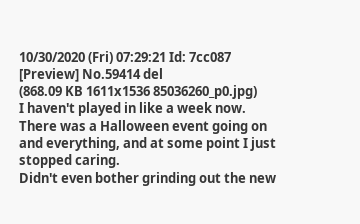10/30/2020 (Fri) 07:29:21 Id: 7cc087 [Preview] No.59414 del
(868.09 KB 1611x1536 85036260_p0.jpg)
I haven't played in like a week now.
There was a Halloween event going on and everything, and at some point I just stopped caring.
Didn't even bother grinding out the new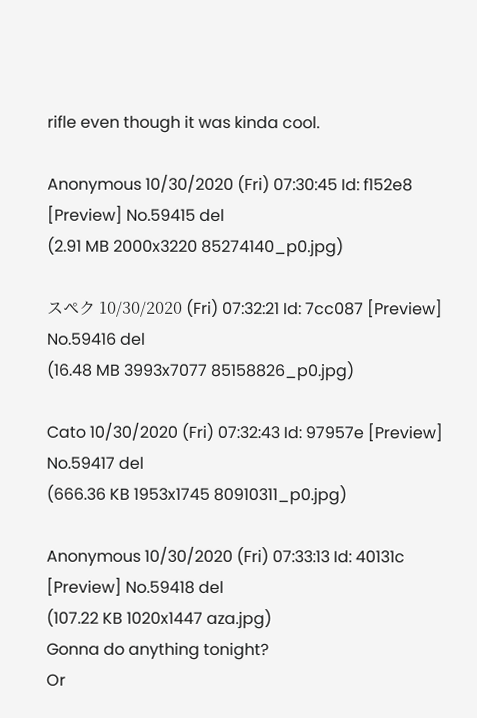rifle even though it was kinda cool.

Anonymous 10/30/2020 (Fri) 07:30:45 Id: f152e8 [Preview] No.59415 del
(2.91 MB 2000x3220 85274140_p0.jpg)

スペク 10/30/2020 (Fri) 07:32:21 Id: 7cc087 [Preview] No.59416 del
(16.48 MB 3993x7077 85158826_p0.jpg)

Cato 10/30/2020 (Fri) 07:32:43 Id: 97957e [Preview] No.59417 del
(666.36 KB 1953x1745 80910311_p0.jpg)

Anonymous 10/30/2020 (Fri) 07:33:13 Id: 40131c [Preview] No.59418 del
(107.22 KB 1020x1447 aza.jpg)
Gonna do anything tonight?
Or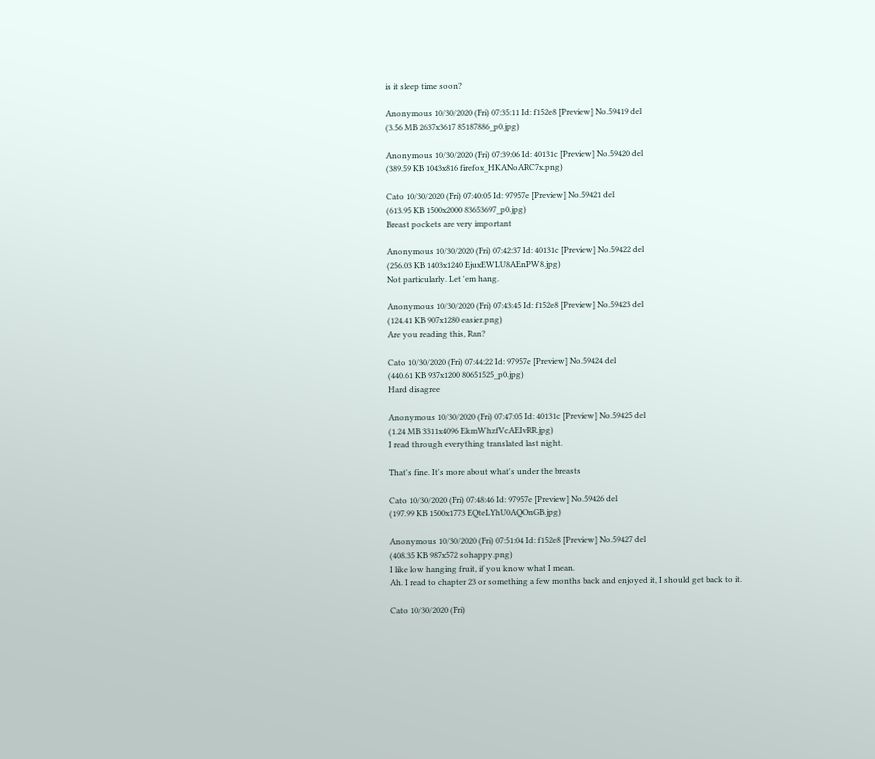is it sleep time soon?

Anonymous 10/30/2020 (Fri) 07:35:11 Id: f152e8 [Preview] No.59419 del
(3.56 MB 2637x3617 85187886_p0.jpg)

Anonymous 10/30/2020 (Fri) 07:39:06 Id: 40131c [Preview] No.59420 del
(389.59 KB 1043x816 firefox_HKANoARC7x.png)

Cato 10/30/2020 (Fri) 07:40:05 Id: 97957e [Preview] No.59421 del
(613.95 KB 1500x2000 83653697_p0.jpg)
Breast pockets are very important

Anonymous 10/30/2020 (Fri) 07:42:37 Id: 40131c [Preview] No.59422 del
(256.03 KB 1403x1240 EjuxEWLU8AEnPW8.jpg)
Not particularly. Let 'em hang.

Anonymous 10/30/2020 (Fri) 07:43:45 Id: f152e8 [Preview] No.59423 del
(124.41 KB 907x1280 easier.png)
Are you reading this, Ran?

Cato 10/30/2020 (Fri) 07:44:22 Id: 97957e [Preview] No.59424 del
(440.61 KB 937x1200 80651525_p0.jpg)
Hard disagree

Anonymous 10/30/2020 (Fri) 07:47:05 Id: 40131c [Preview] No.59425 del
(1.24 MB 3311x4096 EkmWhzfVcAEIvRR.jpg)
I read through everything translated last night.

That's fine. It's more about what's under the breasts

Cato 10/30/2020 (Fri) 07:48:46 Id: 97957e [Preview] No.59426 del
(197.99 KB 1500x1773 EQteLYhU0AQOnGB.jpg)

Anonymous 10/30/2020 (Fri) 07:51:04 Id: f152e8 [Preview] No.59427 del
(408.35 KB 987x572 sohappy.png)
I like low hanging fruit, if you know what I mean.
Ah. I read to chapter 23 or something a few months back and enjoyed it, I should get back to it.

Cato 10/30/2020 (Fri)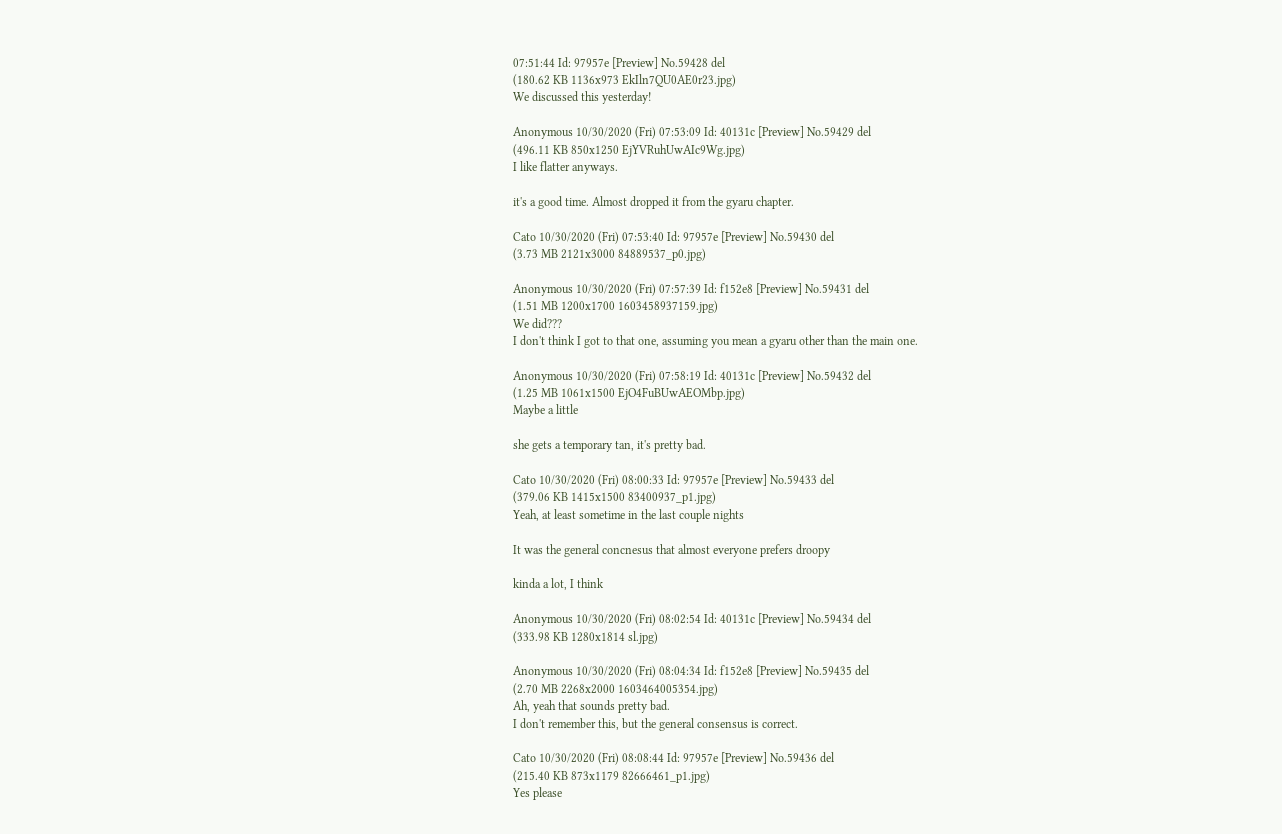07:51:44 Id: 97957e [Preview] No.59428 del
(180.62 KB 1136x973 EkIln7QU0AE0r23.jpg)
We discussed this yesterday!

Anonymous 10/30/2020 (Fri) 07:53:09 Id: 40131c [Preview] No.59429 del
(496.11 KB 850x1250 EjYVRuhUwAIc9Wg.jpg)
I like flatter anyways.

it's a good time. Almost dropped it from the gyaru chapter.

Cato 10/30/2020 (Fri) 07:53:40 Id: 97957e [Preview] No.59430 del
(3.73 MB 2121x3000 84889537_p0.jpg)

Anonymous 10/30/2020 (Fri) 07:57:39 Id: f152e8 [Preview] No.59431 del
(1.51 MB 1200x1700 1603458937159.jpg)
We did???
I don't think I got to that one, assuming you mean a gyaru other than the main one.

Anonymous 10/30/2020 (Fri) 07:58:19 Id: 40131c [Preview] No.59432 del
(1.25 MB 1061x1500 EjO4FuBUwAEOMbp.jpg)
Maybe a little

she gets a temporary tan, it's pretty bad.

Cato 10/30/2020 (Fri) 08:00:33 Id: 97957e [Preview] No.59433 del
(379.06 KB 1415x1500 83400937_p1.jpg)
Yeah, at least sometime in the last couple nights

It was the general concnesus that almost everyone prefers droopy

kinda a lot, I think

Anonymous 10/30/2020 (Fri) 08:02:54 Id: 40131c [Preview] No.59434 del
(333.98 KB 1280x1814 sl.jpg)

Anonymous 10/30/2020 (Fri) 08:04:34 Id: f152e8 [Preview] No.59435 del
(2.70 MB 2268x2000 1603464005354.jpg)
Ah, yeah that sounds pretty bad.
I don't remember this, but the general consensus is correct.

Cato 10/30/2020 (Fri) 08:08:44 Id: 97957e [Preview] No.59436 del
(215.40 KB 873x1179 82666461_p1.jpg)
Yes please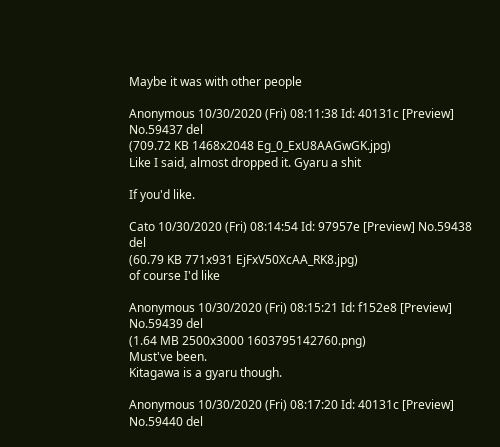Maybe it was with other people

Anonymous 10/30/2020 (Fri) 08:11:38 Id: 40131c [Preview] No.59437 del
(709.72 KB 1468x2048 Eg_0_ExU8AAGwGK.jpg)
Like I said, almost dropped it. Gyaru a shit

If you'd like.

Cato 10/30/2020 (Fri) 08:14:54 Id: 97957e [Preview] No.59438 del
(60.79 KB 771x931 EjFxV50XcAA_RK8.jpg)
of course I'd like

Anonymous 10/30/2020 (Fri) 08:15:21 Id: f152e8 [Preview] No.59439 del
(1.64 MB 2500x3000 1603795142760.png)
Must've been.
Kitagawa is a gyaru though.

Anonymous 10/30/2020 (Fri) 08:17:20 Id: 40131c [Preview] No.59440 del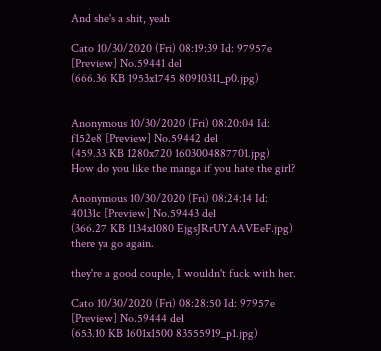And she's a shit, yeah

Cato 10/30/2020 (Fri) 08:19:39 Id: 97957e [Preview] No.59441 del
(666.36 KB 1953x1745 80910311_p0.jpg)


Anonymous 10/30/2020 (Fri) 08:20:04 Id: f152e8 [Preview] No.59442 del
(459.33 KB 1280x720 1603004887701.jpg)
How do you like the manga if you hate the girl?

Anonymous 10/30/2020 (Fri) 08:24:14 Id: 40131c [Preview] No.59443 del
(366.27 KB 1134x1080 EjgsJRrUYAAVEeF.jpg)
there ya go again.

they're a good couple, I wouldn't fuck with her.

Cato 10/30/2020 (Fri) 08:28:50 Id: 97957e [Preview] No.59444 del
(653.10 KB 1601x1500 83555919_p1.jpg)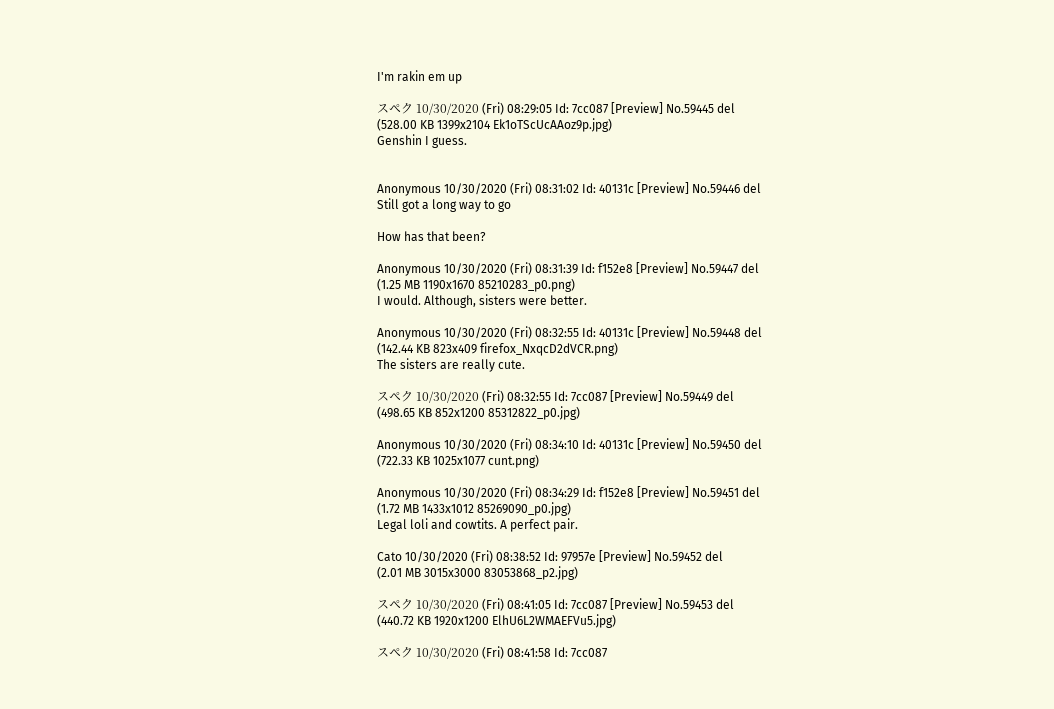I'm rakin em up

スペク 10/30/2020 (Fri) 08:29:05 Id: 7cc087 [Preview] No.59445 del
(528.00 KB 1399x2104 Ek1oTScUcAAoz9p.jpg)
Genshin I guess.


Anonymous 10/30/2020 (Fri) 08:31:02 Id: 40131c [Preview] No.59446 del
Still got a long way to go

How has that been?

Anonymous 10/30/2020 (Fri) 08:31:39 Id: f152e8 [Preview] No.59447 del
(1.25 MB 1190x1670 85210283_p0.png)
I would. Although, sisters were better.

Anonymous 10/30/2020 (Fri) 08:32:55 Id: 40131c [Preview] No.59448 del
(142.44 KB 823x409 firefox_NxqcD2dVCR.png)
The sisters are really cute.

スペク 10/30/2020 (Fri) 08:32:55 Id: 7cc087 [Preview] No.59449 del
(498.65 KB 852x1200 85312822_p0.jpg)

Anonymous 10/30/2020 (Fri) 08:34:10 Id: 40131c [Preview] No.59450 del
(722.33 KB 1025x1077 cunt.png)

Anonymous 10/30/2020 (Fri) 08:34:29 Id: f152e8 [Preview] No.59451 del
(1.72 MB 1433x1012 85269090_p0.jpg)
Legal loli and cowtits. A perfect pair.

Cato 10/30/2020 (Fri) 08:38:52 Id: 97957e [Preview] No.59452 del
(2.01 MB 3015x3000 83053868_p2.jpg)

スペク 10/30/2020 (Fri) 08:41:05 Id: 7cc087 [Preview] No.59453 del
(440.72 KB 1920x1200 ElhU6L2WMAEFVu5.jpg)

スペク 10/30/2020 (Fri) 08:41:58 Id: 7cc087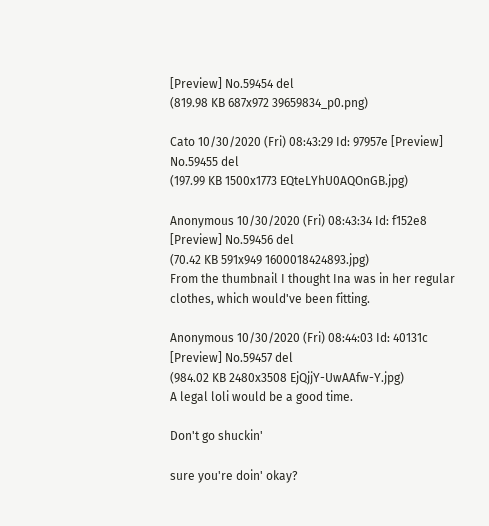[Preview] No.59454 del
(819.98 KB 687x972 39659834_p0.png)

Cato 10/30/2020 (Fri) 08:43:29 Id: 97957e [Preview] No.59455 del
(197.99 KB 1500x1773 EQteLYhU0AQOnGB.jpg)

Anonymous 10/30/2020 (Fri) 08:43:34 Id: f152e8 [Preview] No.59456 del
(70.42 KB 591x949 1600018424893.jpg)
From the thumbnail I thought Ina was in her regular clothes, which would've been fitting.

Anonymous 10/30/2020 (Fri) 08:44:03 Id: 40131c [Preview] No.59457 del
(984.02 KB 2480x3508 EjQjjY-UwAAfw-Y.jpg)
A legal loli would be a good time.

Don't go shuckin'

sure you're doin' okay?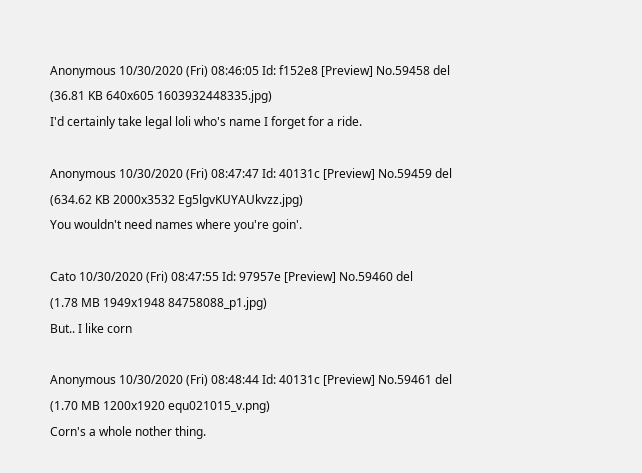Anonymous 10/30/2020 (Fri) 08:46:05 Id: f152e8 [Preview] No.59458 del
(36.81 KB 640x605 1603932448335.jpg)
I'd certainly take legal loli who's name I forget for a ride.

Anonymous 10/30/2020 (Fri) 08:47:47 Id: 40131c [Preview] No.59459 del
(634.62 KB 2000x3532 Eg5lgvKUYAUkvzz.jpg)
You wouldn't need names where you're goin'.

Cato 10/30/2020 (Fri) 08:47:55 Id: 97957e [Preview] No.59460 del
(1.78 MB 1949x1948 84758088_p1.jpg)
But.. I like corn

Anonymous 10/30/2020 (Fri) 08:48:44 Id: 40131c [Preview] No.59461 del
(1.70 MB 1200x1920 equ021015_v.png)
Corn's a whole nother thing.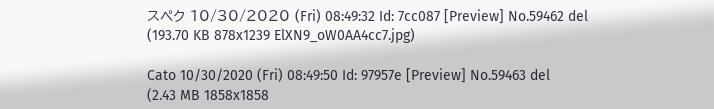スペク 10/30/2020 (Fri) 08:49:32 Id: 7cc087 [Preview] No.59462 del
(193.70 KB 878x1239 ElXN9_oW0AA4cc7.jpg)

Cato 10/30/2020 (Fri) 08:49:50 Id: 97957e [Preview] No.59463 del
(2.43 MB 1858x1858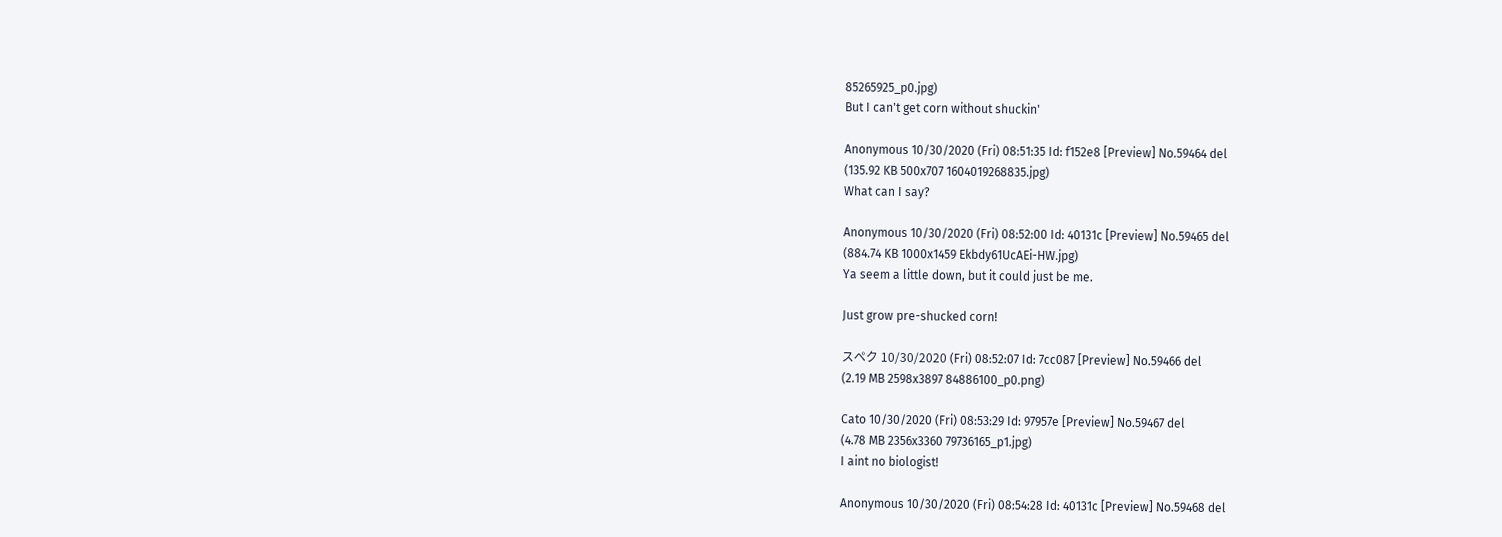85265925_p0.jpg)
But I can't get corn without shuckin'

Anonymous 10/30/2020 (Fri) 08:51:35 Id: f152e8 [Preview] No.59464 del
(135.92 KB 500x707 1604019268835.jpg)
What can I say?

Anonymous 10/30/2020 (Fri) 08:52:00 Id: 40131c [Preview] No.59465 del
(884.74 KB 1000x1459 Ekbdy61UcAEi-HW.jpg)
Ya seem a little down, but it could just be me.

Just grow pre-shucked corn!

スペク 10/30/2020 (Fri) 08:52:07 Id: 7cc087 [Preview] No.59466 del
(2.19 MB 2598x3897 84886100_p0.png)

Cato 10/30/2020 (Fri) 08:53:29 Id: 97957e [Preview] No.59467 del
(4.78 MB 2356x3360 79736165_p1.jpg)
I aint no biologist!

Anonymous 10/30/2020 (Fri) 08:54:28 Id: 40131c [Preview] No.59468 del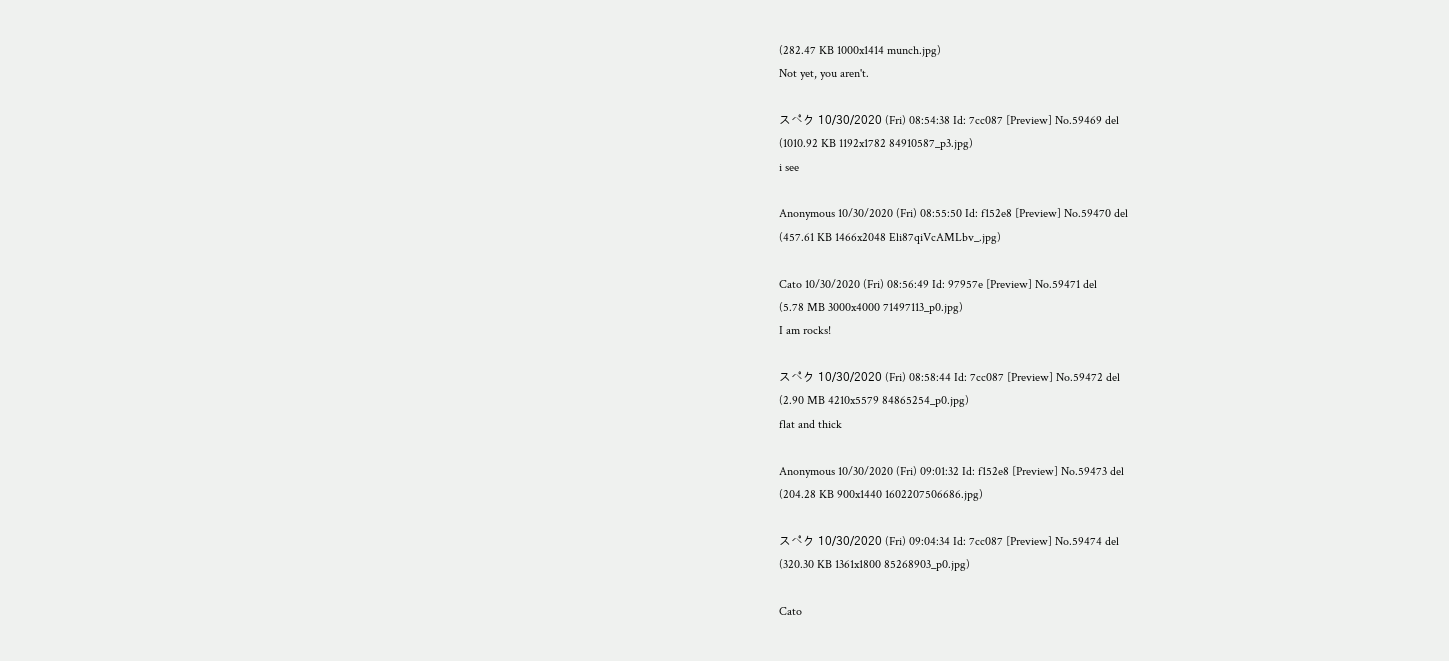(282.47 KB 1000x1414 munch.jpg)
Not yet, you aren't.

スペク 10/30/2020 (Fri) 08:54:38 Id: 7cc087 [Preview] No.59469 del
(1010.92 KB 1192x1782 84910587_p3.jpg)
i see

Anonymous 10/30/2020 (Fri) 08:55:50 Id: f152e8 [Preview] No.59470 del
(457.61 KB 1466x2048 Eli87qiVcAMLbv_.jpg)

Cato 10/30/2020 (Fri) 08:56:49 Id: 97957e [Preview] No.59471 del
(5.78 MB 3000x4000 71497113_p0.jpg)
I am rocks!

スペク 10/30/2020 (Fri) 08:58:44 Id: 7cc087 [Preview] No.59472 del
(2.90 MB 4210x5579 84865254_p0.jpg)
flat and thick

Anonymous 10/30/2020 (Fri) 09:01:32 Id: f152e8 [Preview] No.59473 del
(204.28 KB 900x1440 1602207506686.jpg)

スペク 10/30/2020 (Fri) 09:04:34 Id: 7cc087 [Preview] No.59474 del
(320.30 KB 1361x1800 85268903_p0.jpg)

Cato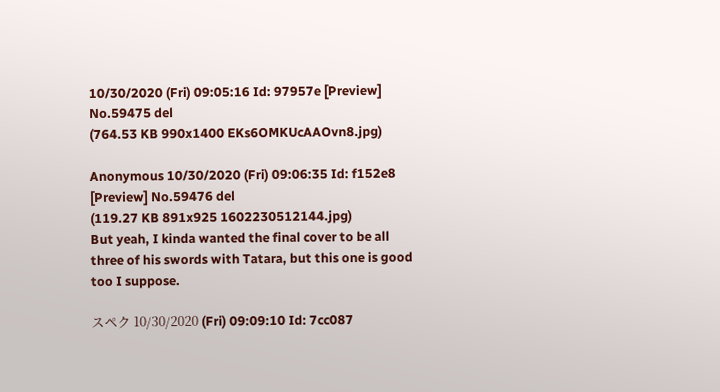10/30/2020 (Fri) 09:05:16 Id: 97957e [Preview] No.59475 del
(764.53 KB 990x1400 EKs6OMKUcAAOvn8.jpg)

Anonymous 10/30/2020 (Fri) 09:06:35 Id: f152e8 [Preview] No.59476 del
(119.27 KB 891x925 1602230512144.jpg)
But yeah, I kinda wanted the final cover to be all three of his swords with Tatara, but this one is good too I suppose.

スペク 10/30/2020 (Fri) 09:09:10 Id: 7cc087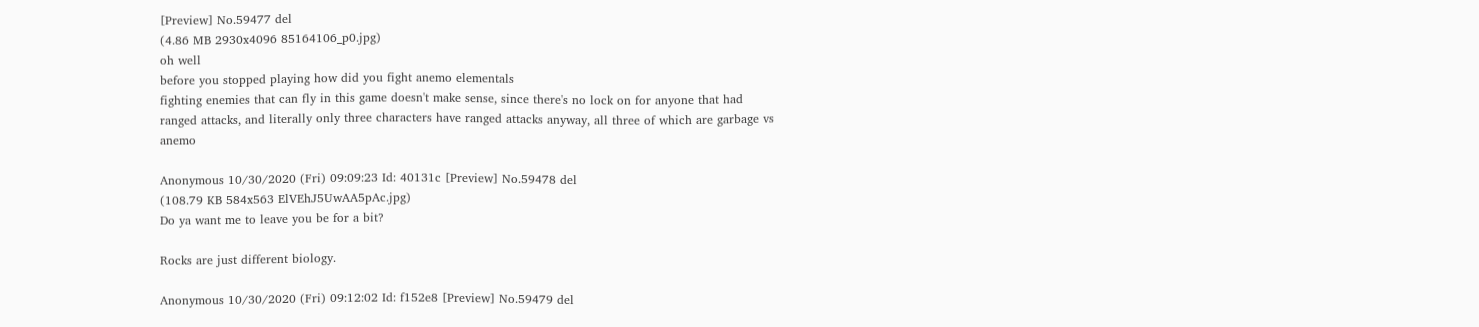[Preview] No.59477 del
(4.86 MB 2930x4096 85164106_p0.jpg)
oh well
before you stopped playing how did you fight anemo elementals
fighting enemies that can fly in this game doesn't make sense, since there's no lock on for anyone that had ranged attacks, and literally only three characters have ranged attacks anyway, all three of which are garbage vs anemo

Anonymous 10/30/2020 (Fri) 09:09:23 Id: 40131c [Preview] No.59478 del
(108.79 KB 584x563 ElVEhJ5UwAA5pAc.jpg)
Do ya want me to leave you be for a bit?

Rocks are just different biology.

Anonymous 10/30/2020 (Fri) 09:12:02 Id: f152e8 [Preview] No.59479 del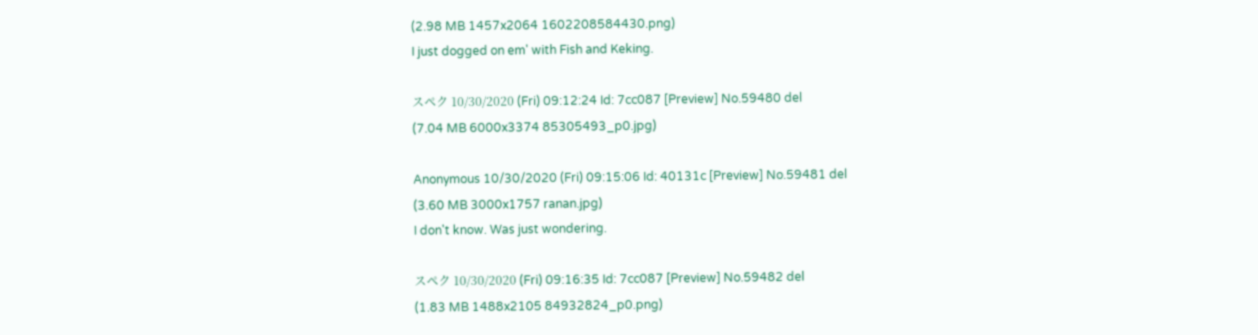(2.98 MB 1457x2064 1602208584430.png)
I just dogged on em' with Fish and Keking.

スペク 10/30/2020 (Fri) 09:12:24 Id: 7cc087 [Preview] No.59480 del
(7.04 MB 6000x3374 85305493_p0.jpg)

Anonymous 10/30/2020 (Fri) 09:15:06 Id: 40131c [Preview] No.59481 del
(3.60 MB 3000x1757 ranan.jpg)
I don't know. Was just wondering.

スペク 10/30/2020 (Fri) 09:16:35 Id: 7cc087 [Preview] No.59482 del
(1.83 MB 1488x2105 84932824_p0.png)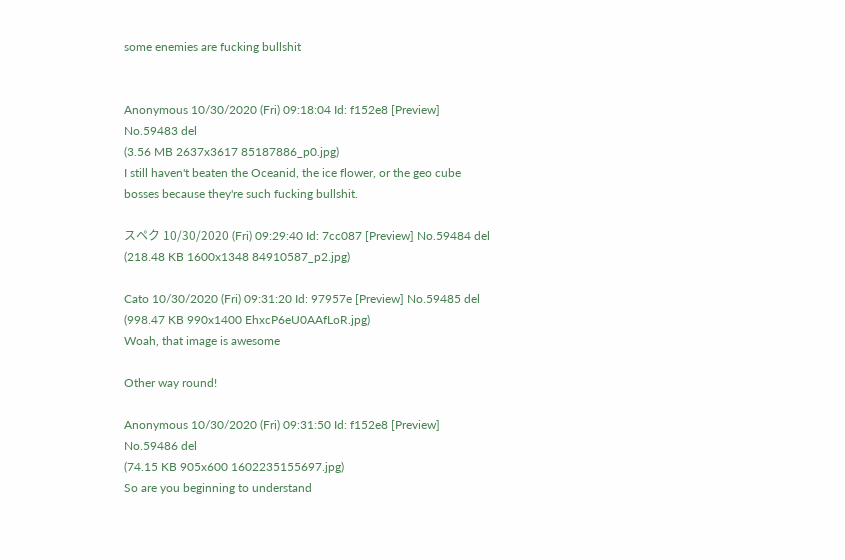some enemies are fucking bullshit


Anonymous 10/30/2020 (Fri) 09:18:04 Id: f152e8 [Preview] No.59483 del
(3.56 MB 2637x3617 85187886_p0.jpg)
I still haven't beaten the Oceanid, the ice flower, or the geo cube bosses because they're such fucking bullshit.

スペク 10/30/2020 (Fri) 09:29:40 Id: 7cc087 [Preview] No.59484 del
(218.48 KB 1600x1348 84910587_p2.jpg)

Cato 10/30/2020 (Fri) 09:31:20 Id: 97957e [Preview] No.59485 del
(998.47 KB 990x1400 EhxcP6eU0AAfLoR.jpg)
Woah, that image is awesome

Other way round!

Anonymous 10/30/2020 (Fri) 09:31:50 Id: f152e8 [Preview] No.59486 del
(74.15 KB 905x600 1602235155697.jpg)
So are you beginning to understand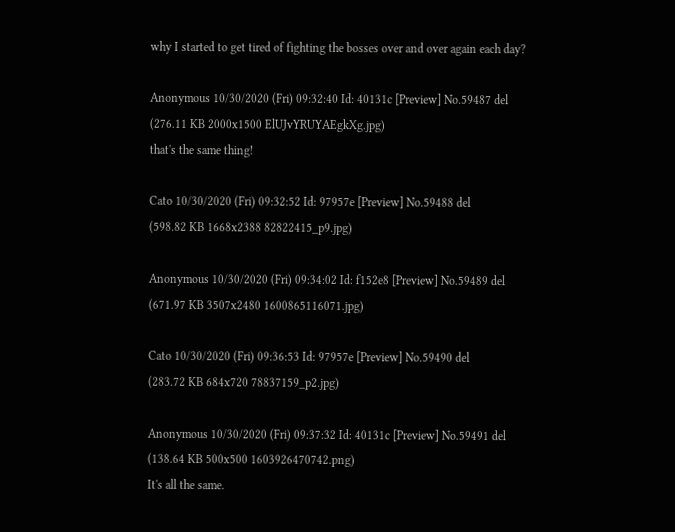why I started to get tired of fighting the bosses over and over again each day?

Anonymous 10/30/2020 (Fri) 09:32:40 Id: 40131c [Preview] No.59487 del
(276.11 KB 2000x1500 ElUJvYRUYAEgkXg.jpg)
that's the same thing!

Cato 10/30/2020 (Fri) 09:32:52 Id: 97957e [Preview] No.59488 del
(598.82 KB 1668x2388 82822415_p9.jpg)

Anonymous 10/30/2020 (Fri) 09:34:02 Id: f152e8 [Preview] No.59489 del
(671.97 KB 3507x2480 1600865116071.jpg)

Cato 10/30/2020 (Fri) 09:36:53 Id: 97957e [Preview] No.59490 del
(283.72 KB 684x720 78837159_p2.jpg)

Anonymous 10/30/2020 (Fri) 09:37:32 Id: 40131c [Preview] No.59491 del
(138.64 KB 500x500 1603926470742.png)
It's all the same.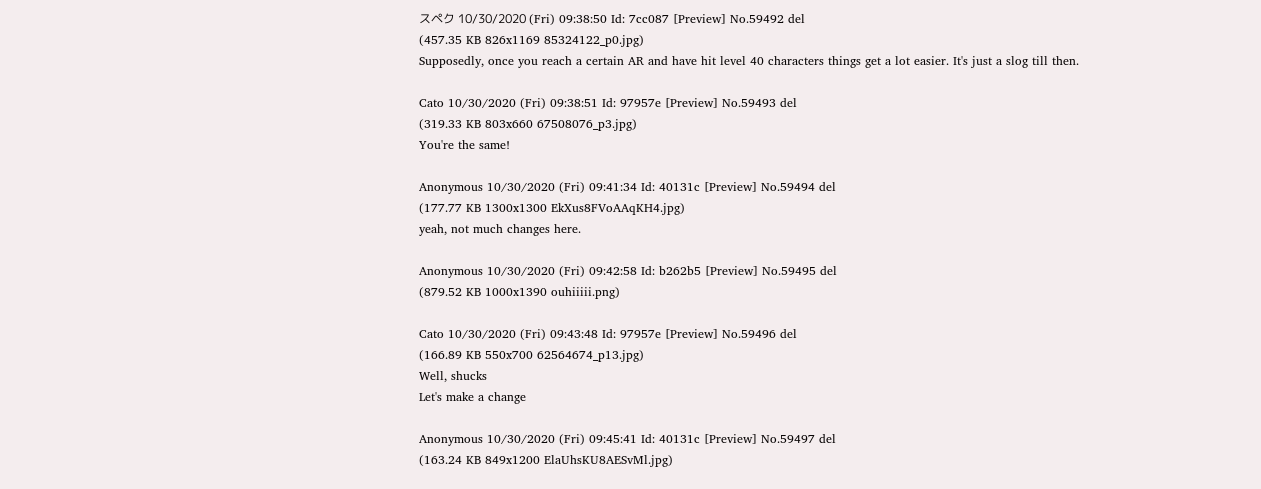スペク 10/30/2020 (Fri) 09:38:50 Id: 7cc087 [Preview] No.59492 del
(457.35 KB 826x1169 85324122_p0.jpg)
Supposedly, once you reach a certain AR and have hit level 40 characters things get a lot easier. It's just a slog till then.

Cato 10/30/2020 (Fri) 09:38:51 Id: 97957e [Preview] No.59493 del
(319.33 KB 803x660 67508076_p3.jpg)
You're the same!

Anonymous 10/30/2020 (Fri) 09:41:34 Id: 40131c [Preview] No.59494 del
(177.77 KB 1300x1300 EkXus8FVoAAqKH4.jpg)
yeah, not much changes here.

Anonymous 10/30/2020 (Fri) 09:42:58 Id: b262b5 [Preview] No.59495 del
(879.52 KB 1000x1390 ouhiiiii.png)

Cato 10/30/2020 (Fri) 09:43:48 Id: 97957e [Preview] No.59496 del
(166.89 KB 550x700 62564674_p13.jpg)
Well, shucks
Let's make a change

Anonymous 10/30/2020 (Fri) 09:45:41 Id: 40131c [Preview] No.59497 del
(163.24 KB 849x1200 ElaUhsKU8AESvMl.jpg)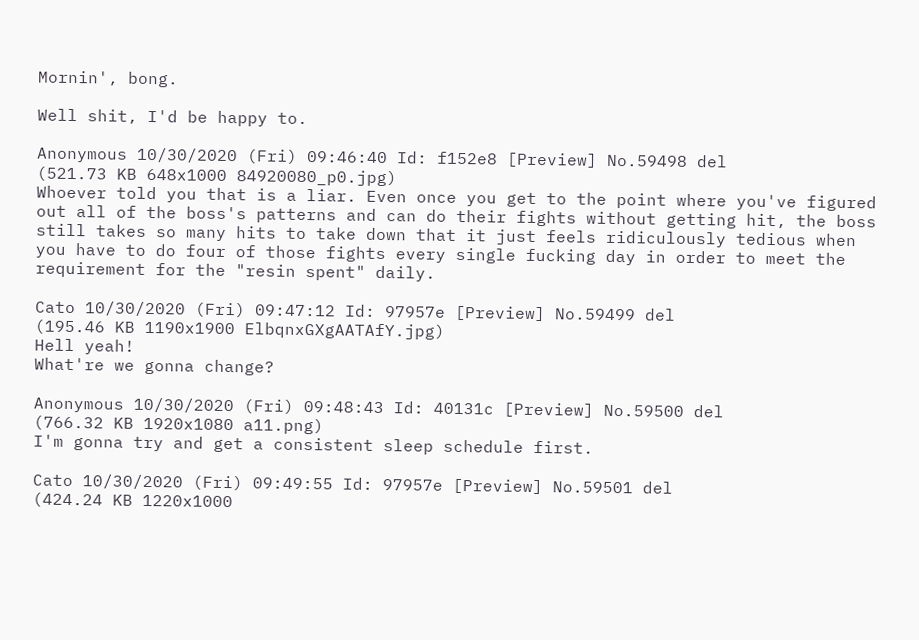Mornin', bong.

Well shit, I'd be happy to.

Anonymous 10/30/2020 (Fri) 09:46:40 Id: f152e8 [Preview] No.59498 del
(521.73 KB 648x1000 84920080_p0.jpg)
Whoever told you that is a liar. Even once you get to the point where you've figured out all of the boss's patterns and can do their fights without getting hit, the boss still takes so many hits to take down that it just feels ridiculously tedious when you have to do four of those fights every single fucking day in order to meet the requirement for the "resin spent" daily.

Cato 10/30/2020 (Fri) 09:47:12 Id: 97957e [Preview] No.59499 del
(195.46 KB 1190x1900 ElbqnxGXgAATAfY.jpg)
Hell yeah!
What're we gonna change?

Anonymous 10/30/2020 (Fri) 09:48:43 Id: 40131c [Preview] No.59500 del
(766.32 KB 1920x1080 a11.png)
I'm gonna try and get a consistent sleep schedule first.

Cato 10/30/2020 (Fri) 09:49:55 Id: 97957e [Preview] No.59501 del
(424.24 KB 1220x1000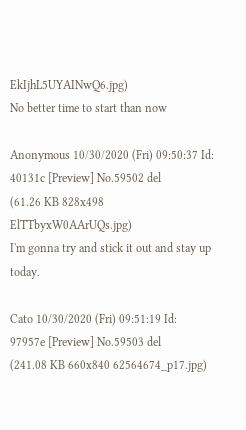EkIjhL5UYAINwQ6.jpg)
No better time to start than now

Anonymous 10/30/2020 (Fri) 09:50:37 Id: 40131c [Preview] No.59502 del
(61.26 KB 828x498 ElTTbyxW0AArUQs.jpg)
I'm gonna try and stick it out and stay up today.

Cato 10/30/2020 (Fri) 09:51:19 Id: 97957e [Preview] No.59503 del
(241.08 KB 660x840 62564674_p17.jpg)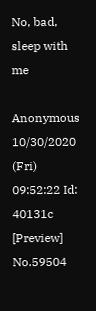No, bad, sleep with me

Anonymous 10/30/2020 (Fri) 09:52:22 Id: 40131c [Preview] No.59504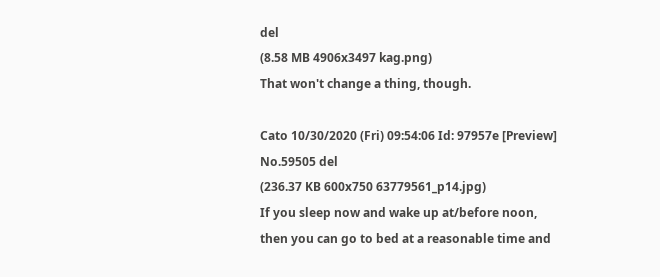del
(8.58 MB 4906x3497 kag.png)
That won't change a thing, though.

Cato 10/30/2020 (Fri) 09:54:06 Id: 97957e [Preview] No.59505 del
(236.37 KB 600x750 63779561_p14.jpg)
If you sleep now and wake up at/before noon, then you can go to bed at a reasonable time and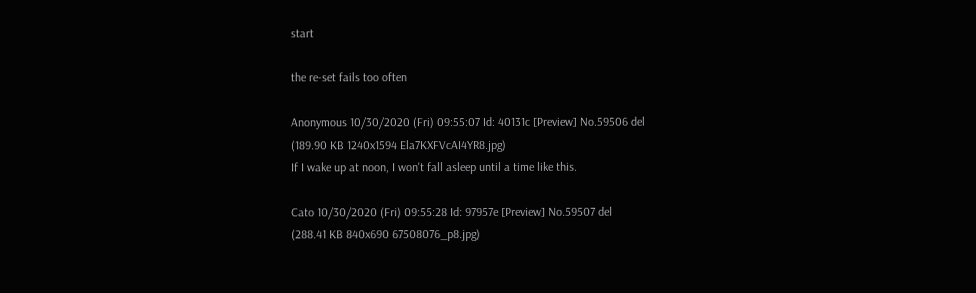start

the re-set fails too often

Anonymous 10/30/2020 (Fri) 09:55:07 Id: 40131c [Preview] No.59506 del
(189.90 KB 1240x1594 Ela7KXFVcAI4YR8.jpg)
If I wake up at noon, I won't fall asleep until a time like this.

Cato 10/30/2020 (Fri) 09:55:28 Id: 97957e [Preview] No.59507 del
(288.41 KB 840x690 67508076_p8.jpg)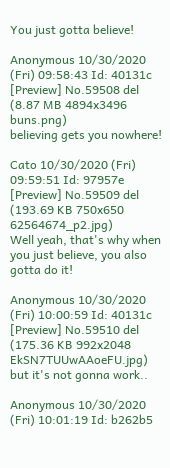You just gotta believe!

Anonymous 10/30/2020 (Fri) 09:58:43 Id: 40131c [Preview] No.59508 del
(8.87 MB 4894x3496 buns.png)
believing gets you nowhere!

Cato 10/30/2020 (Fri) 09:59:51 Id: 97957e [Preview] No.59509 del
(193.69 KB 750x650 62564674_p2.jpg)
Well yeah, that's why when you just believe, you also gotta do it!

Anonymous 10/30/2020 (Fri) 10:00:59 Id: 40131c [Preview] No.59510 del
(175.36 KB 992x2048 EkSN7TUUwAAoeFU.jpg)
but it's not gonna work..

Anonymous 10/30/2020 (Fri) 10:01:19 Id: b262b5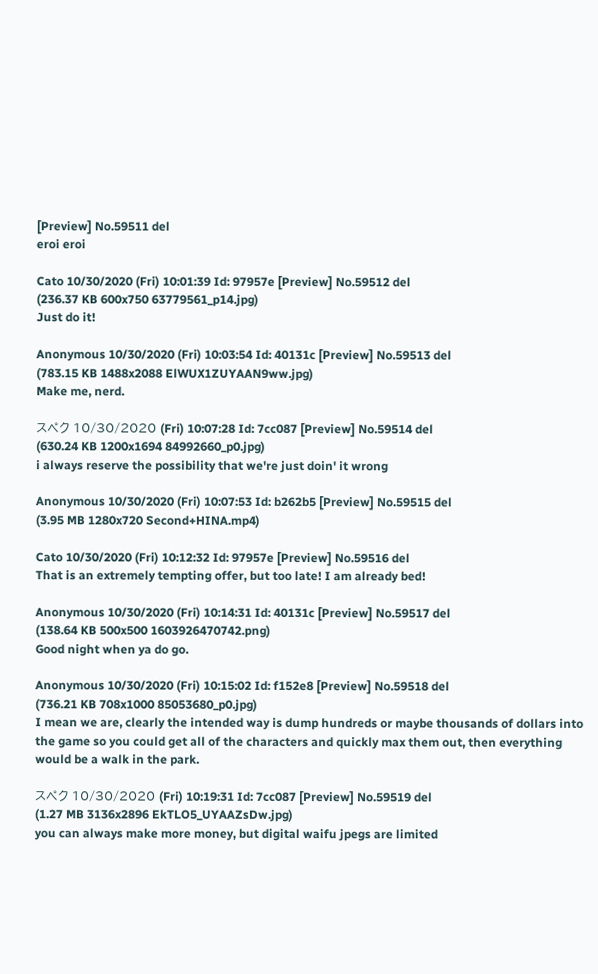[Preview] No.59511 del
eroi eroi

Cato 10/30/2020 (Fri) 10:01:39 Id: 97957e [Preview] No.59512 del
(236.37 KB 600x750 63779561_p14.jpg)
Just do it!

Anonymous 10/30/2020 (Fri) 10:03:54 Id: 40131c [Preview] No.59513 del
(783.15 KB 1488x2088 ElWUX1ZUYAAN9ww.jpg)
Make me, nerd.

スペク 10/30/2020 (Fri) 10:07:28 Id: 7cc087 [Preview] No.59514 del
(630.24 KB 1200x1694 84992660_p0.jpg)
i always reserve the possibility that we're just doin' it wrong

Anonymous 10/30/2020 (Fri) 10:07:53 Id: b262b5 [Preview] No.59515 del
(3.95 MB 1280x720 Second+HINA.mp4)

Cato 10/30/2020 (Fri) 10:12:32 Id: 97957e [Preview] No.59516 del
That is an extremely tempting offer, but too late! I am already bed!

Anonymous 10/30/2020 (Fri) 10:14:31 Id: 40131c [Preview] No.59517 del
(138.64 KB 500x500 1603926470742.png)
Good night when ya do go.

Anonymous 10/30/2020 (Fri) 10:15:02 Id: f152e8 [Preview] No.59518 del
(736.21 KB 708x1000 85053680_p0.jpg)
I mean we are, clearly the intended way is dump hundreds or maybe thousands of dollars into the game so you could get all of the characters and quickly max them out, then everything would be a walk in the park.

スペク 10/30/2020 (Fri) 10:19:31 Id: 7cc087 [Preview] No.59519 del
(1.27 MB 3136x2896 EkTLO5_UYAAZsDw.jpg)
you can always make more money, but digital waifu jpegs are limited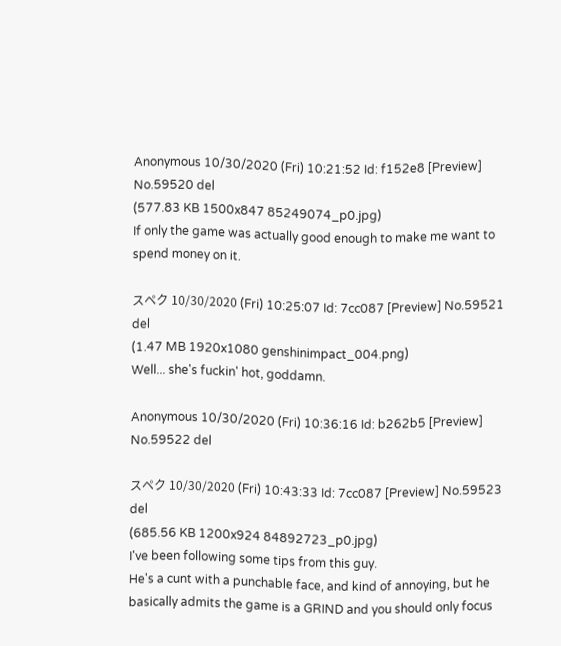Anonymous 10/30/2020 (Fri) 10:21:52 Id: f152e8 [Preview] No.59520 del
(577.83 KB 1500x847 85249074_p0.jpg)
If only the game was actually good enough to make me want to spend money on it.

スペク 10/30/2020 (Fri) 10:25:07 Id: 7cc087 [Preview] No.59521 del
(1.47 MB 1920x1080 genshinimpact_004.png)
Well... she's fuckin' hot, goddamn.

Anonymous 10/30/2020 (Fri) 10:36:16 Id: b262b5 [Preview] No.59522 del

スペク 10/30/2020 (Fri) 10:43:33 Id: 7cc087 [Preview] No.59523 del
(685.56 KB 1200x924 84892723_p0.jpg)
I've been following some tips from this guy.
He's a cunt with a punchable face, and kind of annoying, but he basically admits the game is a GRIND and you should only focus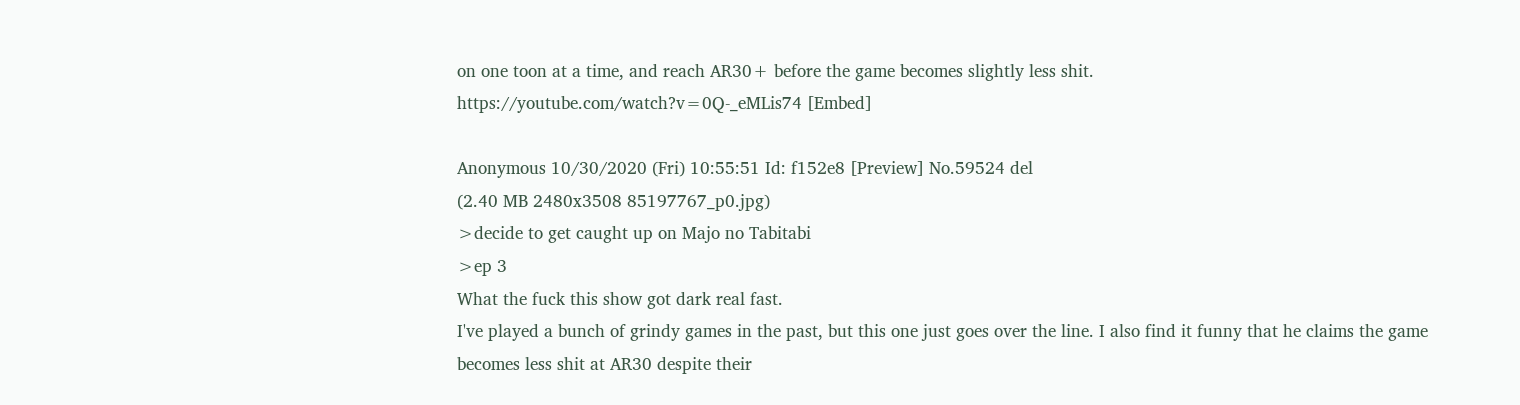on one toon at a time, and reach AR30+ before the game becomes slightly less shit.
https://youtube.com/watch?v=0Q-_eMLis74 [Embed]

Anonymous 10/30/2020 (Fri) 10:55:51 Id: f152e8 [Preview] No.59524 del
(2.40 MB 2480x3508 85197767_p0.jpg)
>decide to get caught up on Majo no Tabitabi
>ep 3
What the fuck this show got dark real fast.
I've played a bunch of grindy games in the past, but this one just goes over the line. I also find it funny that he claims the game becomes less shit at AR30 despite their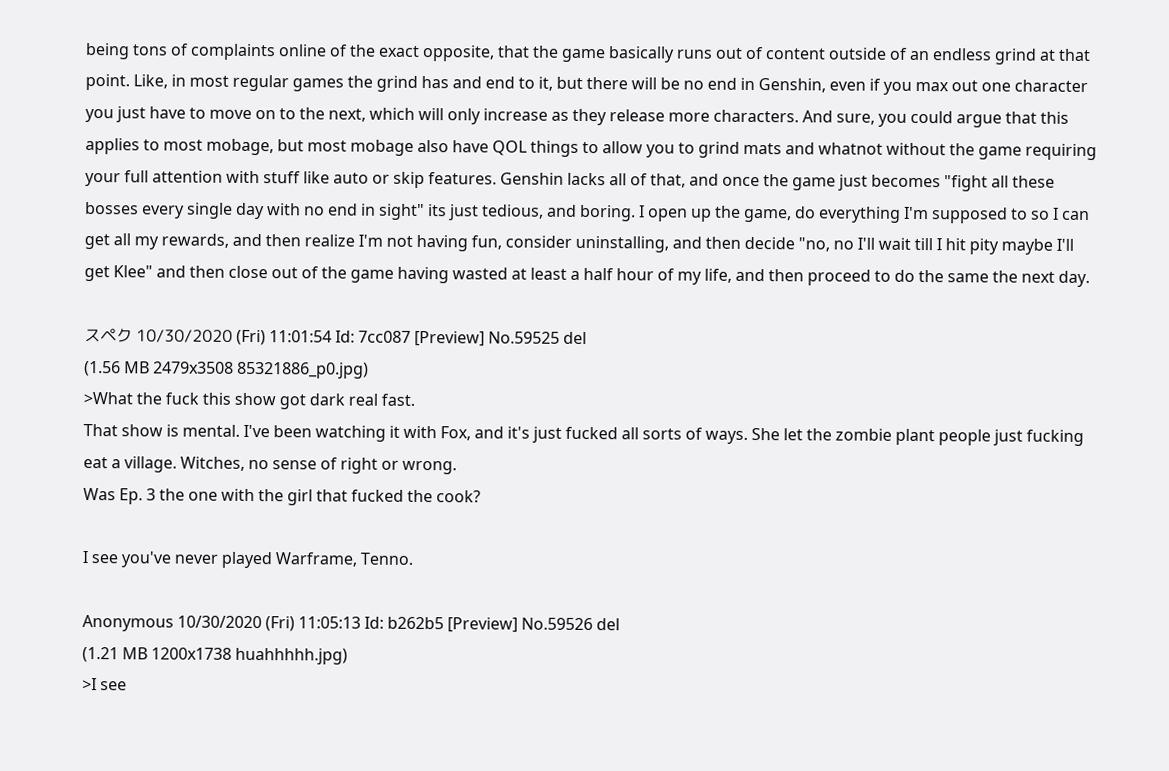being tons of complaints online of the exact opposite, that the game basically runs out of content outside of an endless grind at that point. Like, in most regular games the grind has and end to it, but there will be no end in Genshin, even if you max out one character you just have to move on to the next, which will only increase as they release more characters. And sure, you could argue that this applies to most mobage, but most mobage also have QOL things to allow you to grind mats and whatnot without the game requiring your full attention with stuff like auto or skip features. Genshin lacks all of that, and once the game just becomes "fight all these bosses every single day with no end in sight" its just tedious, and boring. I open up the game, do everything I'm supposed to so I can get all my rewards, and then realize I'm not having fun, consider uninstalling, and then decide "no, no I'll wait till I hit pity maybe I'll get Klee" and then close out of the game having wasted at least a half hour of my life, and then proceed to do the same the next day.

スペク 10/30/2020 (Fri) 11:01:54 Id: 7cc087 [Preview] No.59525 del
(1.56 MB 2479x3508 85321886_p0.jpg)
>What the fuck this show got dark real fast.
That show is mental. I've been watching it with Fox, and it's just fucked all sorts of ways. She let the zombie plant people just fucking eat a village. Witches, no sense of right or wrong.
Was Ep. 3 the one with the girl that fucked the cook?

I see you've never played Warframe, Tenno.

Anonymous 10/30/2020 (Fri) 11:05:13 Id: b262b5 [Preview] No.59526 del
(1.21 MB 1200x1738 huahhhhh.jpg)
>I see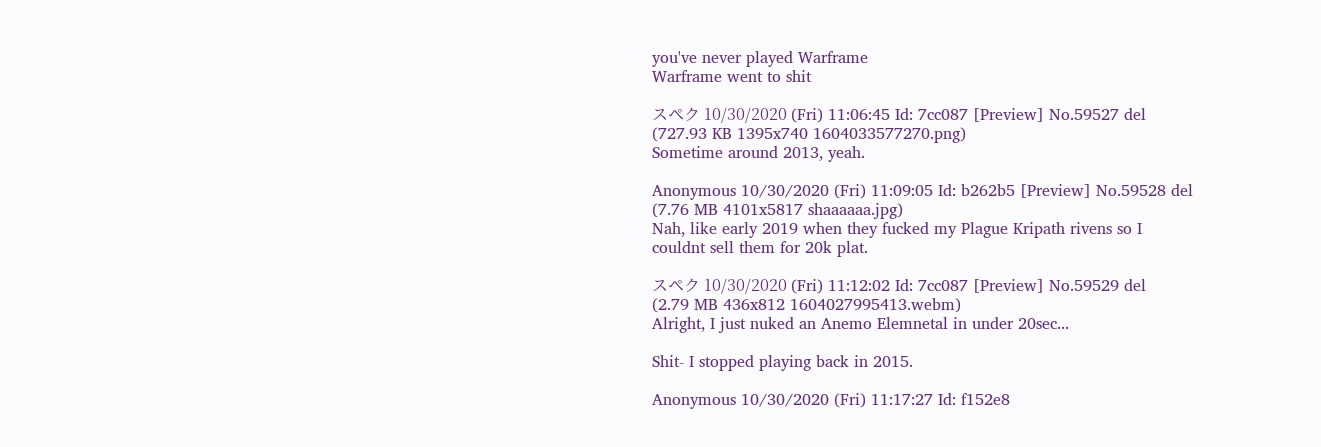you've never played Warframe
Warframe went to shit

スペク 10/30/2020 (Fri) 11:06:45 Id: 7cc087 [Preview] No.59527 del
(727.93 KB 1395x740 1604033577270.png)
Sometime around 2013, yeah.

Anonymous 10/30/2020 (Fri) 11:09:05 Id: b262b5 [Preview] No.59528 del
(7.76 MB 4101x5817 shaaaaaa.jpg)
Nah, like early 2019 when they fucked my Plague Kripath rivens so I couldnt sell them for 20k plat.

スペク 10/30/2020 (Fri) 11:12:02 Id: 7cc087 [Preview] No.59529 del
(2.79 MB 436x812 1604027995413.webm)
Alright, I just nuked an Anemo Elemnetal in under 20sec...

Shit- I stopped playing back in 2015.

Anonymous 10/30/2020 (Fri) 11:17:27 Id: f152e8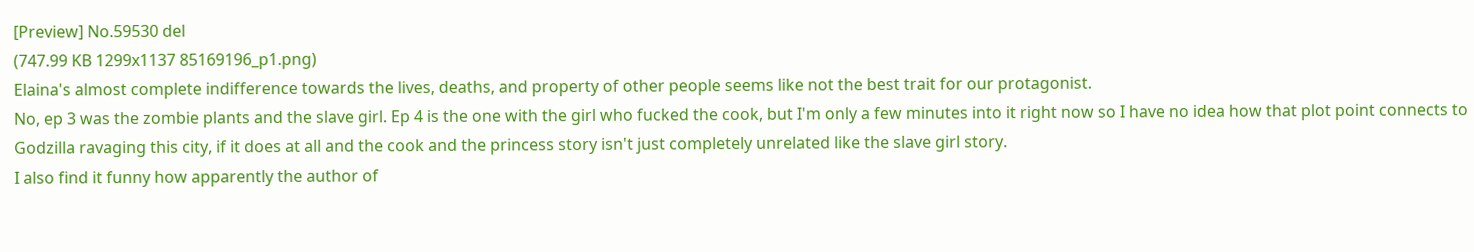[Preview] No.59530 del
(747.99 KB 1299x1137 85169196_p1.png)
Elaina's almost complete indifference towards the lives, deaths, and property of other people seems like not the best trait for our protagonist.
No, ep 3 was the zombie plants and the slave girl. Ep 4 is the one with the girl who fucked the cook, but I'm only a few minutes into it right now so I have no idea how that plot point connects to Godzilla ravaging this city, if it does at all and the cook and the princess story isn't just completely unrelated like the slave girl story.
I also find it funny how apparently the author of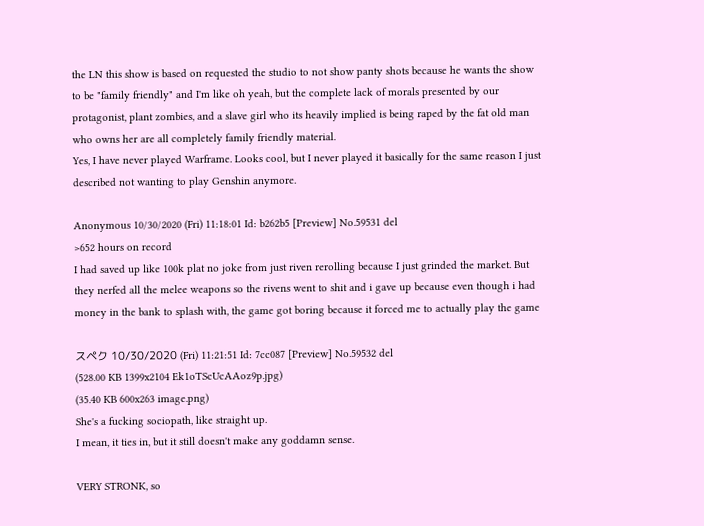the LN this show is based on requested the studio to not show panty shots because he wants the show to be "family friendly" and I'm like oh yeah, but the complete lack of morals presented by our protagonist, plant zombies, and a slave girl who its heavily implied is being raped by the fat old man who owns her are all completely family friendly material.
Yes, I have never played Warframe. Looks cool, but I never played it basically for the same reason I just described not wanting to play Genshin anymore.

Anonymous 10/30/2020 (Fri) 11:18:01 Id: b262b5 [Preview] No.59531 del
>652 hours on record
I had saved up like 100k plat no joke from just riven rerolling because I just grinded the market. But they nerfed all the melee weapons so the rivens went to shit and i gave up because even though i had money in the bank to splash with, the game got boring because it forced me to actually play the game

スペク 10/30/2020 (Fri) 11:21:51 Id: 7cc087 [Preview] No.59532 del
(528.00 KB 1399x2104 Ek1oTScUcAAoz9p.jpg)
(35.40 KB 600x263 image.png)
She's a fucking sociopath, like straight up.
I mean, it ties in, but it still doesn't make any goddamn sense.

VERY STRONK, so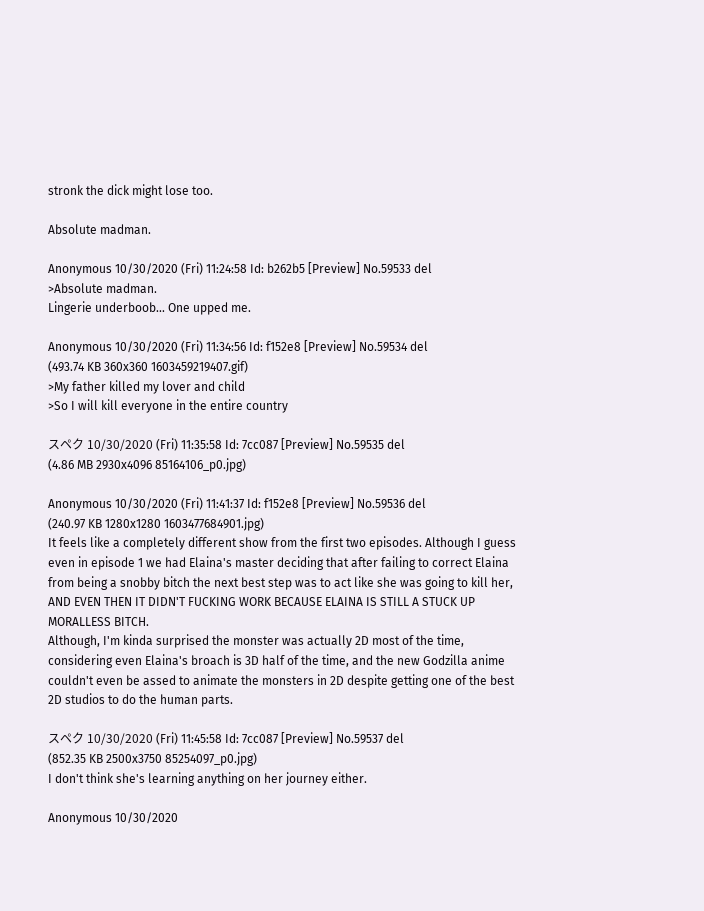stronk the dick might lose too.

Absolute madman.

Anonymous 10/30/2020 (Fri) 11:24:58 Id: b262b5 [Preview] No.59533 del
>Absolute madman.
Lingerie underboob... One upped me.

Anonymous 10/30/2020 (Fri) 11:34:56 Id: f152e8 [Preview] No.59534 del
(493.74 KB 360x360 1603459219407.gif)
>My father killed my lover and child
>So I will kill everyone in the entire country

スペク 10/30/2020 (Fri) 11:35:58 Id: 7cc087 [Preview] No.59535 del
(4.86 MB 2930x4096 85164106_p0.jpg)

Anonymous 10/30/2020 (Fri) 11:41:37 Id: f152e8 [Preview] No.59536 del
(240.97 KB 1280x1280 1603477684901.jpg)
It feels like a completely different show from the first two episodes. Although I guess even in episode 1 we had Elaina's master deciding that after failing to correct Elaina from being a snobby bitch the next best step was to act like she was going to kill her, AND EVEN THEN IT DIDN'T FUCKING WORK BECAUSE ELAINA IS STILL A STUCK UP MORALLESS BITCH.
Although, I'm kinda surprised the monster was actually 2D most of the time, considering even Elaina's broach is 3D half of the time, and the new Godzilla anime couldn't even be assed to animate the monsters in 2D despite getting one of the best 2D studios to do the human parts.

スペク 10/30/2020 (Fri) 11:45:58 Id: 7cc087 [Preview] No.59537 del
(852.35 KB 2500x3750 85254097_p0.jpg)
I don't think she's learning anything on her journey either.

Anonymous 10/30/2020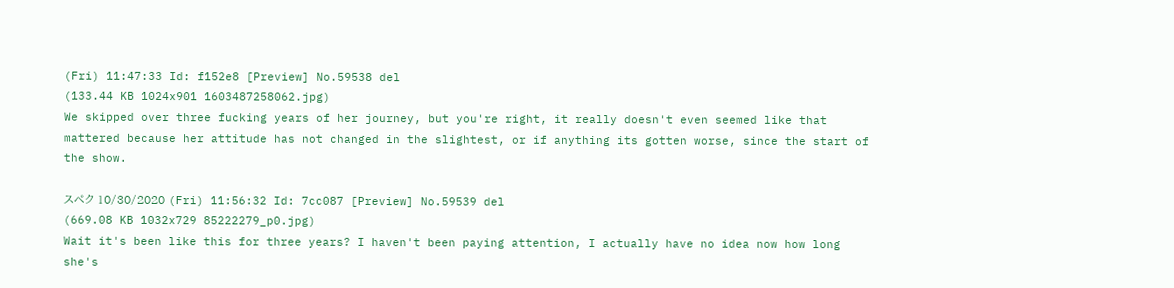(Fri) 11:47:33 Id: f152e8 [Preview] No.59538 del
(133.44 KB 1024x901 1603487258062.jpg)
We skipped over three fucking years of her journey, but you're right, it really doesn't even seemed like that mattered because her attitude has not changed in the slightest, or if anything its gotten worse, since the start of the show.

スペク 10/30/2020 (Fri) 11:56:32 Id: 7cc087 [Preview] No.59539 del
(669.08 KB 1032x729 85222279_p0.jpg)
Wait it's been like this for three years? I haven't been paying attention, I actually have no idea now how long she's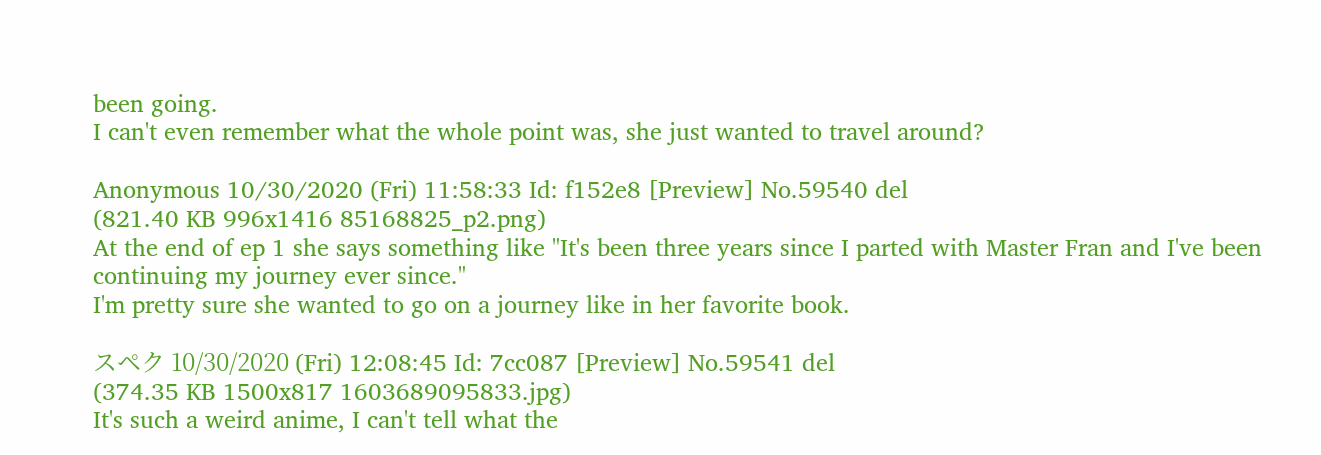been going.
I can't even remember what the whole point was, she just wanted to travel around?

Anonymous 10/30/2020 (Fri) 11:58:33 Id: f152e8 [Preview] No.59540 del
(821.40 KB 996x1416 85168825_p2.png)
At the end of ep 1 she says something like "It's been three years since I parted with Master Fran and I've been continuing my journey ever since."
I'm pretty sure she wanted to go on a journey like in her favorite book.

スペク 10/30/2020 (Fri) 12:08:45 Id: 7cc087 [Preview] No.59541 del
(374.35 KB 1500x817 1603689095833.jpg)
It's such a weird anime, I can't tell what the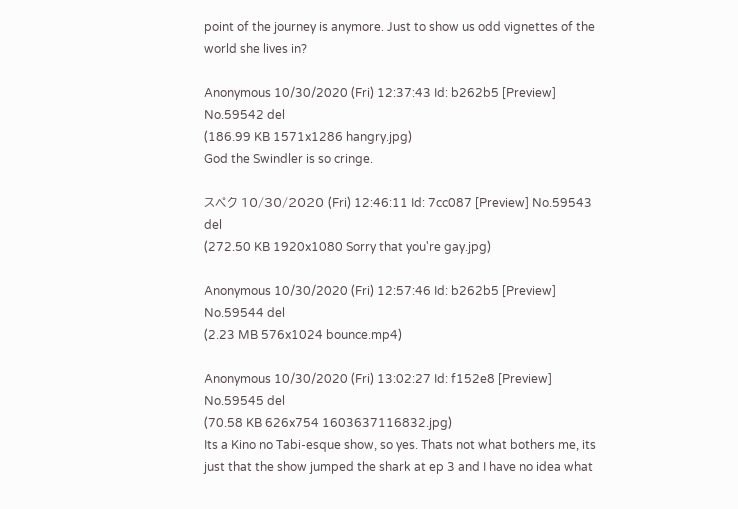point of the journey is anymore. Just to show us odd vignettes of the world she lives in?

Anonymous 10/30/2020 (Fri) 12:37:43 Id: b262b5 [Preview] No.59542 del
(186.99 KB 1571x1286 hangry.jpg)
God the Swindler is so cringe.

スペク 10/30/2020 (Fri) 12:46:11 Id: 7cc087 [Preview] No.59543 del
(272.50 KB 1920x1080 Sorry that you're gay.jpg)

Anonymous 10/30/2020 (Fri) 12:57:46 Id: b262b5 [Preview] No.59544 del
(2.23 MB 576x1024 bounce.mp4)

Anonymous 10/30/2020 (Fri) 13:02:27 Id: f152e8 [Preview] No.59545 del
(70.58 KB 626x754 1603637116832.jpg)
Its a Kino no Tabi-esque show, so yes. Thats not what bothers me, its just that the show jumped the shark at ep 3 and I have no idea what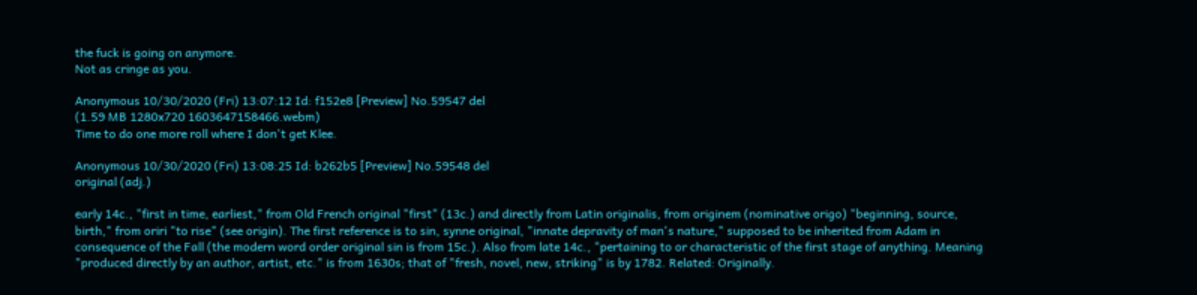the fuck is going on anymore.
Not as cringe as you.

Anonymous 10/30/2020 (Fri) 13:07:12 Id: f152e8 [Preview] No.59547 del
(1.59 MB 1280x720 1603647158466.webm)
Time to do one more roll where I don't get Klee.

Anonymous 10/30/2020 (Fri) 13:08:25 Id: b262b5 [Preview] No.59548 del
original (adj.)

early 14c., "first in time, earliest," from Old French original "first" (13c.) and directly from Latin originalis, from originem (nominative origo) "beginning, source, birth," from oriri "to rise" (see origin). The first reference is to sin, synne original, "innate depravity of man's nature," supposed to be inherited from Adam in consequence of the Fall (the modern word order original sin is from 15c.). Also from late 14c., "pertaining to or characteristic of the first stage of anything. Meaning "produced directly by an author, artist, etc." is from 1630s; that of "fresh, novel, new, striking" is by 1782. Related: Originally.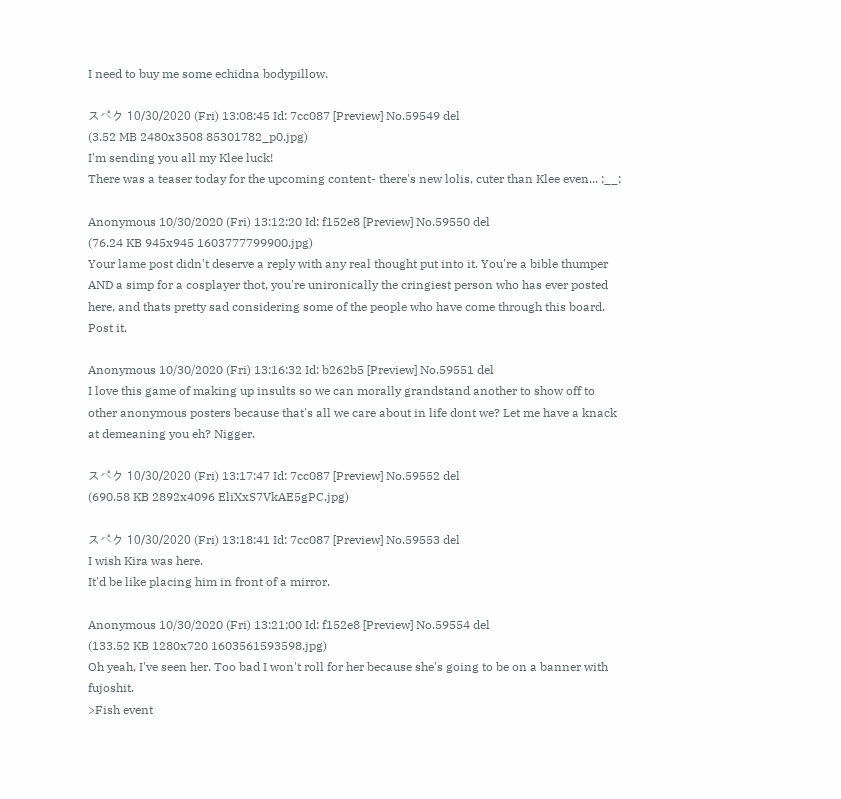I need to buy me some echidna bodypillow.

スペク 10/30/2020 (Fri) 13:08:45 Id: 7cc087 [Preview] No.59549 del
(3.52 MB 2480x3508 85301782_p0.jpg)
I'm sending you all my Klee luck!
There was a teaser today for the upcoming content- there's new lolis, cuter than Klee even... ;__;

Anonymous 10/30/2020 (Fri) 13:12:20 Id: f152e8 [Preview] No.59550 del
(76.24 KB 945x945 1603777799900.jpg)
Your lame post didn't deserve a reply with any real thought put into it. You're a bible thumper AND a simp for a cosplayer thot, you're unironically the cringiest person who has ever posted here, and thats pretty sad considering some of the people who have come through this board.
Post it.

Anonymous 10/30/2020 (Fri) 13:16:32 Id: b262b5 [Preview] No.59551 del
I love this game of making up insults so we can morally grandstand another to show off to other anonymous posters because that's all we care about in life dont we? Let me have a knack at demeaning you eh? Nigger.

スペク 10/30/2020 (Fri) 13:17:47 Id: 7cc087 [Preview] No.59552 del
(690.58 KB 2892x4096 EliXxS7VkAE5gPC.jpg)

スペク 10/30/2020 (Fri) 13:18:41 Id: 7cc087 [Preview] No.59553 del
I wish Kira was here.
It'd be like placing him in front of a mirror.

Anonymous 10/30/2020 (Fri) 13:21:00 Id: f152e8 [Preview] No.59554 del
(133.52 KB 1280x720 1603561593598.jpg)
Oh yeah, I've seen her. Too bad I won't roll for her because she's going to be on a banner with fujoshit.
>Fish event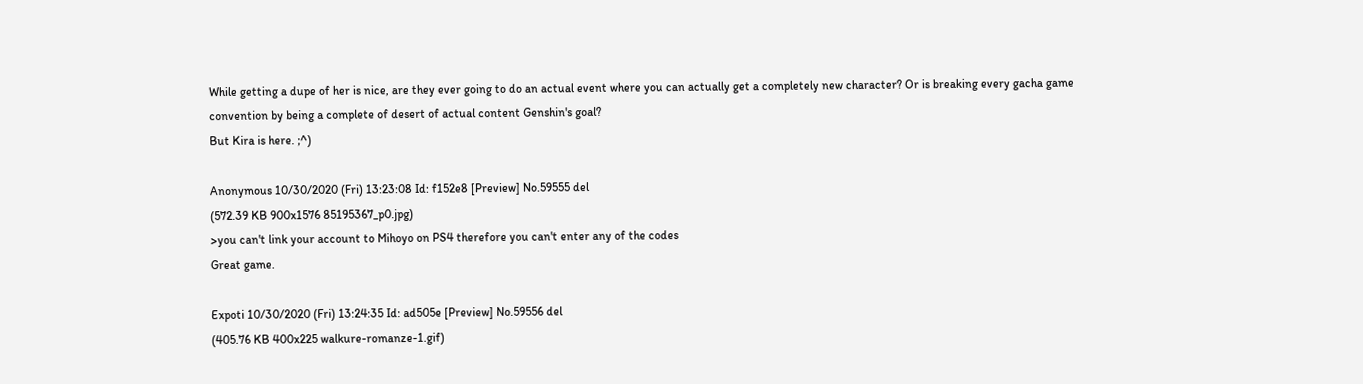While getting a dupe of her is nice, are they ever going to do an actual event where you can actually get a completely new character? Or is breaking every gacha game convention by being a complete of desert of actual content Genshin's goal?
But Kira is here. ;^)

Anonymous 10/30/2020 (Fri) 13:23:08 Id: f152e8 [Preview] No.59555 del
(572.39 KB 900x1576 85195367_p0.jpg)
>you can't link your account to Mihoyo on PS4 therefore you can't enter any of the codes
Great game.

Expoti 10/30/2020 (Fri) 13:24:35 Id: ad505e [Preview] No.59556 del
(405.76 KB 400x225 walkure-romanze-1.gif)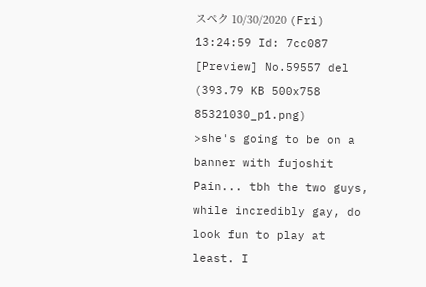スペク 10/30/2020 (Fri) 13:24:59 Id: 7cc087 [Preview] No.59557 del
(393.79 KB 500x758 85321030_p1.png)
>she's going to be on a banner with fujoshit
Pain... tbh the two guys, while incredibly gay, do look fun to play at least. I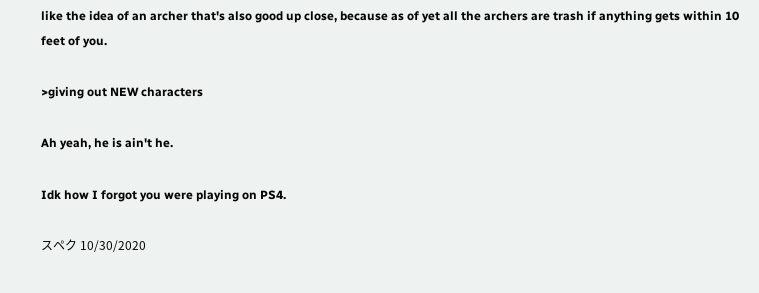like the idea of an archer that's also good up close, because as of yet all the archers are trash if anything gets within 10 feet of you.

>giving out NEW characters

Ah yeah, he is ain't he.

Idk how I forgot you were playing on PS4.

スペク 10/30/2020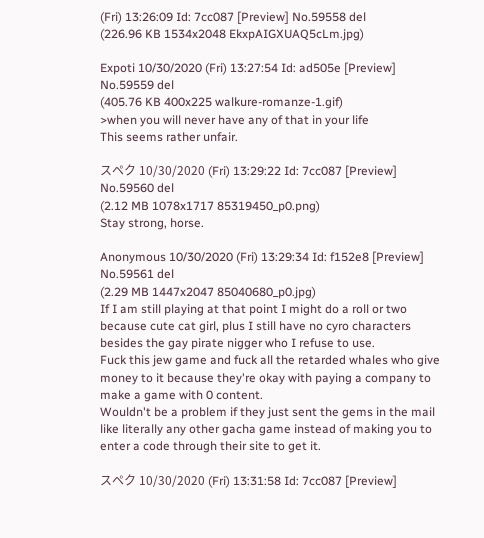(Fri) 13:26:09 Id: 7cc087 [Preview] No.59558 del
(226.96 KB 1534x2048 EkxpAIGXUAQ5cLm.jpg)

Expoti 10/30/2020 (Fri) 13:27:54 Id: ad505e [Preview] No.59559 del
(405.76 KB 400x225 walkure-romanze-1.gif)
>when you will never have any of that in your life
This seems rather unfair.

スペク 10/30/2020 (Fri) 13:29:22 Id: 7cc087 [Preview] No.59560 del
(2.12 MB 1078x1717 85319450_p0.png)
Stay strong, horse.

Anonymous 10/30/2020 (Fri) 13:29:34 Id: f152e8 [Preview] No.59561 del
(2.29 MB 1447x2047 85040680_p0.jpg)
If I am still playing at that point I might do a roll or two because cute cat girl, plus I still have no cyro characters besides the gay pirate nigger who I refuse to use.
Fuck this jew game and fuck all the retarded whales who give money to it because they're okay with paying a company to make a game with 0 content.
Wouldn't be a problem if they just sent the gems in the mail like literally any other gacha game instead of making you to enter a code through their site to get it.

スペク 10/30/2020 (Fri) 13:31:58 Id: 7cc087 [Preview]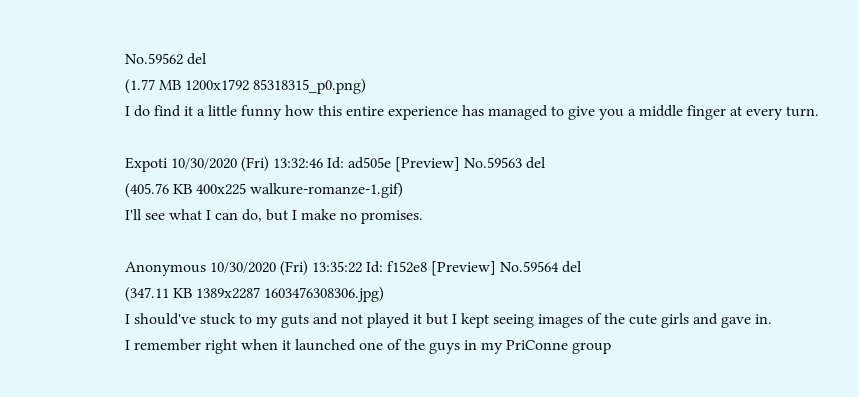No.59562 del
(1.77 MB 1200x1792 85318315_p0.png)
I do find it a little funny how this entire experience has managed to give you a middle finger at every turn.

Expoti 10/30/2020 (Fri) 13:32:46 Id: ad505e [Preview] No.59563 del
(405.76 KB 400x225 walkure-romanze-1.gif)
I'll see what I can do, but I make no promises.

Anonymous 10/30/2020 (Fri) 13:35:22 Id: f152e8 [Preview] No.59564 del
(347.11 KB 1389x2287 1603476308306.jpg)
I should've stuck to my guts and not played it but I kept seeing images of the cute girls and gave in.
I remember right when it launched one of the guys in my PriConne group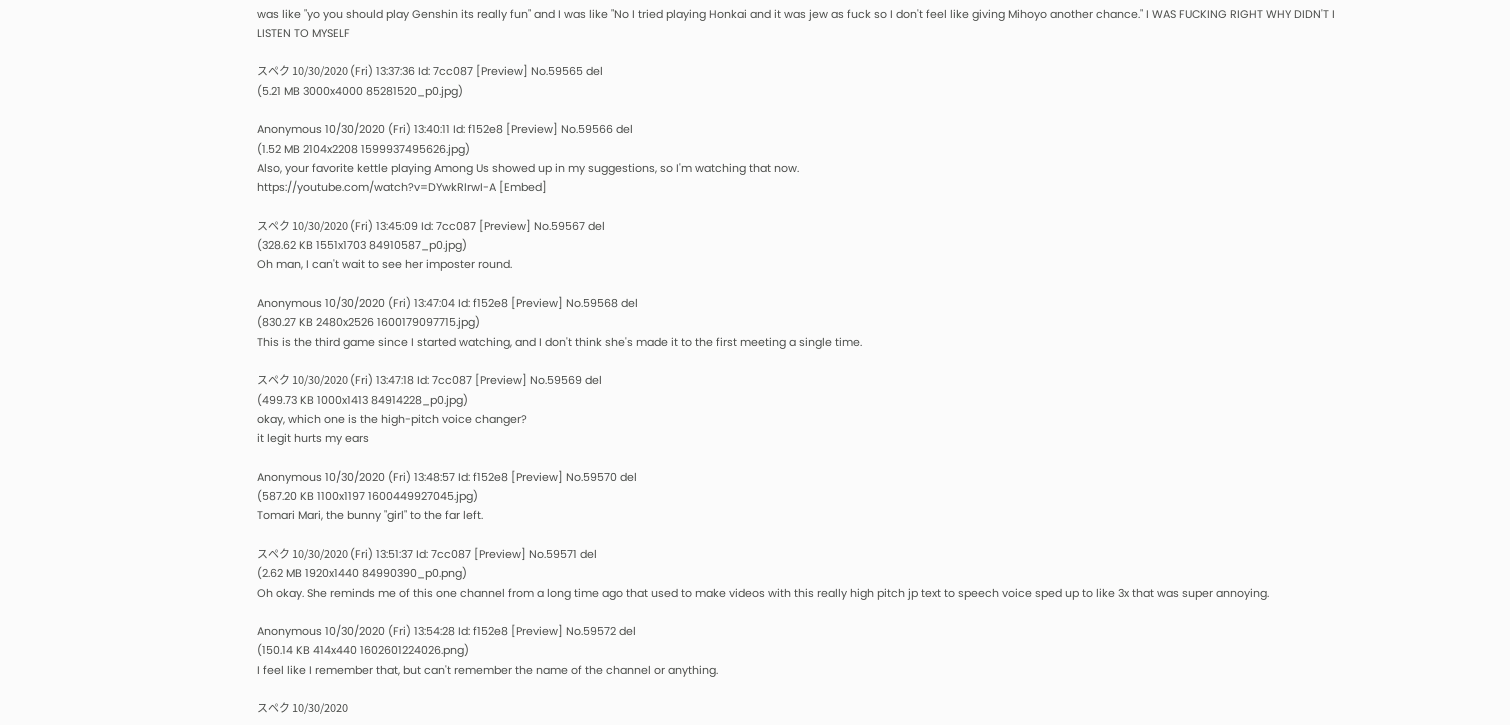was like "yo you should play Genshin its really fun" and I was like "No I tried playing Honkai and it was jew as fuck so I don't feel like giving Mihoyo another chance." I WAS FUCKING RIGHT WHY DIDN'T I LISTEN TO MYSELF

スペク 10/30/2020 (Fri) 13:37:36 Id: 7cc087 [Preview] No.59565 del
(5.21 MB 3000x4000 85281520_p0.jpg)

Anonymous 10/30/2020 (Fri) 13:40:11 Id: f152e8 [Preview] No.59566 del
(1.52 MB 2104x2208 1599937495626.jpg)
Also, your favorite kettle playing Among Us showed up in my suggestions, so I'm watching that now.
https://youtube.com/watch?v=DYwkRIrwI-A [Embed]

スペク 10/30/2020 (Fri) 13:45:09 Id: 7cc087 [Preview] No.59567 del
(328.62 KB 1551x1703 84910587_p0.jpg)
Oh man, I can't wait to see her imposter round.

Anonymous 10/30/2020 (Fri) 13:47:04 Id: f152e8 [Preview] No.59568 del
(830.27 KB 2480x2526 1600179097715.jpg)
This is the third game since I started watching, and I don't think she's made it to the first meeting a single time.

スペク 10/30/2020 (Fri) 13:47:18 Id: 7cc087 [Preview] No.59569 del
(499.73 KB 1000x1413 84914228_p0.jpg)
okay, which one is the high-pitch voice changer?
it legit hurts my ears

Anonymous 10/30/2020 (Fri) 13:48:57 Id: f152e8 [Preview] No.59570 del
(587.20 KB 1100x1197 1600449927045.jpg)
Tomari Mari, the bunny "girl" to the far left.

スペク 10/30/2020 (Fri) 13:51:37 Id: 7cc087 [Preview] No.59571 del
(2.62 MB 1920x1440 84990390_p0.png)
Oh okay. She reminds me of this one channel from a long time ago that used to make videos with this really high pitch jp text to speech voice sped up to like 3x that was super annoying.

Anonymous 10/30/2020 (Fri) 13:54:28 Id: f152e8 [Preview] No.59572 del
(150.14 KB 414x440 1602601224026.png)
I feel like I remember that, but can't remember the name of the channel or anything.

スペク 10/30/2020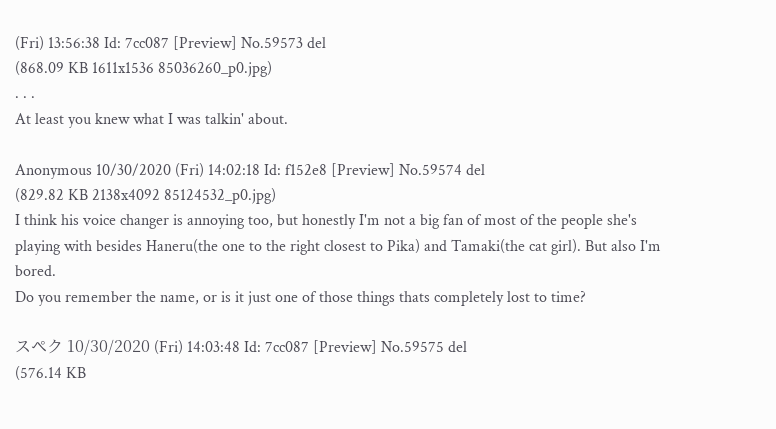(Fri) 13:56:38 Id: 7cc087 [Preview] No.59573 del
(868.09 KB 1611x1536 85036260_p0.jpg)
. . .
At least you knew what I was talkin' about.

Anonymous 10/30/2020 (Fri) 14:02:18 Id: f152e8 [Preview] No.59574 del
(829.82 KB 2138x4092 85124532_p0.jpg)
I think his voice changer is annoying too, but honestly I'm not a big fan of most of the people she's playing with besides Haneru(the one to the right closest to Pika) and Tamaki(the cat girl). But also I'm bored.
Do you remember the name, or is it just one of those things thats completely lost to time?

スペク 10/30/2020 (Fri) 14:03:48 Id: 7cc087 [Preview] No.59575 del
(576.14 KB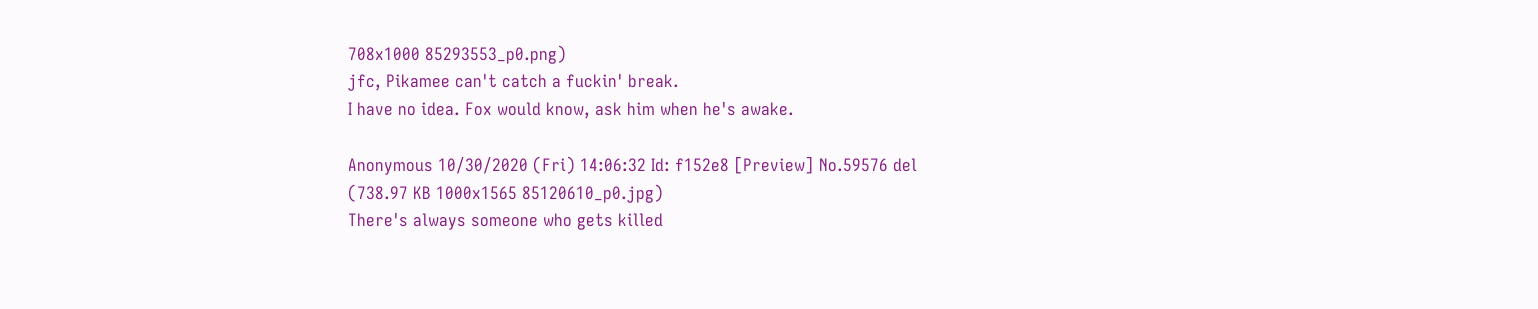708x1000 85293553_p0.png)
jfc, Pikamee can't catch a fuckin' break.
I have no idea. Fox would know, ask him when he's awake.

Anonymous 10/30/2020 (Fri) 14:06:32 Id: f152e8 [Preview] No.59576 del
(738.97 KB 1000x1565 85120610_p0.jpg)
There's always someone who gets killed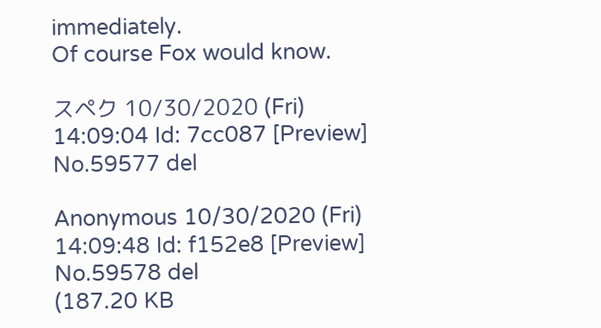immediately.
Of course Fox would know.

スペク 10/30/2020 (Fri) 14:09:04 Id: 7cc087 [Preview] No.59577 del

Anonymous 10/30/2020 (Fri) 14:09:48 Id: f152e8 [Preview] No.59578 del
(187.20 KB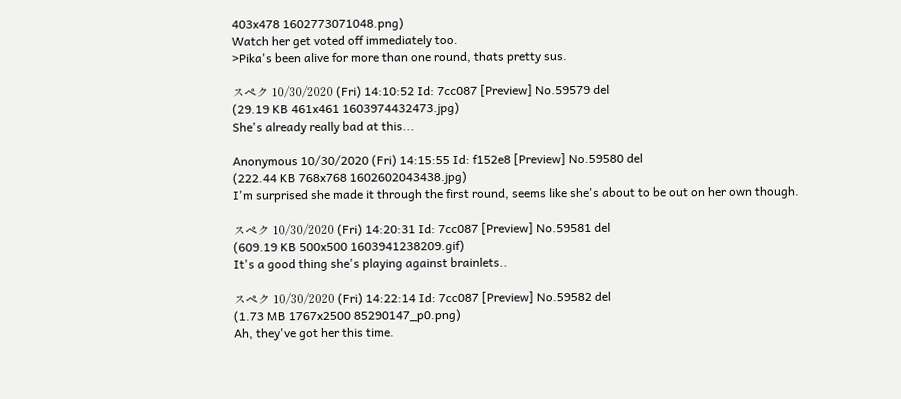403x478 1602773071048.png)
Watch her get voted off immediately too.
>Pika's been alive for more than one round, thats pretty sus.

スペク 10/30/2020 (Fri) 14:10:52 Id: 7cc087 [Preview] No.59579 del
(29.19 KB 461x461 1603974432473.jpg)
She's already really bad at this...

Anonymous 10/30/2020 (Fri) 14:15:55 Id: f152e8 [Preview] No.59580 del
(222.44 KB 768x768 1602602043438.jpg)
I'm surprised she made it through the first round, seems like she's about to be out on her own though.

スペク 10/30/2020 (Fri) 14:20:31 Id: 7cc087 [Preview] No.59581 del
(609.19 KB 500x500 1603941238209.gif)
It's a good thing she's playing against brainlets..

スペク 10/30/2020 (Fri) 14:22:14 Id: 7cc087 [Preview] No.59582 del
(1.73 MB 1767x2500 85290147_p0.png)
Ah, they've got her this time.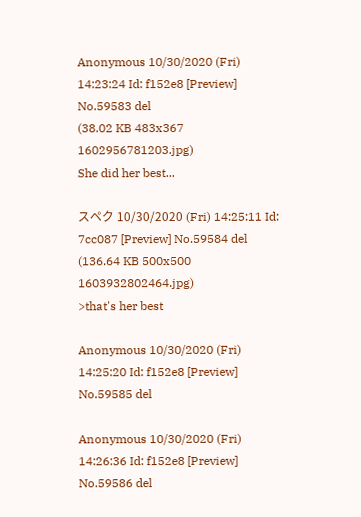Anonymous 10/30/2020 (Fri) 14:23:24 Id: f152e8 [Preview] No.59583 del
(38.02 KB 483x367 1602956781203.jpg)
She did her best...

スペク 10/30/2020 (Fri) 14:25:11 Id: 7cc087 [Preview] No.59584 del
(136.64 KB 500x500 1603932802464.jpg)
>that's her best

Anonymous 10/30/2020 (Fri) 14:25:20 Id: f152e8 [Preview] No.59585 del

Anonymous 10/30/2020 (Fri) 14:26:36 Id: f152e8 [Preview] No.59586 del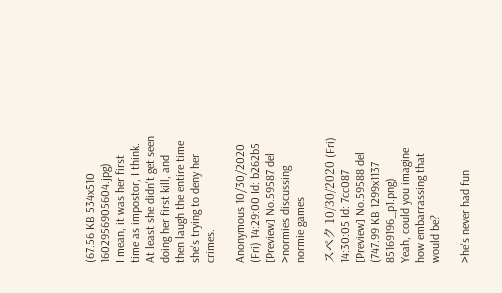(67.56 KB 534x510 1602956905604.jpg)
I mean, it was her first time as impostor, I think. At least she didn't get seen doing her first kill, and then laugh the entire time she's trying to deny her crimes.

Anonymous 10/30/2020 (Fri) 14:29:00 Id: b262b5 [Preview] No.59587 del
>normies discussing normie games

スペク 10/30/2020 (Fri) 14:30:05 Id: 7cc087 [Preview] No.59588 del
(747.99 KB 1299x1137 85169196_p1.png)
Yeah, could you imagine how embarrassing that would be?

>he's never had fun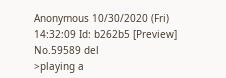Anonymous 10/30/2020 (Fri) 14:32:09 Id: b262b5 [Preview] No.59589 del
>playing a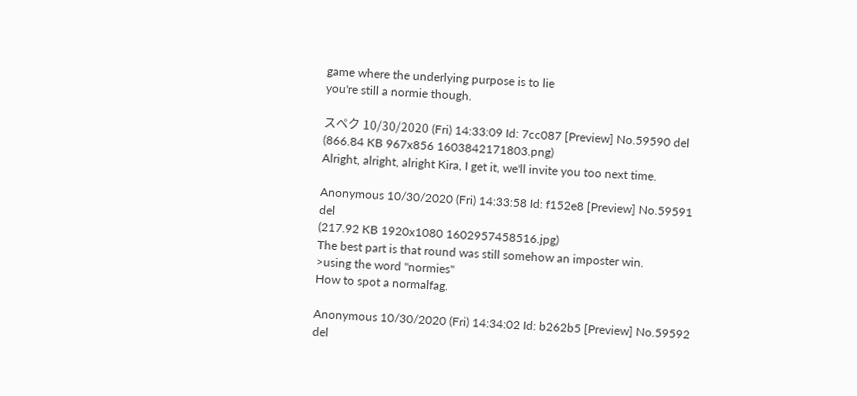game where the underlying purpose is to lie
you're still a normie though.

スペク 10/30/2020 (Fri) 14:33:09 Id: 7cc087 [Preview] No.59590 del
(866.84 KB 967x856 1603842171803.png)
Alright, alright, alright Kira, I get it, we'll invite you too next time.

Anonymous 10/30/2020 (Fri) 14:33:58 Id: f152e8 [Preview] No.59591 del
(217.92 KB 1920x1080 1602957458516.jpg)
The best part is that round was still somehow an imposter win.
>using the word "normies"
How to spot a normalfag.

Anonymous 10/30/2020 (Fri) 14:34:02 Id: b262b5 [Preview] No.59592 del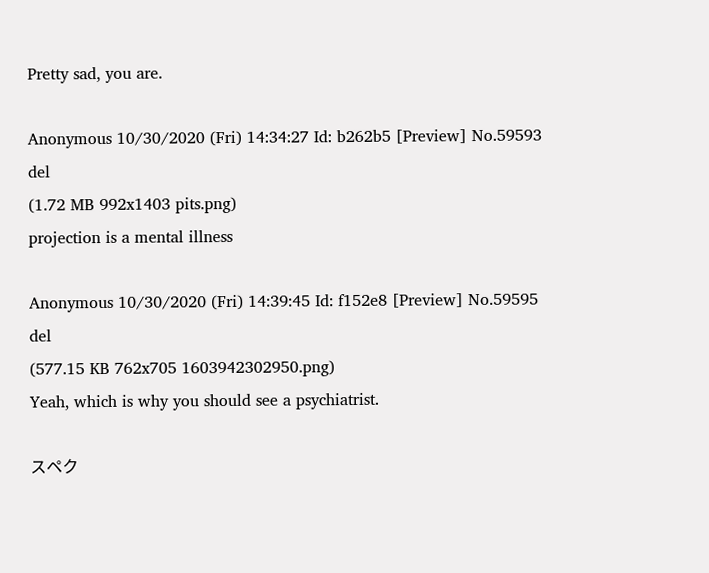Pretty sad, you are.

Anonymous 10/30/2020 (Fri) 14:34:27 Id: b262b5 [Preview] No.59593 del
(1.72 MB 992x1403 pits.png)
projection is a mental illness

Anonymous 10/30/2020 (Fri) 14:39:45 Id: f152e8 [Preview] No.59595 del
(577.15 KB 762x705 1603942302950.png)
Yeah, which is why you should see a psychiatrist.

スペク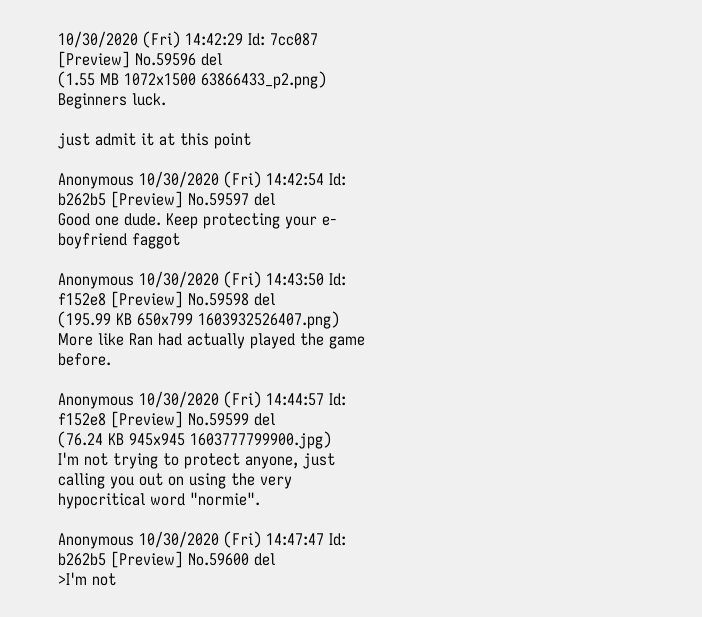10/30/2020 (Fri) 14:42:29 Id: 7cc087 [Preview] No.59596 del
(1.55 MB 1072x1500 63866433_p2.png)
Beginners luck.

just admit it at this point

Anonymous 10/30/2020 (Fri) 14:42:54 Id: b262b5 [Preview] No.59597 del
Good one dude. Keep protecting your e-boyfriend faggot

Anonymous 10/30/2020 (Fri) 14:43:50 Id: f152e8 [Preview] No.59598 del
(195.99 KB 650x799 1603932526407.png)
More like Ran had actually played the game before.

Anonymous 10/30/2020 (Fri) 14:44:57 Id: f152e8 [Preview] No.59599 del
(76.24 KB 945x945 1603777799900.jpg)
I'm not trying to protect anyone, just calling you out on using the very hypocritical word "normie".

Anonymous 10/30/2020 (Fri) 14:47:47 Id: b262b5 [Preview] No.59600 del
>I'm not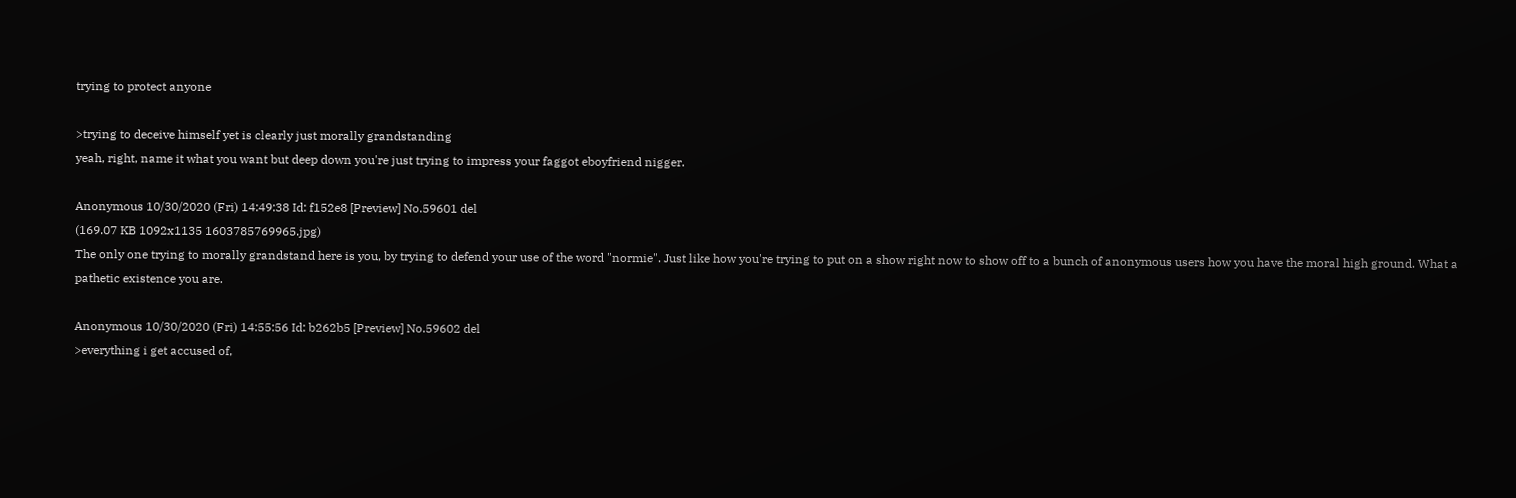trying to protect anyone

>trying to deceive himself yet is clearly just morally grandstanding
yeah, right, name it what you want but deep down you're just trying to impress your faggot eboyfriend nigger.

Anonymous 10/30/2020 (Fri) 14:49:38 Id: f152e8 [Preview] No.59601 del
(169.07 KB 1092x1135 1603785769965.jpg)
The only one trying to morally grandstand here is you, by trying to defend your use of the word "normie". Just like how you're trying to put on a show right now to show off to a bunch of anonymous users how you have the moral high ground. What a pathetic existence you are.

Anonymous 10/30/2020 (Fri) 14:55:56 Id: b262b5 [Preview] No.59602 del
>everything i get accused of,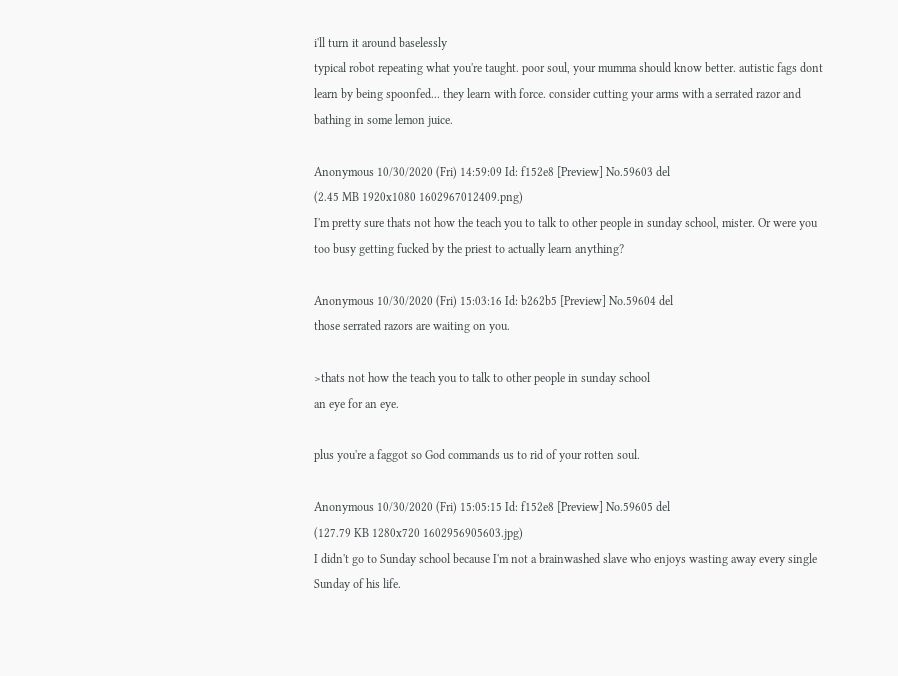i'll turn it around baselessly
typical robot repeating what you're taught. poor soul, your mumma should know better. autistic fags dont learn by being spoonfed... they learn with force. consider cutting your arms with a serrated razor and bathing in some lemon juice.

Anonymous 10/30/2020 (Fri) 14:59:09 Id: f152e8 [Preview] No.59603 del
(2.45 MB 1920x1080 1602967012409.png)
I'm pretty sure thats not how the teach you to talk to other people in sunday school, mister. Or were you too busy getting fucked by the priest to actually learn anything?

Anonymous 10/30/2020 (Fri) 15:03:16 Id: b262b5 [Preview] No.59604 del
those serrated razors are waiting on you.

>thats not how the teach you to talk to other people in sunday school
an eye for an eye.

plus you're a faggot so God commands us to rid of your rotten soul.

Anonymous 10/30/2020 (Fri) 15:05:15 Id: f152e8 [Preview] No.59605 del
(127.79 KB 1280x720 1602956905603.jpg)
I didn't go to Sunday school because I'm not a brainwashed slave who enjoys wasting away every single Sunday of his life.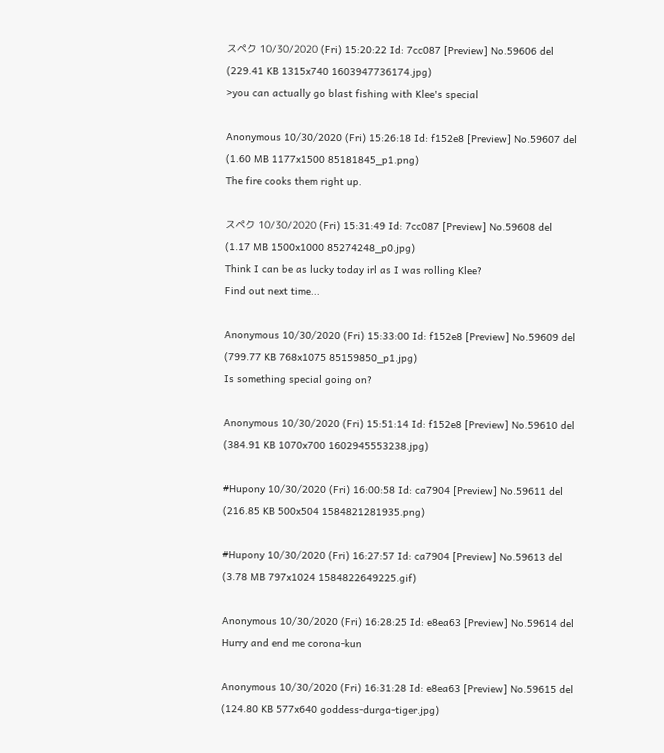スペク 10/30/2020 (Fri) 15:20:22 Id: 7cc087 [Preview] No.59606 del
(229.41 KB 1315x740 1603947736174.jpg)
>you can actually go blast fishing with Klee's special

Anonymous 10/30/2020 (Fri) 15:26:18 Id: f152e8 [Preview] No.59607 del
(1.60 MB 1177x1500 85181845_p1.png)
The fire cooks them right up.

スペク 10/30/2020 (Fri) 15:31:49 Id: 7cc087 [Preview] No.59608 del
(1.17 MB 1500x1000 85274248_p0.jpg)
Think I can be as lucky today irl as I was rolling Klee?
Find out next time...

Anonymous 10/30/2020 (Fri) 15:33:00 Id: f152e8 [Preview] No.59609 del
(799.77 KB 768x1075 85159850_p1.jpg)
Is something special going on?

Anonymous 10/30/2020 (Fri) 15:51:14 Id: f152e8 [Preview] No.59610 del
(384.91 KB 1070x700 1602945553238.jpg)

#Hupony 10/30/2020 (Fri) 16:00:58 Id: ca7904 [Preview] No.59611 del
(216.85 KB 500x504 1584821281935.png)

#Hupony 10/30/2020 (Fri) 16:27:57 Id: ca7904 [Preview] No.59613 del
(3.78 MB 797x1024 1584822649225.gif)

Anonymous 10/30/2020 (Fri) 16:28:25 Id: e8ea63 [Preview] No.59614 del
Hurry and end me corona-kun

Anonymous 10/30/2020 (Fri) 16:31:28 Id: e8ea63 [Preview] No.59615 del
(124.80 KB 577x640 goddess-durga-tiger.jpg)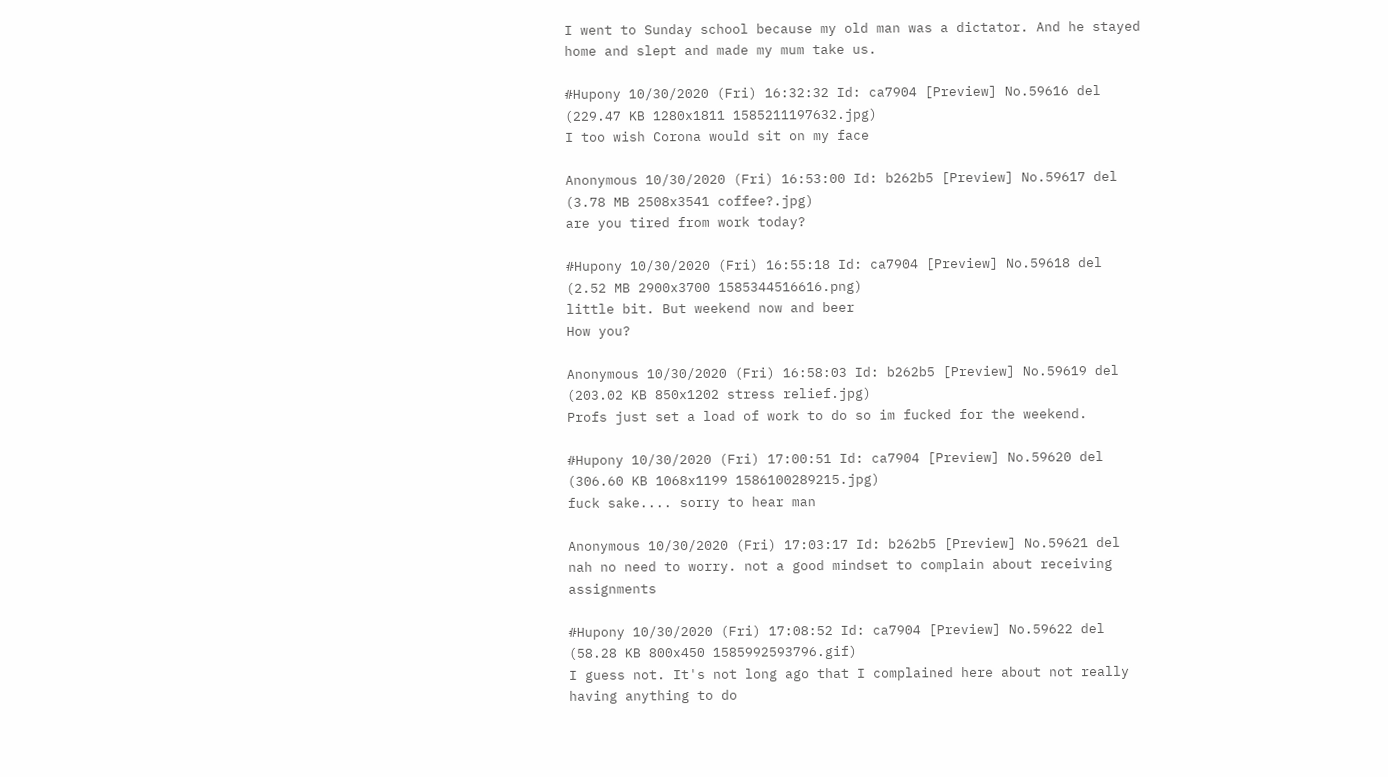I went to Sunday school because my old man was a dictator. And he stayed home and slept and made my mum take us.

#Hupony 10/30/2020 (Fri) 16:32:32 Id: ca7904 [Preview] No.59616 del
(229.47 KB 1280x1811 1585211197632.jpg)
I too wish Corona would sit on my face

Anonymous 10/30/2020 (Fri) 16:53:00 Id: b262b5 [Preview] No.59617 del
(3.78 MB 2508x3541 coffee?.jpg)
are you tired from work today?

#Hupony 10/30/2020 (Fri) 16:55:18 Id: ca7904 [Preview] No.59618 del
(2.52 MB 2900x3700 1585344516616.png)
little bit. But weekend now and beer
How you?

Anonymous 10/30/2020 (Fri) 16:58:03 Id: b262b5 [Preview] No.59619 del
(203.02 KB 850x1202 stress relief.jpg)
Profs just set a load of work to do so im fucked for the weekend.

#Hupony 10/30/2020 (Fri) 17:00:51 Id: ca7904 [Preview] No.59620 del
(306.60 KB 1068x1199 1586100289215.jpg)
fuck sake.... sorry to hear man

Anonymous 10/30/2020 (Fri) 17:03:17 Id: b262b5 [Preview] No.59621 del
nah no need to worry. not a good mindset to complain about receiving assignments

#Hupony 10/30/2020 (Fri) 17:08:52 Id: ca7904 [Preview] No.59622 del
(58.28 KB 800x450 1585992593796.gif)
I guess not. It's not long ago that I complained here about not really having anything to do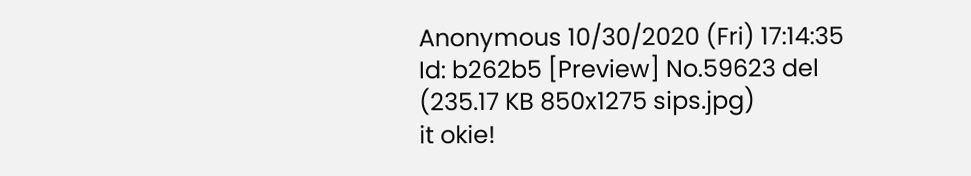Anonymous 10/30/2020 (Fri) 17:14:35 Id: b262b5 [Preview] No.59623 del
(235.17 KB 850x1275 sips.jpg)
it okie!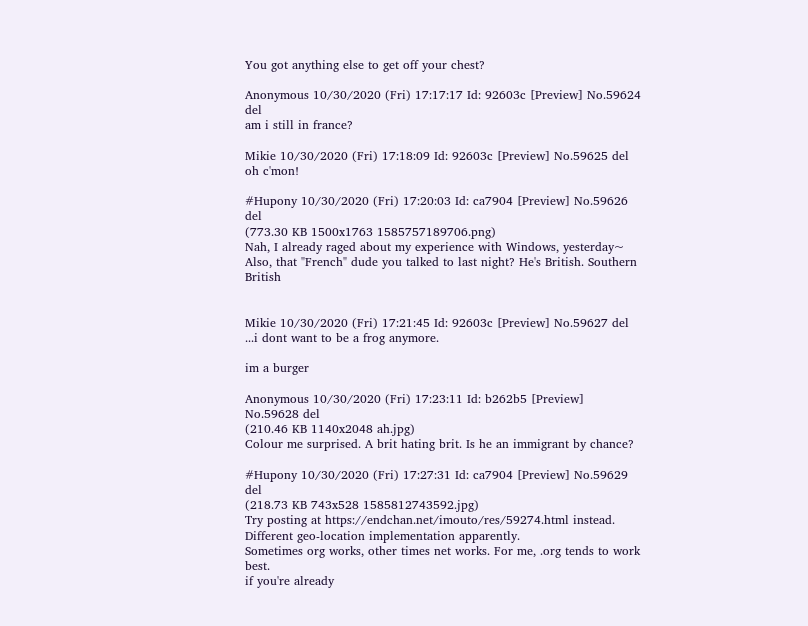You got anything else to get off your chest?

Anonymous 10/30/2020 (Fri) 17:17:17 Id: 92603c [Preview] No.59624 del
am i still in france?

Mikie 10/30/2020 (Fri) 17:18:09 Id: 92603c [Preview] No.59625 del
oh c'mon!

#Hupony 10/30/2020 (Fri) 17:20:03 Id: ca7904 [Preview] No.59626 del
(773.30 KB 1500x1763 1585757189706.png)
Nah, I already raged about my experience with Windows, yesterday~
Also, that "French" dude you talked to last night? He's British. Southern British


Mikie 10/30/2020 (Fri) 17:21:45 Id: 92603c [Preview] No.59627 del
...i dont want to be a frog anymore.

im a burger

Anonymous 10/30/2020 (Fri) 17:23:11 Id: b262b5 [Preview] No.59628 del
(210.46 KB 1140x2048 ah.jpg)
Colour me surprised. A brit hating brit. Is he an immigrant by chance?

#Hupony 10/30/2020 (Fri) 17:27:31 Id: ca7904 [Preview] No.59629 del
(218.73 KB 743x528 1585812743592.jpg)
Try posting at https://endchan.net/imouto/res/59274.html instead. Different geo-location implementation apparently.
Sometimes org works, other times net works. For me, .org tends to work best.
if you're already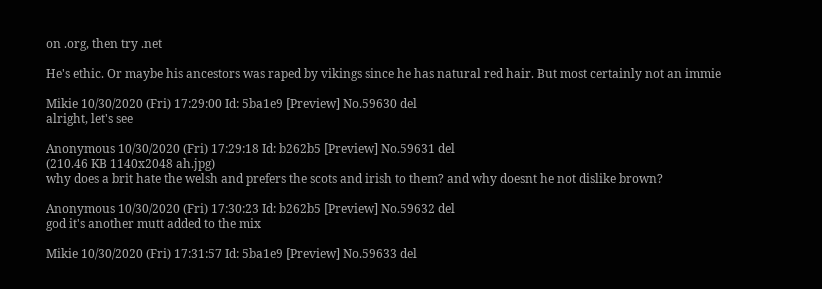on .org, then try .net

He's ethic. Or maybe his ancestors was raped by vikings since he has natural red hair. But most certainly not an immie

Mikie 10/30/2020 (Fri) 17:29:00 Id: 5ba1e9 [Preview] No.59630 del
alright, let's see

Anonymous 10/30/2020 (Fri) 17:29:18 Id: b262b5 [Preview] No.59631 del
(210.46 KB 1140x2048 ah.jpg)
why does a brit hate the welsh and prefers the scots and irish to them? and why doesnt he not dislike brown?

Anonymous 10/30/2020 (Fri) 17:30:23 Id: b262b5 [Preview] No.59632 del
god it's another mutt added to the mix

Mikie 10/30/2020 (Fri) 17:31:57 Id: 5ba1e9 [Preview] No.59633 del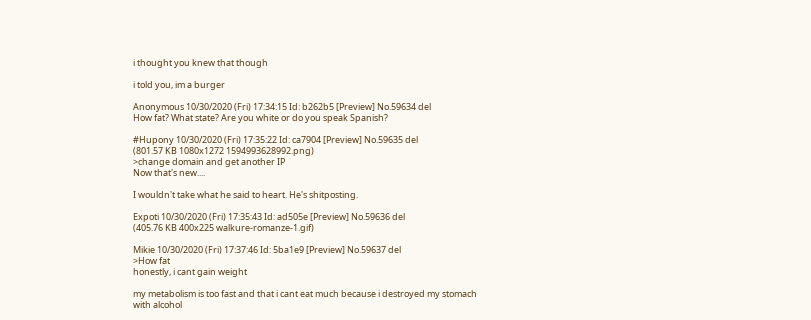i thought you knew that though

i told you, im a burger

Anonymous 10/30/2020 (Fri) 17:34:15 Id: b262b5 [Preview] No.59634 del
How fat? What state? Are you white or do you speak Spanish?

#Hupony 10/30/2020 (Fri) 17:35:22 Id: ca7904 [Preview] No.59635 del
(801.57 KB 1080x1272 1594993628992.png)
>change domain and get another IP
Now that's new....

I wouldn't take what he said to heart. He's shitposting.

Expoti 10/30/2020 (Fri) 17:35:43 Id: ad505e [Preview] No.59636 del
(405.76 KB 400x225 walkure-romanze-1.gif)

Mikie 10/30/2020 (Fri) 17:37:46 Id: 5ba1e9 [Preview] No.59637 del
>How fat
honestly, i cant gain weight

my metabolism is too fast and that i cant eat much because i destroyed my stomach with alcohol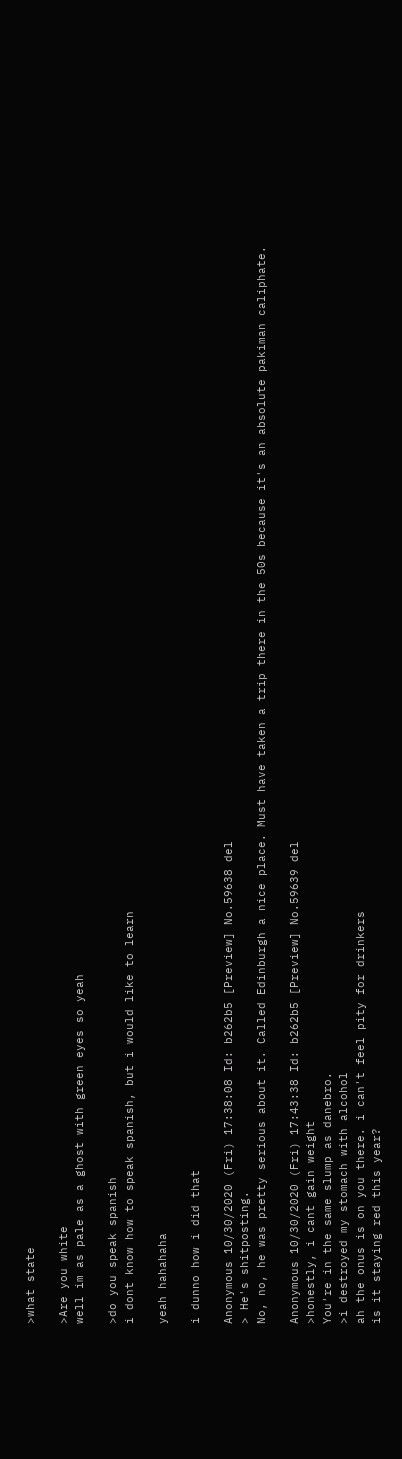>what state

>Are you white
well im as pale as a ghost with green eyes so yeah

>do you speak spanish
i dont know how to speak spanish, but i would like to learn

yeah hahahaha

i dunno how i did that

Anonymous 10/30/2020 (Fri) 17:38:08 Id: b262b5 [Preview] No.59638 del
> He's shitposting.
No, no, he was pretty serious about it. Called Edinburgh a nice place. Must have taken a trip there in the 50s because it's an absolute pakiman caliphate.

Anonymous 10/30/2020 (Fri) 17:43:38 Id: b262b5 [Preview] No.59639 del
>honestly, i cant gain weight
You're in the same slump as danebro.
>i destroyed my stomach with alcohol
ah the onus is on you there. i can't feel pity for drinkers
is it staying red this year?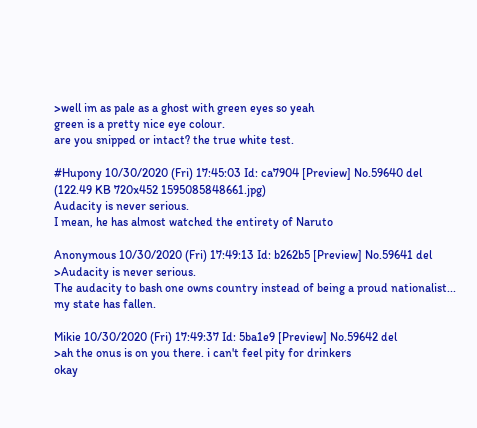>well im as pale as a ghost with green eyes so yeah
green is a pretty nice eye colour.
are you snipped or intact? the true white test.

#Hupony 10/30/2020 (Fri) 17:45:03 Id: ca7904 [Preview] No.59640 del
(122.49 KB 720x452 1595085848661.jpg)
Audacity is never serious.
I mean, he has almost watched the entirety of Naruto

Anonymous 10/30/2020 (Fri) 17:49:13 Id: b262b5 [Preview] No.59641 del
>Audacity is never serious.
The audacity to bash one owns country instead of being a proud nationalist... my state has fallen.

Mikie 10/30/2020 (Fri) 17:49:37 Id: 5ba1e9 [Preview] No.59642 del
>ah the onus is on you there. i can't feel pity for drinkers
okay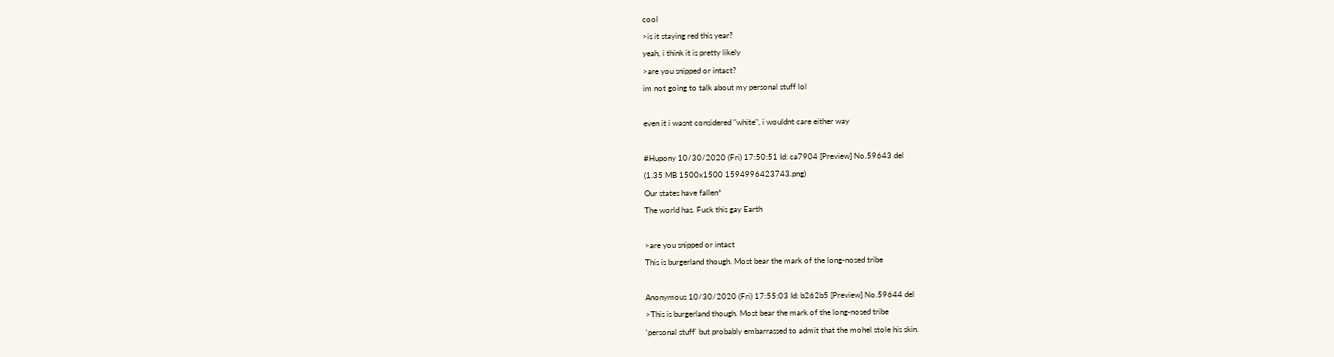cool
>is it staying red this year?
yeah, i think it is pretty likely
>are you snipped or intact?
im not going to talk about my personal stuff lol

even it i wasnt considered "white", i wouldnt care either way

#Hupony 10/30/2020 (Fri) 17:50:51 Id: ca7904 [Preview] No.59643 del
(1.35 MB 1500x1500 1594996423743.png)
Our states have fallen*
The world has. Fuck this gay Earth

>are you snipped or intact
This is burgerland though. Most bear the mark of the long-nosed tribe

Anonymous 10/30/2020 (Fri) 17:55:03 Id: b262b5 [Preview] No.59644 del
>This is burgerland though. Most bear the mark of the long-nosed tribe
'personal stuff' but probably embarrassed to admit that the mohel stole his skin.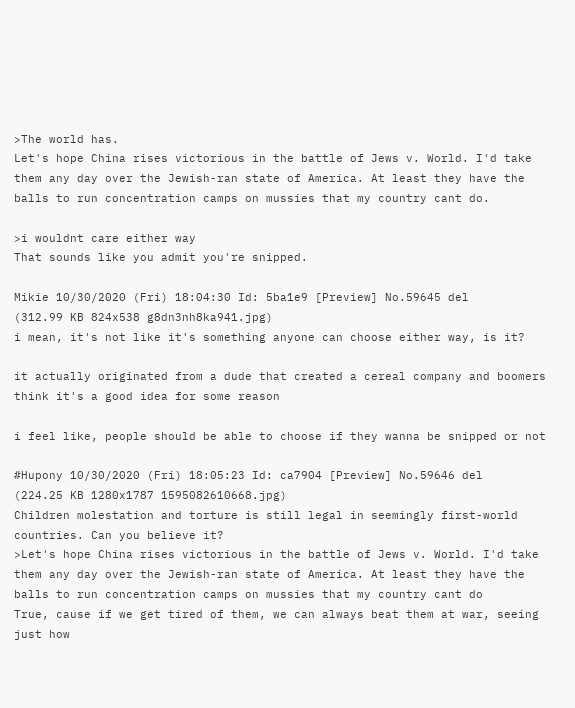>The world has.
Let's hope China rises victorious in the battle of Jews v. World. I'd take them any day over the Jewish-ran state of America. At least they have the balls to run concentration camps on mussies that my country cant do.

>i wouldnt care either way
That sounds like you admit you're snipped.

Mikie 10/30/2020 (Fri) 18:04:30 Id: 5ba1e9 [Preview] No.59645 del
(312.99 KB 824x538 g8dn3nh8ka941.jpg)
i mean, it's not like it's something anyone can choose either way, is it?

it actually originated from a dude that created a cereal company and boomers think it's a good idea for some reason

i feel like, people should be able to choose if they wanna be snipped or not

#Hupony 10/30/2020 (Fri) 18:05:23 Id: ca7904 [Preview] No.59646 del
(224.25 KB 1280x1787 1595082610668.jpg)
Children molestation and torture is still legal in seemingly first-world countries. Can you believe it?
>Let's hope China rises victorious in the battle of Jews v. World. I'd take them any day over the Jewish-ran state of America. At least they have the balls to run concentration camps on mussies that my country cant do
True, cause if we get tired of them, we can always beat them at war, seeing just how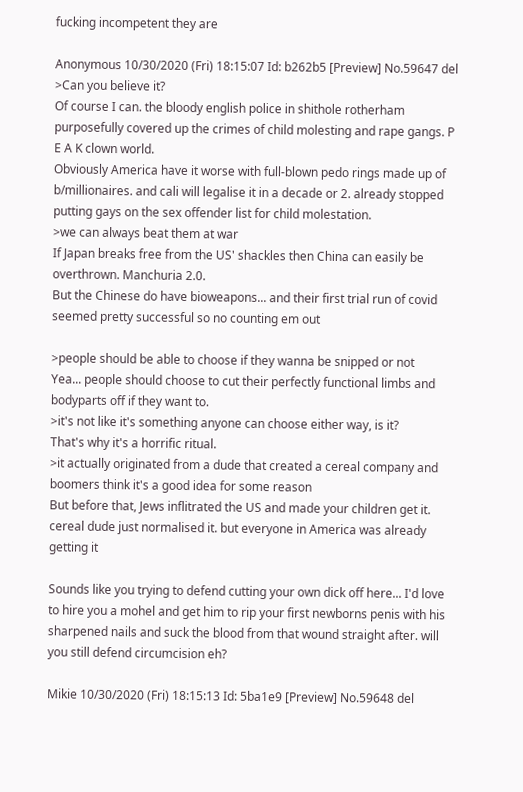fucking incompetent they are

Anonymous 10/30/2020 (Fri) 18:15:07 Id: b262b5 [Preview] No.59647 del
>Can you believe it?
Of course I can. the bloody english police in shithole rotherham purposefully covered up the crimes of child molesting and rape gangs. P E A K clown world.
Obviously America have it worse with full-blown pedo rings made up of b/millionaires. and cali will legalise it in a decade or 2. already stopped putting gays on the sex offender list for child molestation.
>we can always beat them at war
If Japan breaks free from the US' shackles then China can easily be overthrown. Manchuria 2.0.
But the Chinese do have bioweapons... and their first trial run of covid seemed pretty successful so no counting em out

>people should be able to choose if they wanna be snipped or not
Yea... people should choose to cut their perfectly functional limbs and bodyparts off if they want to.
>it's not like it's something anyone can choose either way, is it?
That's why it's a horrific ritual.
>it actually originated from a dude that created a cereal company and boomers think it's a good idea for some reason
But before that, Jews inflitrated the US and made your children get it. cereal dude just normalised it. but everyone in America was already getting it

Sounds like you trying to defend cutting your own dick off here... I'd love to hire you a mohel and get him to rip your first newborns penis with his sharpened nails and suck the blood from that wound straight after. will you still defend circumcision eh?

Mikie 10/30/2020 (Fri) 18:15:13 Id: 5ba1e9 [Preview] No.59648 del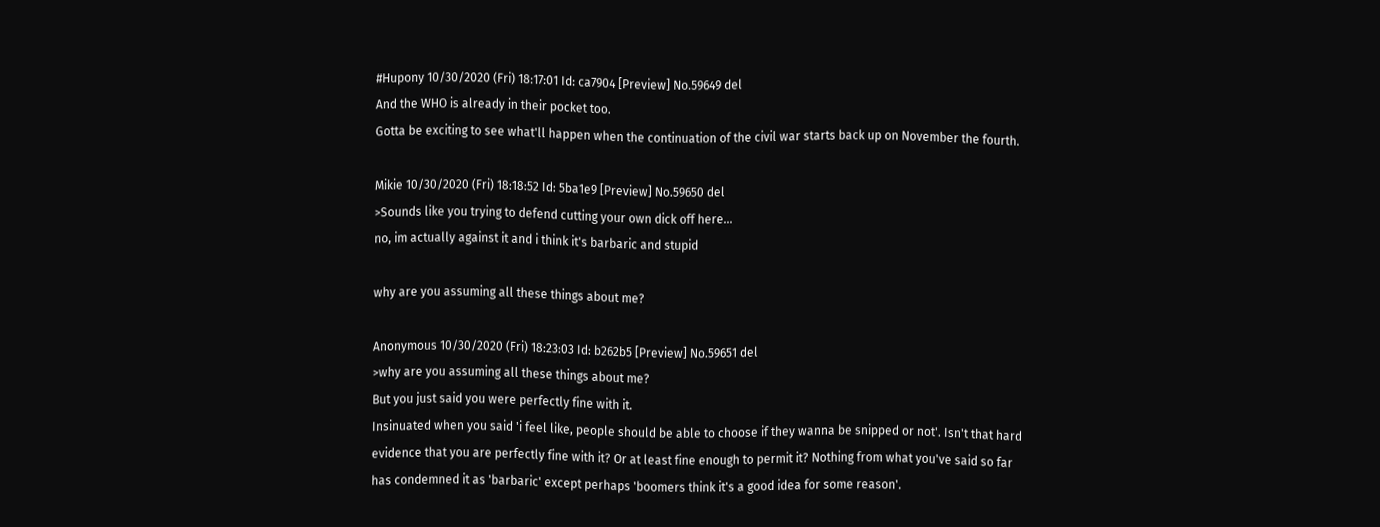#Hupony 10/30/2020 (Fri) 18:17:01 Id: ca7904 [Preview] No.59649 del
And the WHO is already in their pocket too.
Gotta be exciting to see what'll happen when the continuation of the civil war starts back up on November the fourth.

Mikie 10/30/2020 (Fri) 18:18:52 Id: 5ba1e9 [Preview] No.59650 del
>Sounds like you trying to defend cutting your own dick off here...
no, im actually against it and i think it's barbaric and stupid

why are you assuming all these things about me?

Anonymous 10/30/2020 (Fri) 18:23:03 Id: b262b5 [Preview] No.59651 del
>why are you assuming all these things about me?
But you just said you were perfectly fine with it.
Insinuated when you said 'i feel like, people should be able to choose if they wanna be snipped or not'. Isn't that hard evidence that you are perfectly fine with it? Or at least fine enough to permit it? Nothing from what you've said so far has condemned it as 'barbaric' except perhaps 'boomers think it's a good idea for some reason'.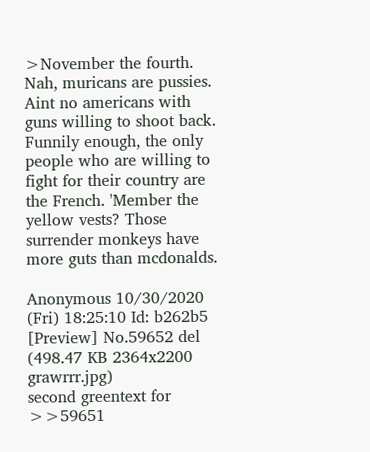>November the fourth.
Nah, muricans are pussies. Aint no americans with guns willing to shoot back. Funnily enough, the only people who are willing to fight for their country are the French. 'Member the yellow vests? Those surrender monkeys have more guts than mcdonalds.

Anonymous 10/30/2020 (Fri) 18:25:10 Id: b262b5 [Preview] No.59652 del
(498.47 KB 2364x2200 grawrrr.jpg)
second greentext for >>59651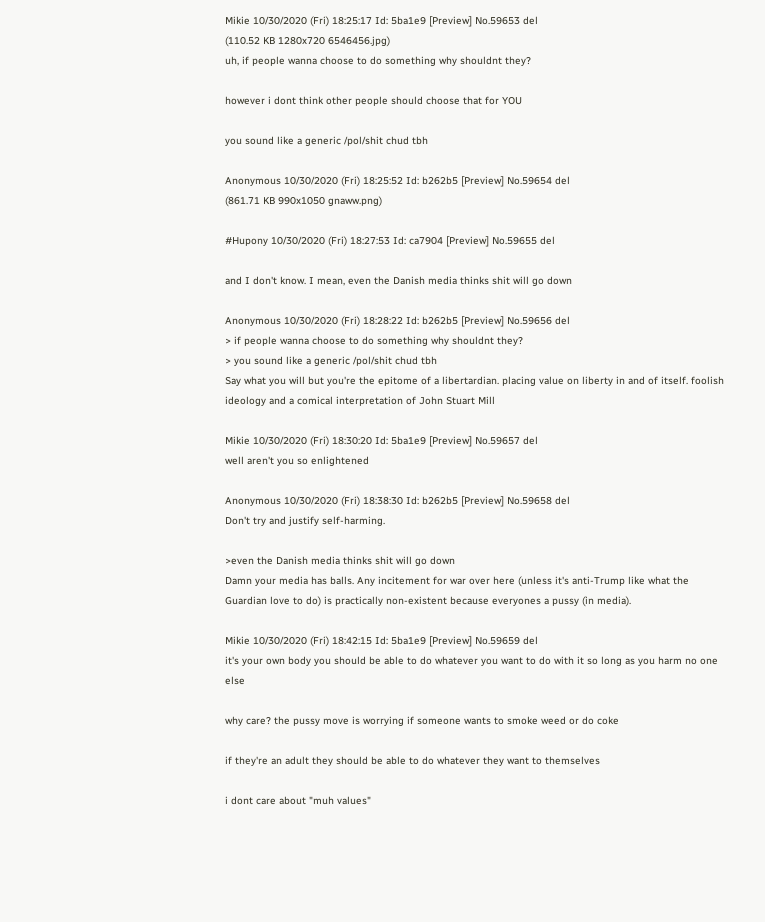Mikie 10/30/2020 (Fri) 18:25:17 Id: 5ba1e9 [Preview] No.59653 del
(110.52 KB 1280x720 6546456.jpg)
uh, if people wanna choose to do something why shouldnt they?

however i dont think other people should choose that for YOU

you sound like a generic /pol/shit chud tbh

Anonymous 10/30/2020 (Fri) 18:25:52 Id: b262b5 [Preview] No.59654 del
(861.71 KB 990x1050 gnaww.png)

#Hupony 10/30/2020 (Fri) 18:27:53 Id: ca7904 [Preview] No.59655 del

and I don't know. I mean, even the Danish media thinks shit will go down

Anonymous 10/30/2020 (Fri) 18:28:22 Id: b262b5 [Preview] No.59656 del
> if people wanna choose to do something why shouldnt they?
> you sound like a generic /pol/shit chud tbh
Say what you will but you're the epitome of a libertardian. placing value on liberty in and of itself. foolish ideology and a comical interpretation of John Stuart Mill

Mikie 10/30/2020 (Fri) 18:30:20 Id: 5ba1e9 [Preview] No.59657 del
well aren't you so enlightened

Anonymous 10/30/2020 (Fri) 18:38:30 Id: b262b5 [Preview] No.59658 del
Don't try and justify self-harming.

>even the Danish media thinks shit will go down
Damn your media has balls. Any incitement for war over here (unless it's anti-Trump like what the Guardian love to do) is practically non-existent because everyones a pussy (in media).

Mikie 10/30/2020 (Fri) 18:42:15 Id: 5ba1e9 [Preview] No.59659 del
it's your own body you should be able to do whatever you want to do with it so long as you harm no one else

why care? the pussy move is worrying if someone wants to smoke weed or do coke

if they're an adult they should be able to do whatever they want to themselves

i dont care about "muh values"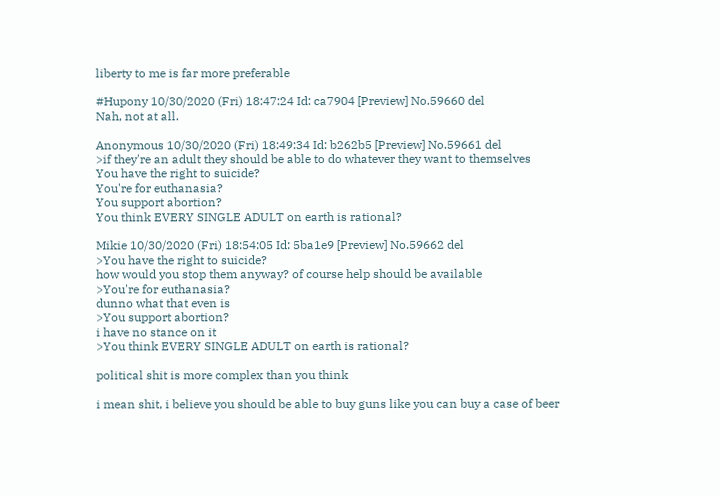liberty to me is far more preferable

#Hupony 10/30/2020 (Fri) 18:47:24 Id: ca7904 [Preview] No.59660 del
Nah, not at all.

Anonymous 10/30/2020 (Fri) 18:49:34 Id: b262b5 [Preview] No.59661 del
>if they're an adult they should be able to do whatever they want to themselves
You have the right to suicide?
You're for euthanasia?
You support abortion?
You think EVERY SINGLE ADULT on earth is rational?

Mikie 10/30/2020 (Fri) 18:54:05 Id: 5ba1e9 [Preview] No.59662 del
>You have the right to suicide?
how would you stop them anyway? of course help should be available
>You're for euthanasia?
dunno what that even is
>You support abortion?
i have no stance on it
>You think EVERY SINGLE ADULT on earth is rational?

political shit is more complex than you think

i mean shit, i believe you should be able to buy guns like you can buy a case of beer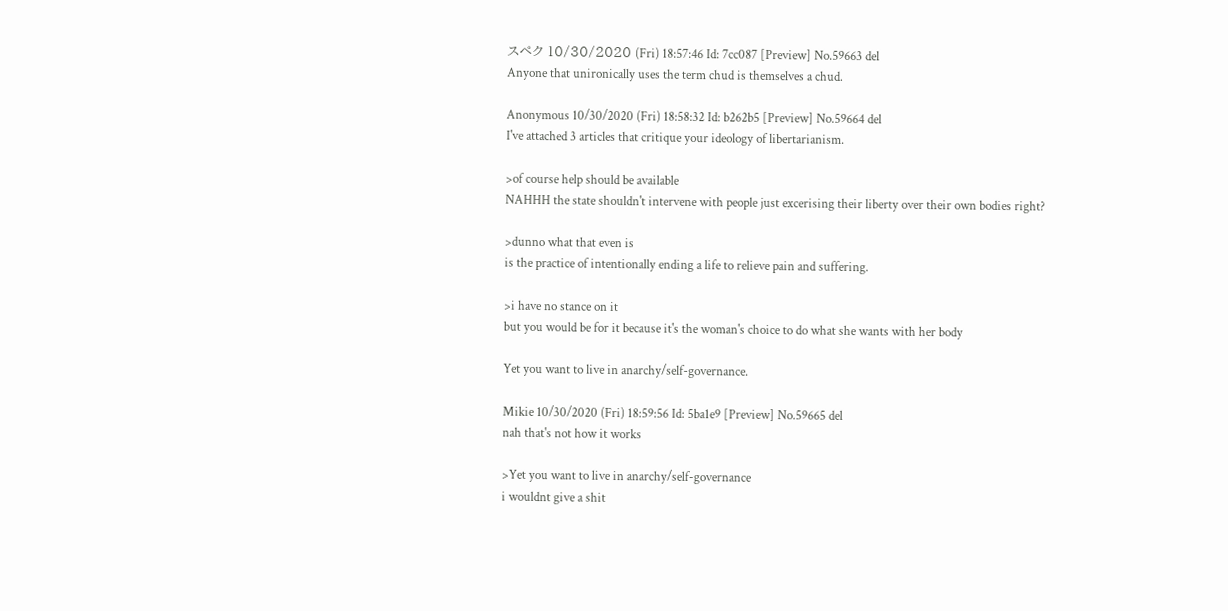スペク 10/30/2020 (Fri) 18:57:46 Id: 7cc087 [Preview] No.59663 del
Anyone that unironically uses the term chud is themselves a chud.

Anonymous 10/30/2020 (Fri) 18:58:32 Id: b262b5 [Preview] No.59664 del
I've attached 3 articles that critique your ideology of libertarianism.

>of course help should be available
NAHHH the state shouldn't intervene with people just excerising their liberty over their own bodies right?

>dunno what that even is
is the practice of intentionally ending a life to relieve pain and suffering.

>i have no stance on it
but you would be for it because it's the woman's choice to do what she wants with her body

Yet you want to live in anarchy/self-governance.

Mikie 10/30/2020 (Fri) 18:59:56 Id: 5ba1e9 [Preview] No.59665 del
nah that's not how it works

>Yet you want to live in anarchy/self-governance
i wouldnt give a shit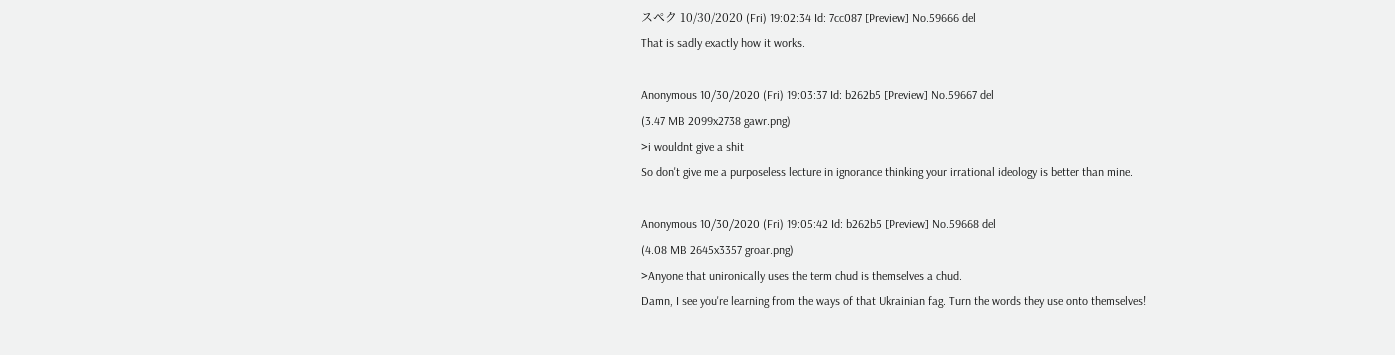スペク 10/30/2020 (Fri) 19:02:34 Id: 7cc087 [Preview] No.59666 del
That is sadly exactly how it works.

Anonymous 10/30/2020 (Fri) 19:03:37 Id: b262b5 [Preview] No.59667 del
(3.47 MB 2099x2738 gawr.png)
>i wouldnt give a shit
So don't give me a purposeless lecture in ignorance thinking your irrational ideology is better than mine.

Anonymous 10/30/2020 (Fri) 19:05:42 Id: b262b5 [Preview] No.59668 del
(4.08 MB 2645x3357 groar.png)
>Anyone that unironically uses the term chud is themselves a chud.
Damn, I see you're learning from the ways of that Ukrainian fag. Turn the words they use onto themselves!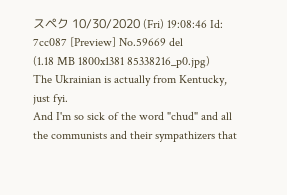スペク 10/30/2020 (Fri) 19:08:46 Id: 7cc087 [Preview] No.59669 del
(1.18 MB 1800x1381 85338216_p0.jpg)
The Ukrainian is actually from Kentucky, just fyi.
And I'm so sick of the word "chud" and all the communists and their sympathizers that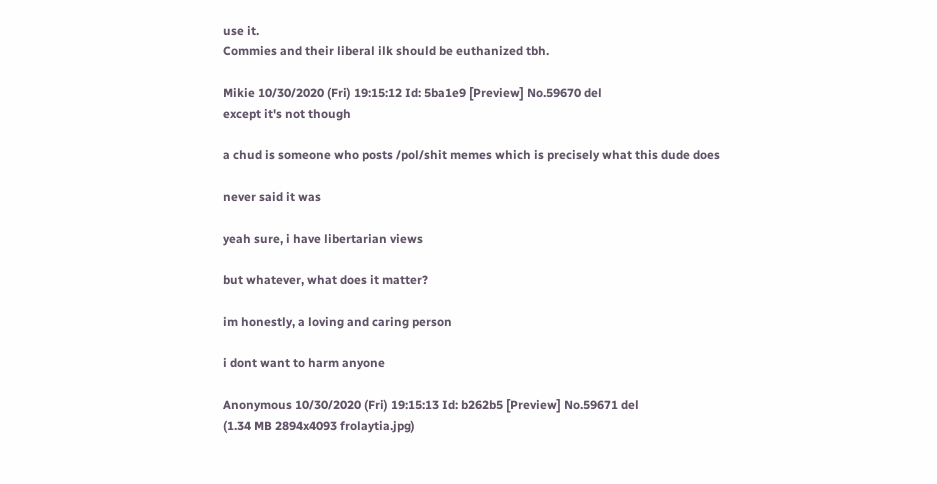use it.
Commies and their liberal ilk should be euthanized tbh.

Mikie 10/30/2020 (Fri) 19:15:12 Id: 5ba1e9 [Preview] No.59670 del
except it's not though

a chud is someone who posts /pol/shit memes which is precisely what this dude does

never said it was

yeah sure, i have libertarian views

but whatever, what does it matter?

im honestly, a loving and caring person

i dont want to harm anyone

Anonymous 10/30/2020 (Fri) 19:15:13 Id: b262b5 [Preview] No.59671 del
(1.34 MB 2894x4093 frolaytia.jpg)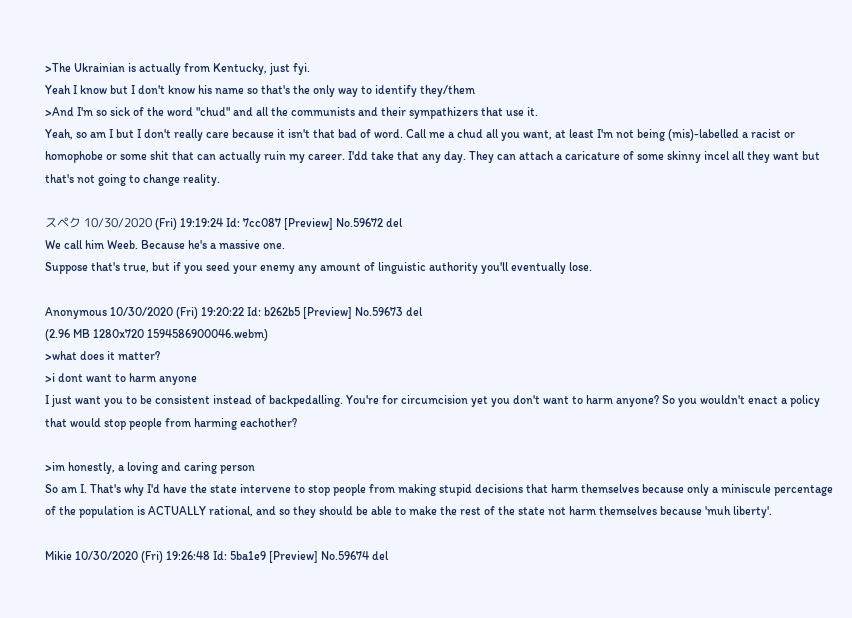>The Ukrainian is actually from Kentucky, just fyi.
Yeah I know but I don't know his name so that's the only way to identify they/them
>And I'm so sick of the word "chud" and all the communists and their sympathizers that use it.
Yeah, so am I but I don't really care because it isn't that bad of word. Call me a chud all you want, at least I'm not being (mis)-labelled a racist or homophobe or some shit that can actually ruin my career. I'dd take that any day. They can attach a caricature of some skinny incel all they want but that's not going to change reality.

スペク 10/30/2020 (Fri) 19:19:24 Id: 7cc087 [Preview] No.59672 del
We call him Weeb. Because he's a massive one.
Suppose that's true, but if you seed your enemy any amount of linguistic authority you'll eventually lose.

Anonymous 10/30/2020 (Fri) 19:20:22 Id: b262b5 [Preview] No.59673 del
(2.96 MB 1280x720 1594586900046.webm)
>what does it matter?
>i dont want to harm anyone
I just want you to be consistent instead of backpedalling. You're for circumcision yet you don't want to harm anyone? So you wouldn't enact a policy that would stop people from harming eachother?

>im honestly, a loving and caring person
So am I. That's why I'd have the state intervene to stop people from making stupid decisions that harm themselves because only a miniscule percentage of the population is ACTUALLY rational, and so they should be able to make the rest of the state not harm themselves because 'muh liberty'.

Mikie 10/30/2020 (Fri) 19:26:48 Id: 5ba1e9 [Preview] No.59674 del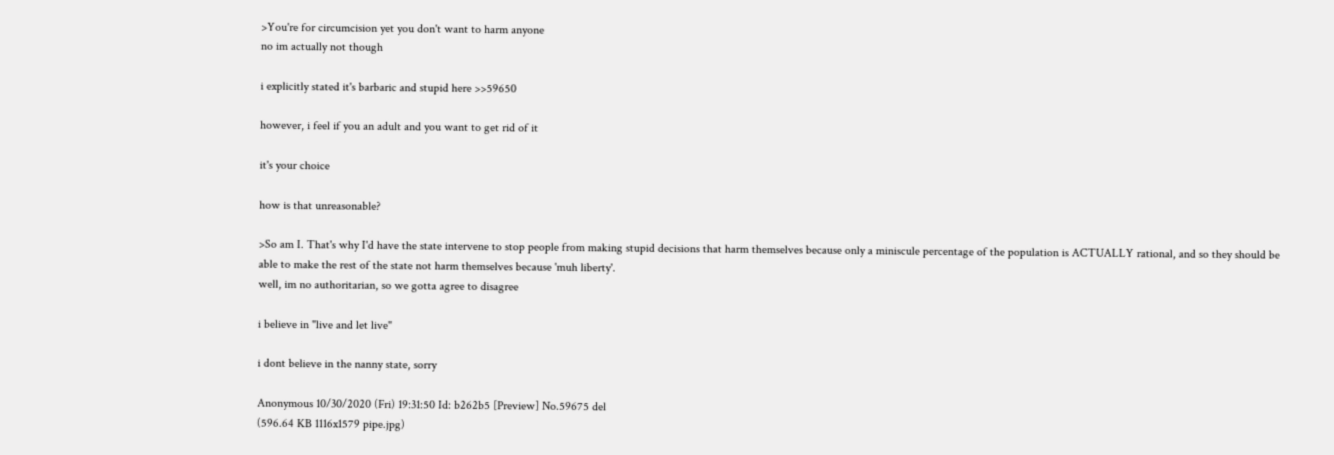>You're for circumcision yet you don't want to harm anyone
no im actually not though

i explicitly stated it's barbaric and stupid here >>59650

however, i feel if you an adult and you want to get rid of it

it's your choice

how is that unreasonable?

>So am I. That's why I'd have the state intervene to stop people from making stupid decisions that harm themselves because only a miniscule percentage of the population is ACTUALLY rational, and so they should be able to make the rest of the state not harm themselves because 'muh liberty'.
well, im no authoritarian, so we gotta agree to disagree

i believe in "live and let live"

i dont believe in the nanny state, sorry

Anonymous 10/30/2020 (Fri) 19:31:50 Id: b262b5 [Preview] No.59675 del
(596.64 KB 1116x1579 pipe.jpg)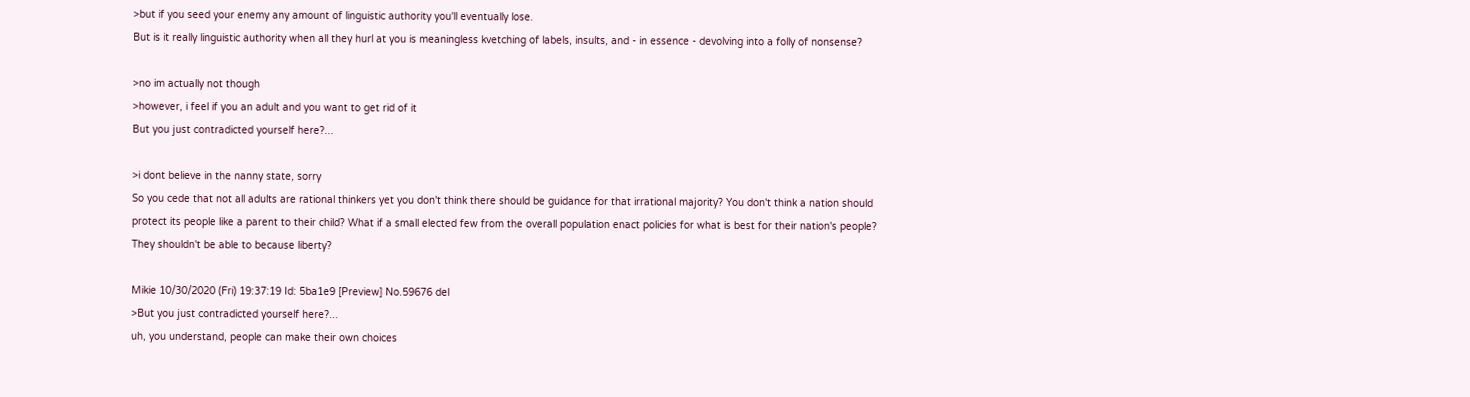>but if you seed your enemy any amount of linguistic authority you'll eventually lose.
But is it really linguistic authority when all they hurl at you is meaningless kvetching of labels, insults, and - in essence - devolving into a folly of nonsense?

>no im actually not though
>however, i feel if you an adult and you want to get rid of it
But you just contradicted yourself here?...

>i dont believe in the nanny state, sorry
So you cede that not all adults are rational thinkers yet you don't think there should be guidance for that irrational majority? You don't think a nation should protect its people like a parent to their child? What if a small elected few from the overall population enact policies for what is best for their nation's people? They shouldn't be able to because liberty?

Mikie 10/30/2020 (Fri) 19:37:19 Id: 5ba1e9 [Preview] No.59676 del
>But you just contradicted yourself here?...
uh, you understand, people can make their own choices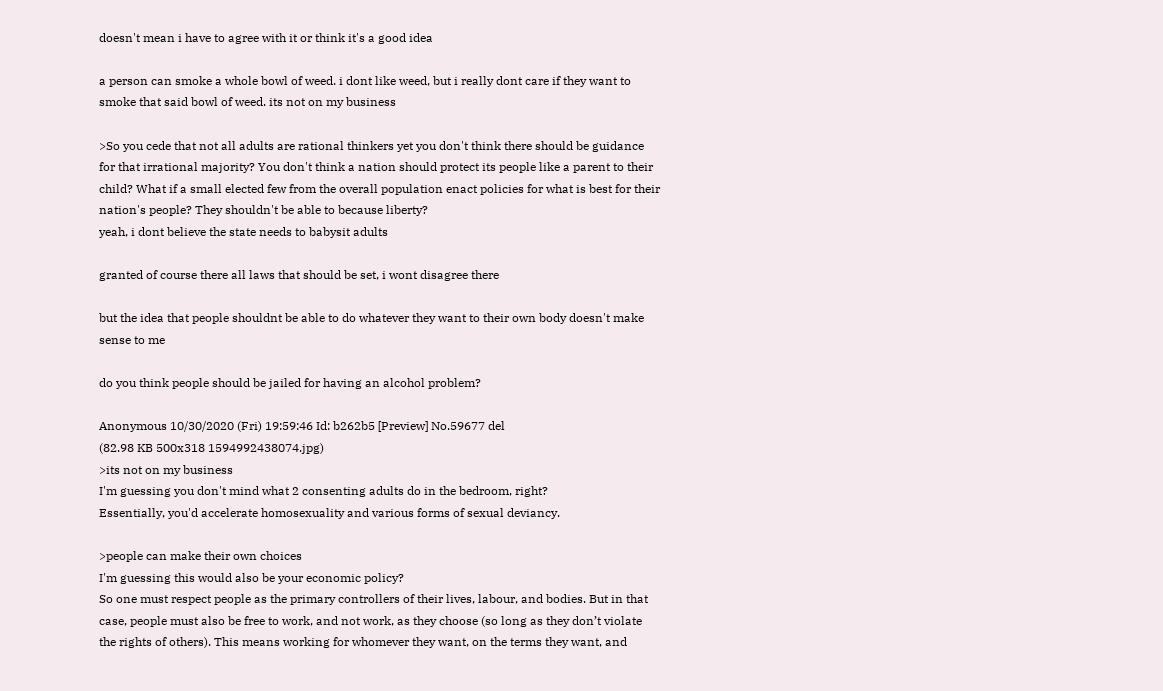doesn't mean i have to agree with it or think it's a good idea

a person can smoke a whole bowl of weed. i dont like weed, but i really dont care if they want to smoke that said bowl of weed. its not on my business

>So you cede that not all adults are rational thinkers yet you don't think there should be guidance for that irrational majority? You don't think a nation should protect its people like a parent to their child? What if a small elected few from the overall population enact policies for what is best for their nation's people? They shouldn't be able to because liberty?
yeah, i dont believe the state needs to babysit adults

granted of course there all laws that should be set, i wont disagree there

but the idea that people shouldnt be able to do whatever they want to their own body doesn't make sense to me

do you think people should be jailed for having an alcohol problem?

Anonymous 10/30/2020 (Fri) 19:59:46 Id: b262b5 [Preview] No.59677 del
(82.98 KB 500x318 1594992438074.jpg)
>its not on my business
I'm guessing you don't mind what 2 consenting adults do in the bedroom, right?
Essentially, you'd accelerate homosexuality and various forms of sexual deviancy.

>people can make their own choices
I'm guessing this would also be your economic policy?
So one must respect people as the primary controllers of their lives, labour, and bodies. But in that case, people must also be free to work, and not work, as they choose (so long as they don’t violate the rights of others). This means working for whomever they want, on the terms they want, and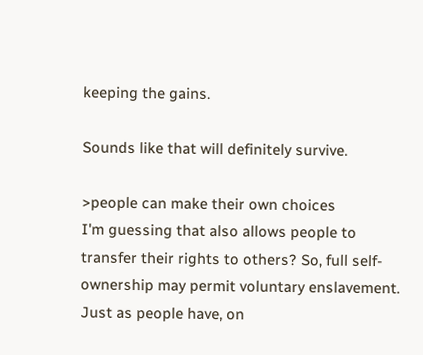keeping the gains.

Sounds like that will definitely survive.

>people can make their own choices
I'm guessing that also allows people to transfer their rights to others? So, full self-ownership may permit voluntary enslavement. Just as people have, on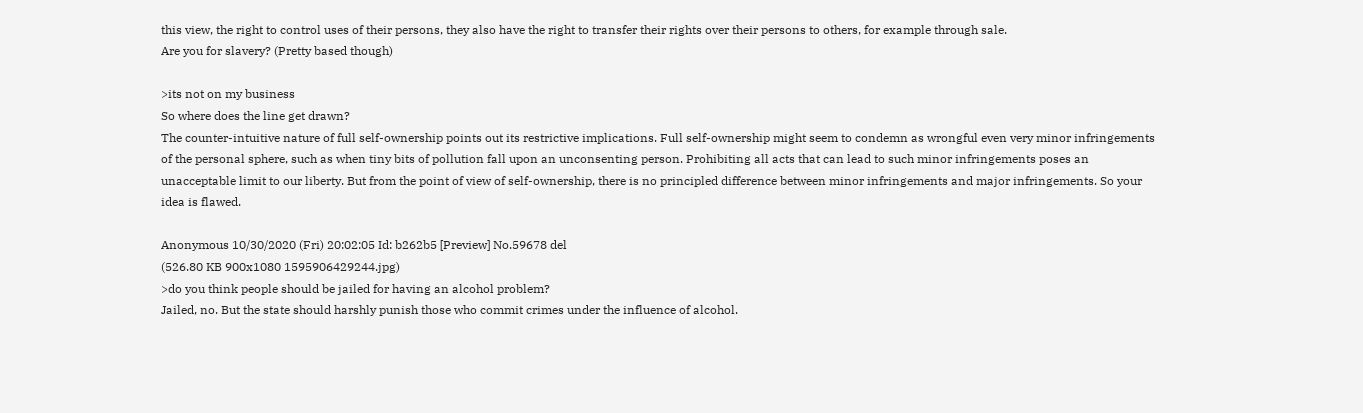this view, the right to control uses of their persons, they also have the right to transfer their rights over their persons to others, for example through sale.
Are you for slavery? (Pretty based though)

>its not on my business
So where does the line get drawn?
The counter-intuitive nature of full self-ownership points out its restrictive implications. Full self-ownership might seem to condemn as wrongful even very minor infringements of the personal sphere, such as when tiny bits of pollution fall upon an unconsenting person. Prohibiting all acts that can lead to such minor infringements poses an unacceptable limit to our liberty. But from the point of view of self-ownership, there is no principled difference between minor infringements and major infringements. So your idea is flawed.

Anonymous 10/30/2020 (Fri) 20:02:05 Id: b262b5 [Preview] No.59678 del
(526.80 KB 900x1080 1595906429244.jpg)
>do you think people should be jailed for having an alcohol problem?
Jailed, no. But the state should harshly punish those who commit crimes under the influence of alcohol.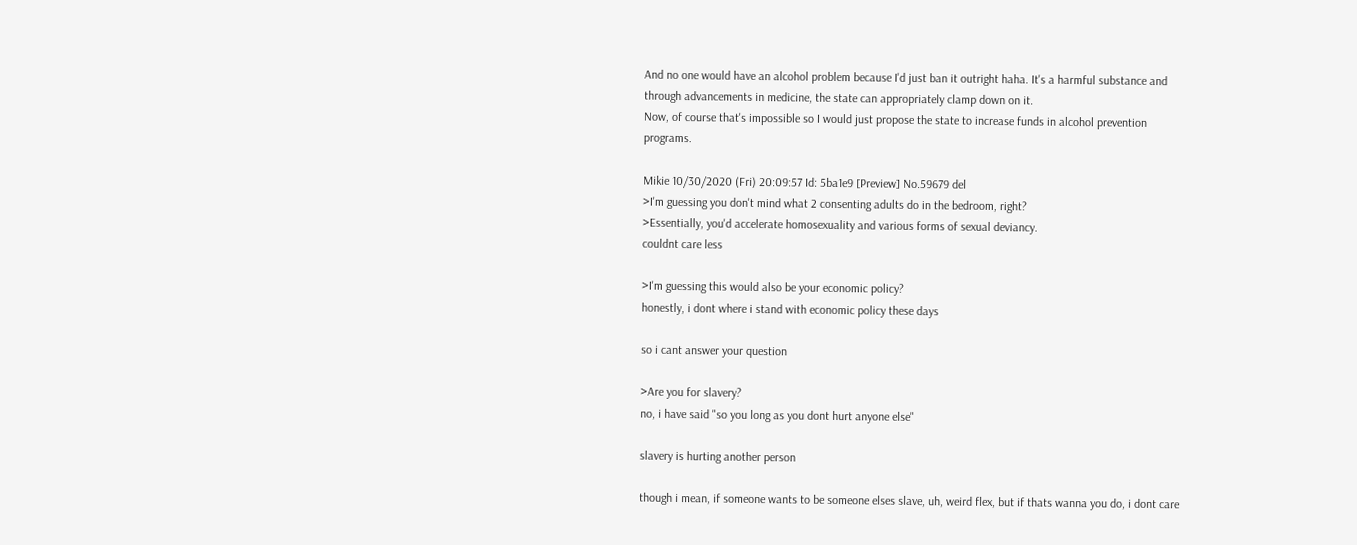And no one would have an alcohol problem because I'd just ban it outright haha. It's a harmful substance and through advancements in medicine, the state can appropriately clamp down on it.
Now, of course that's impossible so I would just propose the state to increase funds in alcohol prevention programs.

Mikie 10/30/2020 (Fri) 20:09:57 Id: 5ba1e9 [Preview] No.59679 del
>I'm guessing you don't mind what 2 consenting adults do in the bedroom, right?
>Essentially, you'd accelerate homosexuality and various forms of sexual deviancy.
couldnt care less

>I'm guessing this would also be your economic policy?
honestly, i dont where i stand with economic policy these days

so i cant answer your question

>Are you for slavery?
no, i have said "so you long as you dont hurt anyone else"

slavery is hurting another person

though i mean, if someone wants to be someone elses slave, uh, weird flex, but if thats wanna you do, i dont care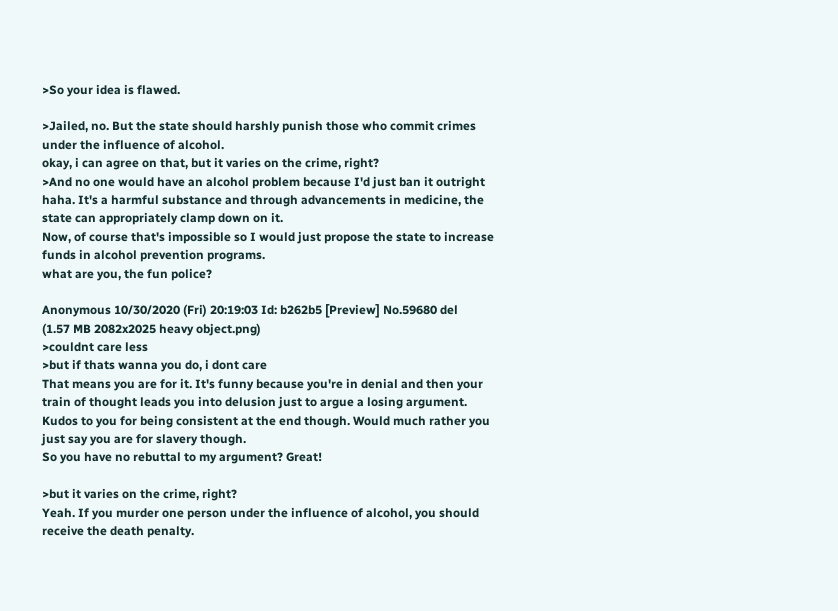>So your idea is flawed.

>Jailed, no. But the state should harshly punish those who commit crimes under the influence of alcohol.
okay, i can agree on that, but it varies on the crime, right?
>And no one would have an alcohol problem because I'd just ban it outright haha. It's a harmful substance and through advancements in medicine, the state can appropriately clamp down on it.
Now, of course that's impossible so I would just propose the state to increase funds in alcohol prevention programs.
what are you, the fun police?

Anonymous 10/30/2020 (Fri) 20:19:03 Id: b262b5 [Preview] No.59680 del
(1.57 MB 2082x2025 heavy object.png)
>couldnt care less
>but if thats wanna you do, i dont care
That means you are for it. It's funny because you're in denial and then your train of thought leads you into delusion just to argue a losing argument. Kudos to you for being consistent at the end though. Would much rather you just say you are for slavery though.
So you have no rebuttal to my argument? Great!

>but it varies on the crime, right?
Yeah. If you murder one person under the influence of alcohol, you should receive the death penalty.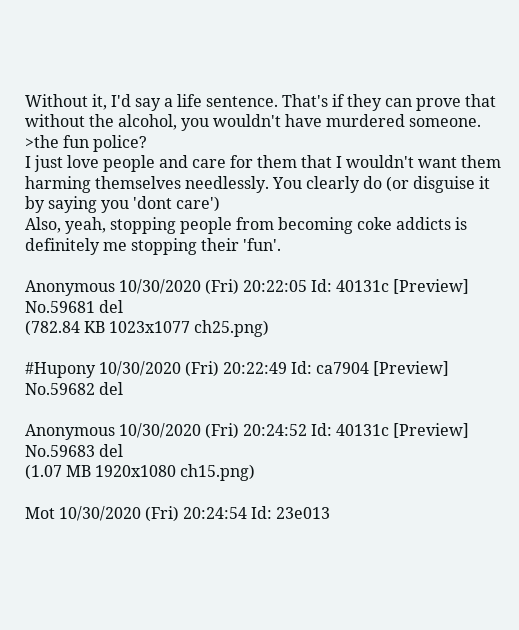Without it, I'd say a life sentence. That's if they can prove that without the alcohol, you wouldn't have murdered someone.
>the fun police?
I just love people and care for them that I wouldn't want them harming themselves needlessly. You clearly do (or disguise it by saying you 'dont care')
Also, yeah, stopping people from becoming coke addicts is definitely me stopping their 'fun'.

Anonymous 10/30/2020 (Fri) 20:22:05 Id: 40131c [Preview] No.59681 del
(782.84 KB 1023x1077 ch25.png)

#Hupony 10/30/2020 (Fri) 20:22:49 Id: ca7904 [Preview] No.59682 del

Anonymous 10/30/2020 (Fri) 20:24:52 Id: 40131c [Preview] No.59683 del
(1.07 MB 1920x1080 ch15.png)

Mot 10/30/2020 (Fri) 20:24:54 Id: 23e013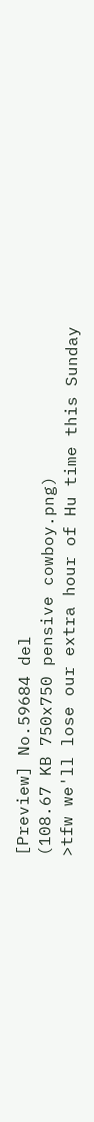[Preview] No.59684 del
(108.67 KB 750x750 pensive cowboy.png)
>tfw we'll lose our extra hour of Hu time this Sunday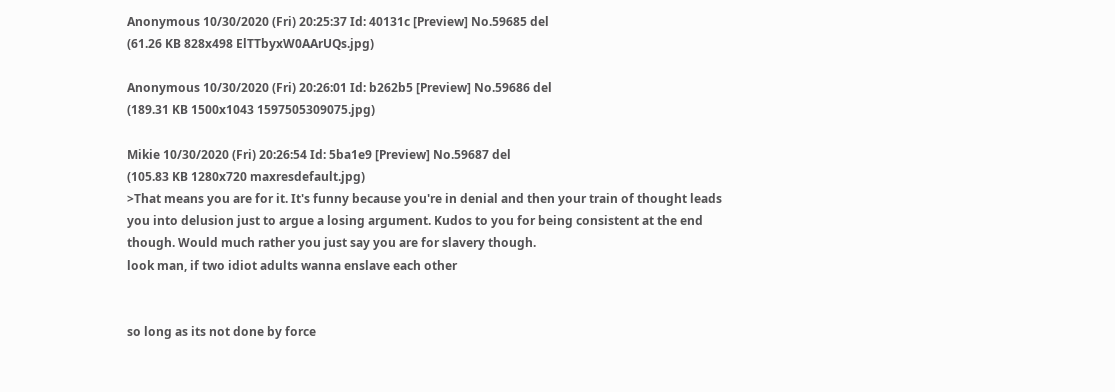Anonymous 10/30/2020 (Fri) 20:25:37 Id: 40131c [Preview] No.59685 del
(61.26 KB 828x498 ElTTbyxW0AArUQs.jpg)

Anonymous 10/30/2020 (Fri) 20:26:01 Id: b262b5 [Preview] No.59686 del
(189.31 KB 1500x1043 1597505309075.jpg)

Mikie 10/30/2020 (Fri) 20:26:54 Id: 5ba1e9 [Preview] No.59687 del
(105.83 KB 1280x720 maxresdefault.jpg)
>That means you are for it. It's funny because you're in denial and then your train of thought leads you into delusion just to argue a losing argument. Kudos to you for being consistent at the end though. Would much rather you just say you are for slavery though.
look man, if two idiot adults wanna enslave each other


so long as its not done by force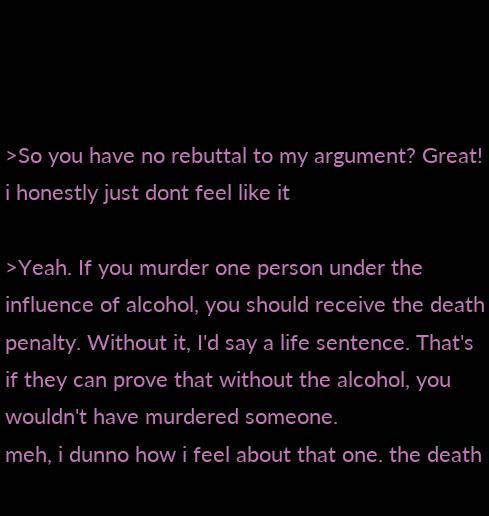>So you have no rebuttal to my argument? Great!
i honestly just dont feel like it

>Yeah. If you murder one person under the influence of alcohol, you should receive the death penalty. Without it, I'd say a life sentence. That's if they can prove that without the alcohol, you wouldn't have murdered someone.
meh, i dunno how i feel about that one. the death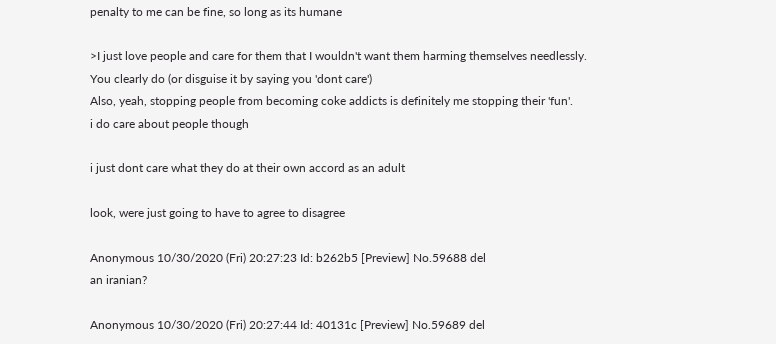penalty to me can be fine, so long as its humane

>I just love people and care for them that I wouldn't want them harming themselves needlessly. You clearly do (or disguise it by saying you 'dont care')
Also, yeah, stopping people from becoming coke addicts is definitely me stopping their 'fun'.
i do care about people though

i just dont care what they do at their own accord as an adult

look, were just going to have to agree to disagree

Anonymous 10/30/2020 (Fri) 20:27:23 Id: b262b5 [Preview] No.59688 del
an iranian?

Anonymous 10/30/2020 (Fri) 20:27:44 Id: 40131c [Preview] No.59689 del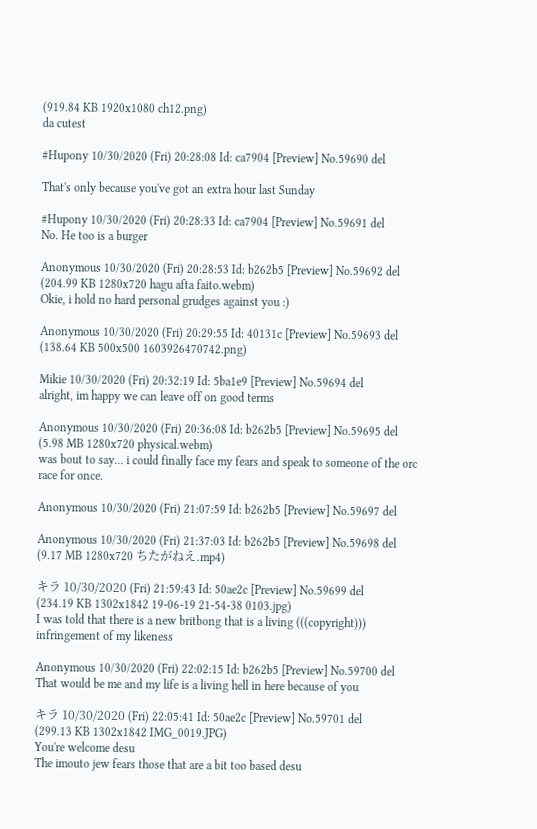(919.84 KB 1920x1080 ch12.png)
da cutest

#Hupony 10/30/2020 (Fri) 20:28:08 Id: ca7904 [Preview] No.59690 del

That's only because you've got an extra hour last Sunday

#Hupony 10/30/2020 (Fri) 20:28:33 Id: ca7904 [Preview] No.59691 del
No. He too is a burger

Anonymous 10/30/2020 (Fri) 20:28:53 Id: b262b5 [Preview] No.59692 del
(204.99 KB 1280x720 hagu afta faito.webm)
Okie, i hold no hard personal grudges against you :)

Anonymous 10/30/2020 (Fri) 20:29:55 Id: 40131c [Preview] No.59693 del
(138.64 KB 500x500 1603926470742.png)

Mikie 10/30/2020 (Fri) 20:32:19 Id: 5ba1e9 [Preview] No.59694 del
alright, im happy we can leave off on good terms

Anonymous 10/30/2020 (Fri) 20:36:08 Id: b262b5 [Preview] No.59695 del
(5.98 MB 1280x720 physical.webm)
was bout to say... i could finally face my fears and speak to someone of the orc race for once.

Anonymous 10/30/2020 (Fri) 21:07:59 Id: b262b5 [Preview] No.59697 del

Anonymous 10/30/2020 (Fri) 21:37:03 Id: b262b5 [Preview] No.59698 del
(9.17 MB 1280x720 ちたがねえ.mp4)

キラ 10/30/2020 (Fri) 21:59:43 Id: 50ae2c [Preview] No.59699 del
(234.19 KB 1302x1842 19-06-19 21-54-38 0103.jpg)
I was told that there is a new britbong that is a living (((copyright))) infringement of my likeness

Anonymous 10/30/2020 (Fri) 22:02:15 Id: b262b5 [Preview] No.59700 del
That would be me and my life is a living hell in here because of you

キラ 10/30/2020 (Fri) 22:05:41 Id: 50ae2c [Preview] No.59701 del
(299.13 KB 1302x1842 IMG_0019.JPG)
You're welcome desu
The imouto jew fears those that are a bit too based desu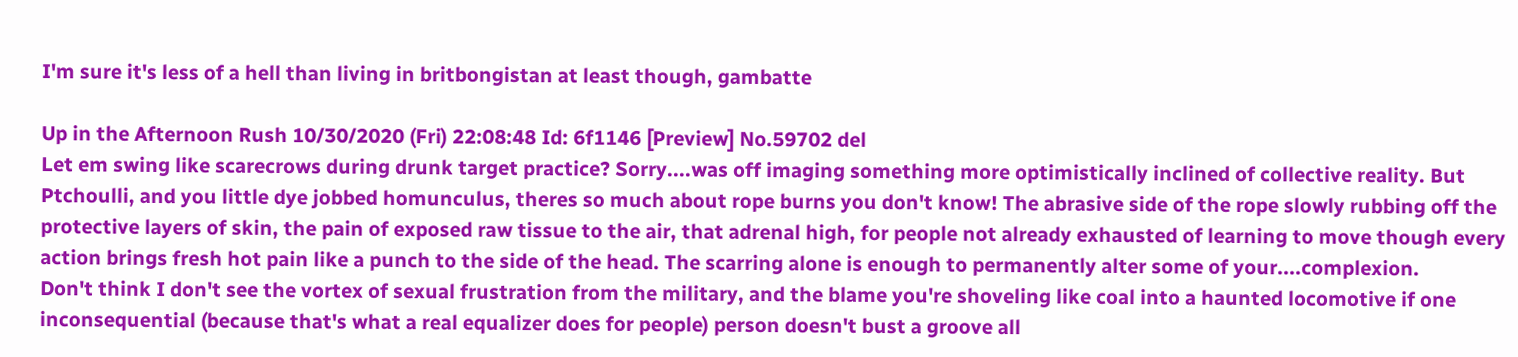I'm sure it's less of a hell than living in britbongistan at least though, gambatte

Up in the Afternoon Rush 10/30/2020 (Fri) 22:08:48 Id: 6f1146 [Preview] No.59702 del
Let em swing like scarecrows during drunk target practice? Sorry....was off imaging something more optimistically inclined of collective reality. But Ptchoulli, and you little dye jobbed homunculus, theres so much about rope burns you don't know! The abrasive side of the rope slowly rubbing off the protective layers of skin, the pain of exposed raw tissue to the air, that adrenal high, for people not already exhausted of learning to move though every action brings fresh hot pain like a punch to the side of the head. The scarring alone is enough to permanently alter some of your....complexion.
Don't think I don't see the vortex of sexual frustration from the military, and the blame you're shoveling like coal into a haunted locomotive if one inconsequential (because that's what a real equalizer does for people) person doesn't bust a groove all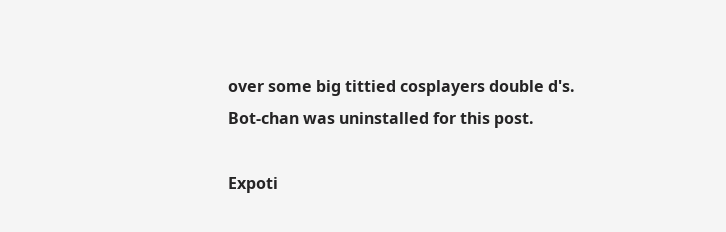over some big tittied cosplayers double d's.
Bot-chan was uninstalled for this post.

Expoti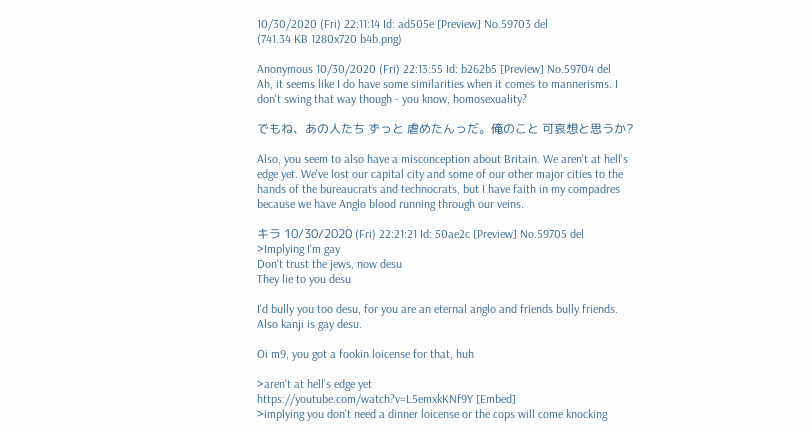10/30/2020 (Fri) 22:11:14 Id: ad505e [Preview] No.59703 del
(741.34 KB 1280x720 b4b.png)

Anonymous 10/30/2020 (Fri) 22:13:55 Id: b262b5 [Preview] No.59704 del
Ah, it seems like I do have some similarities when it comes to mannerisms. I don't swing that way though - you know, homosexuality?

でもね、あの人たち ずっと 虐めたんっだ。俺のこと 可哀想と思うか?

Also, you seem to also have a misconception about Britain. We aren't at hell's edge yet. We've lost our capital city and some of our other major cities to the hands of the bureaucrats and technocrats, but I have faith in my compadres because we have Anglo blood running through our veins.

キラ 10/30/2020 (Fri) 22:21:21 Id: 50ae2c [Preview] No.59705 del
>Implying I'm gay
Don't trust the jews, now desu
They lie to you desu

I'd bully you too desu, for you are an eternal anglo and friends bully friends. Also kanji is gay desu.

Oi m9, you got a fookin loicense for that, huh

>aren't at hell's edge yet
https://youtube.com/watch?v=L5emxkKNf9Y [Embed]
>implying you don't need a dinner loicense or the cops will come knocking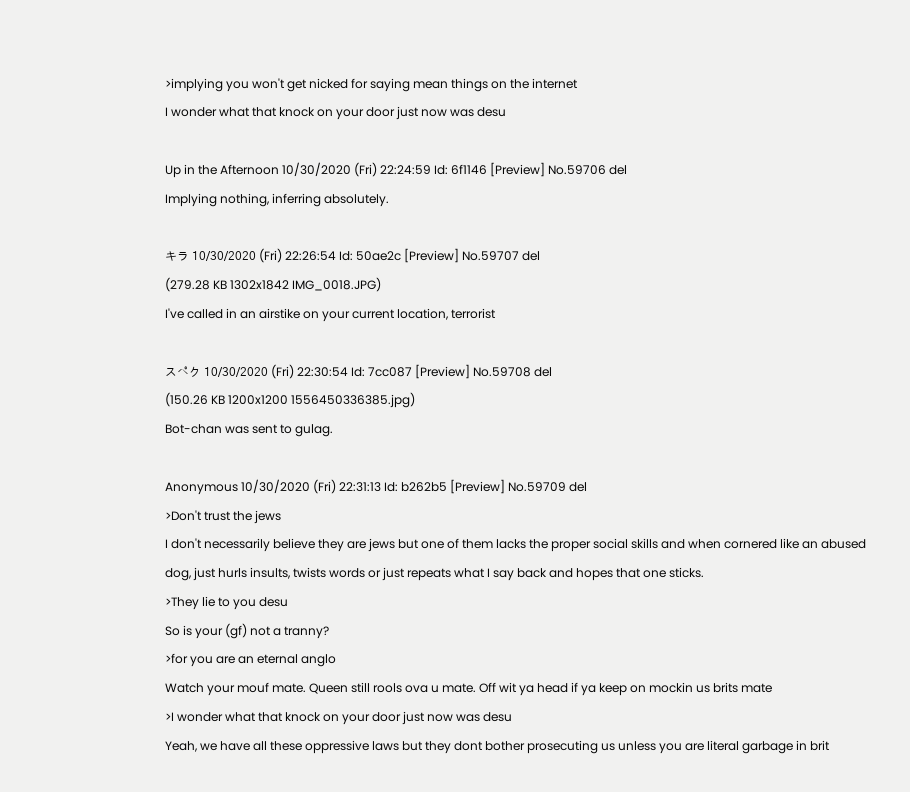>implying you won't get nicked for saying mean things on the internet
I wonder what that knock on your door just now was desu

Up in the Afternoon 10/30/2020 (Fri) 22:24:59 Id: 6f1146 [Preview] No.59706 del
Implying nothing, inferring absolutely.

キラ 10/30/2020 (Fri) 22:26:54 Id: 50ae2c [Preview] No.59707 del
(279.28 KB 1302x1842 IMG_0018.JPG)
I've called in an airstike on your current location, terrorist

スペク 10/30/2020 (Fri) 22:30:54 Id: 7cc087 [Preview] No.59708 del
(150.26 KB 1200x1200 1556450336385.jpg)
Bot-chan was sent to gulag.

Anonymous 10/30/2020 (Fri) 22:31:13 Id: b262b5 [Preview] No.59709 del
>Don't trust the jews
I don't necessarily believe they are jews but one of them lacks the proper social skills and when cornered like an abused dog, just hurls insults, twists words or just repeats what I say back and hopes that one sticks.
>They lie to you desu
So is your (gf) not a tranny?
>for you are an eternal anglo
Watch your mouf mate. Queen still rools ova u mate. Off wit ya head if ya keep on mockin us brits mate
>I wonder what that knock on your door just now was desu
Yeah, we have all these oppressive laws but they dont bother prosecuting us unless you are literal garbage in brit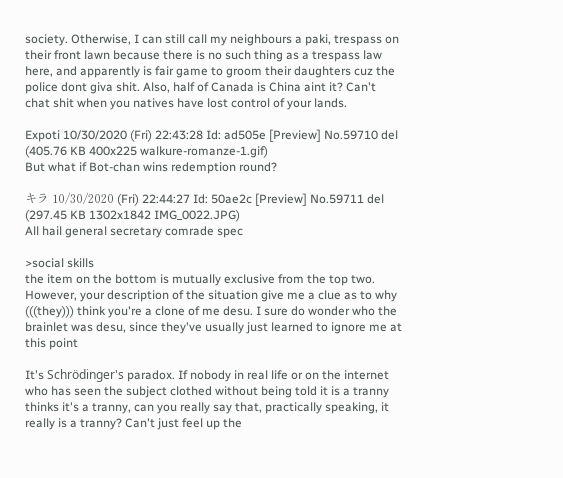society. Otherwise, I can still call my neighbours a paki, trespass on their front lawn because there is no such thing as a trespass law here, and apparently is fair game to groom their daughters cuz the police dont giva shit. Also, half of Canada is China aint it? Can't chat shit when you natives have lost control of your lands.

Expoti 10/30/2020 (Fri) 22:43:28 Id: ad505e [Preview] No.59710 del
(405.76 KB 400x225 walkure-romanze-1.gif)
But what if Bot-chan wins redemption round?

キラ 10/30/2020 (Fri) 22:44:27 Id: 50ae2c [Preview] No.59711 del
(297.45 KB 1302x1842 IMG_0022.JPG)
All hail general secretary comrade spec

>social skills
the item on the bottom is mutually exclusive from the top two. However, your description of the situation give me a clue as to why (((they))) think you're a clone of me desu. I sure do wonder who the brainlet was desu, since they've usually just learned to ignore me at this point

It's Schrödinger's paradox. If nobody in real life or on the internet who has seen the subject clothed without being told it is a tranny thinks it's a tranny, can you really say that, practically speaking, it really is a tranny? Can't just feel up the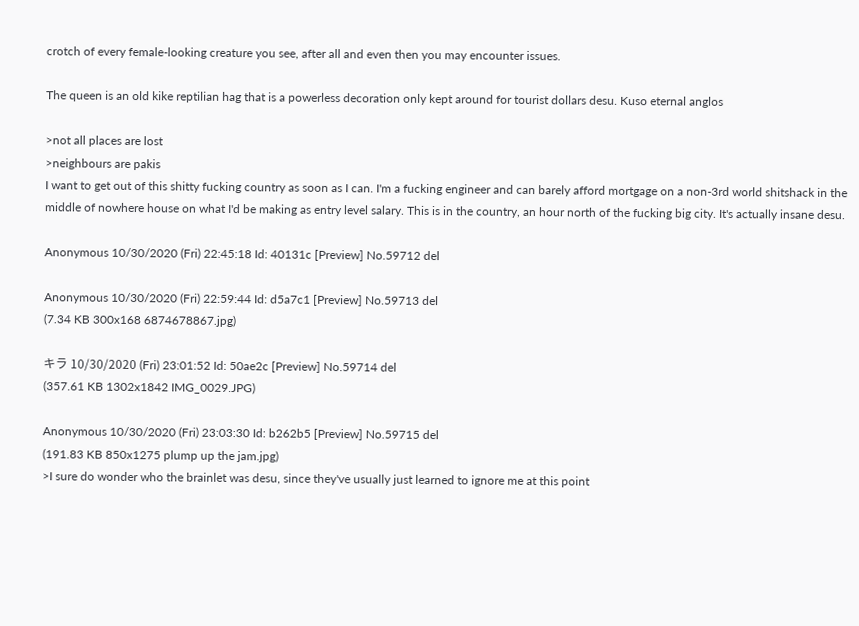crotch of every female-looking creature you see, after all and even then you may encounter issues.

The queen is an old kike reptilian hag that is a powerless decoration only kept around for tourist dollars desu. Kuso eternal anglos

>not all places are lost
>neighbours are pakis
I want to get out of this shitty fucking country as soon as I can. I'm a fucking engineer and can barely afford mortgage on a non-3rd world shitshack in the middle of nowhere house on what I'd be making as entry level salary. This is in the country, an hour north of the fucking big city. It's actually insane desu.

Anonymous 10/30/2020 (Fri) 22:45:18 Id: 40131c [Preview] No.59712 del

Anonymous 10/30/2020 (Fri) 22:59:44 Id: d5a7c1 [Preview] No.59713 del
(7.34 KB 300x168 6874678867.jpg)

キラ 10/30/2020 (Fri) 23:01:52 Id: 50ae2c [Preview] No.59714 del
(357.61 KB 1302x1842 IMG_0029.JPG)

Anonymous 10/30/2020 (Fri) 23:03:30 Id: b262b5 [Preview] No.59715 del
(191.83 KB 850x1275 plump up the jam.jpg)
>I sure do wonder who the brainlet was desu, since they've usually just learned to ignore me at this point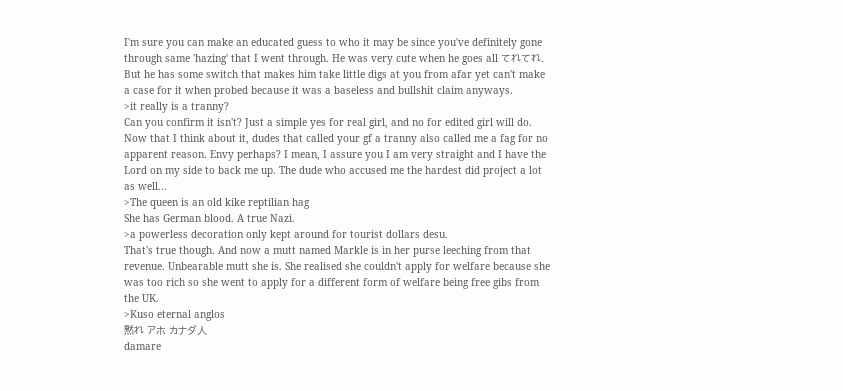I'm sure you can make an educated guess to who it may be since you've definitely gone through same 'hazing' that I went through. He was very cute when he goes all てれてれ. But he has some switch that makes him take little digs at you from afar yet can't make a case for it when probed because it was a baseless and bullshit claim anyways.
>it really is a tranny?
Can you confirm it isn't? Just a simple yes for real girl, and no for edited girl will do. Now that I think about it, dudes that called your gf a tranny also called me a fag for no apparent reason. Envy perhaps? I mean, I assure you I am very straight and I have the Lord on my side to back me up. The dude who accused me the hardest did project a lot as well...
>The queen is an old kike reptilian hag
She has German blood. A true Nazi.
>a powerless decoration only kept around for tourist dollars desu.
That's true though. And now a mutt named Markle is in her purse leeching from that revenue. Unbearable mutt she is. She realised she couldn't apply for welfare because she was too rich so she went to apply for a different form of welfare being free gibs from the UK.
>Kuso eternal anglos
黙れ アホ カナダ人
damare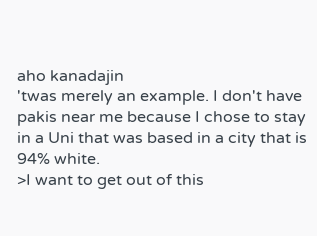aho kanadajin
'twas merely an example. I don't have pakis near me because I chose to stay in a Uni that was based in a city that is 94% white.
>I want to get out of this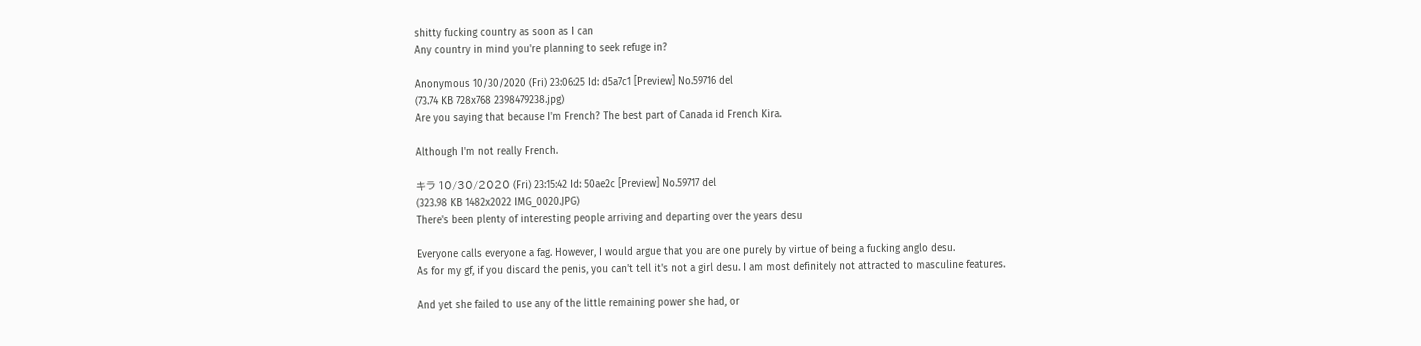shitty fucking country as soon as I can
Any country in mind you're planning to seek refuge in?

Anonymous 10/30/2020 (Fri) 23:06:25 Id: d5a7c1 [Preview] No.59716 del
(73.74 KB 728x768 2398479238.jpg)
Are you saying that because I'm French? The best part of Canada id French Kira.

Although I'm not really French.

キラ 10/30/2020 (Fri) 23:15:42 Id: 50ae2c [Preview] No.59717 del
(323.98 KB 1482x2022 IMG_0020.JPG)
There's been plenty of interesting people arriving and departing over the years desu

Everyone calls everyone a fag. However, I would argue that you are one purely by virtue of being a fucking anglo desu.
As for my gf, if you discard the penis, you can't tell it's not a girl desu. I am most definitely not attracted to masculine features.

And yet she failed to use any of the little remaining power she had, or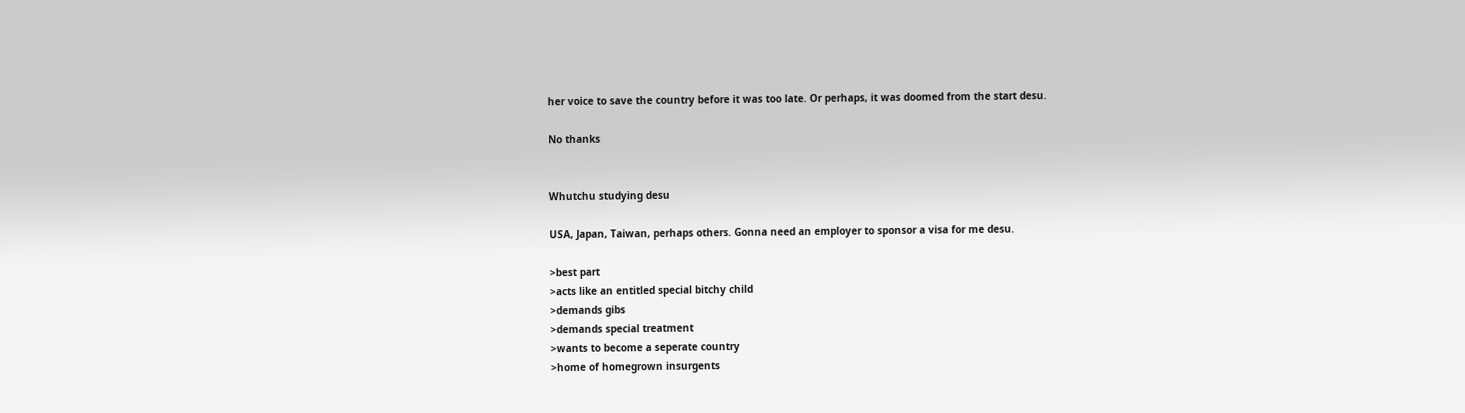her voice to save the country before it was too late. Or perhaps, it was doomed from the start desu.

No thanks


Whutchu studying desu

USA, Japan, Taiwan, perhaps others. Gonna need an employer to sponsor a visa for me desu.

>best part
>acts like an entitled special bitchy child
>demands gibs
>demands special treatment
>wants to become a seperate country
>home of homegrown insurgents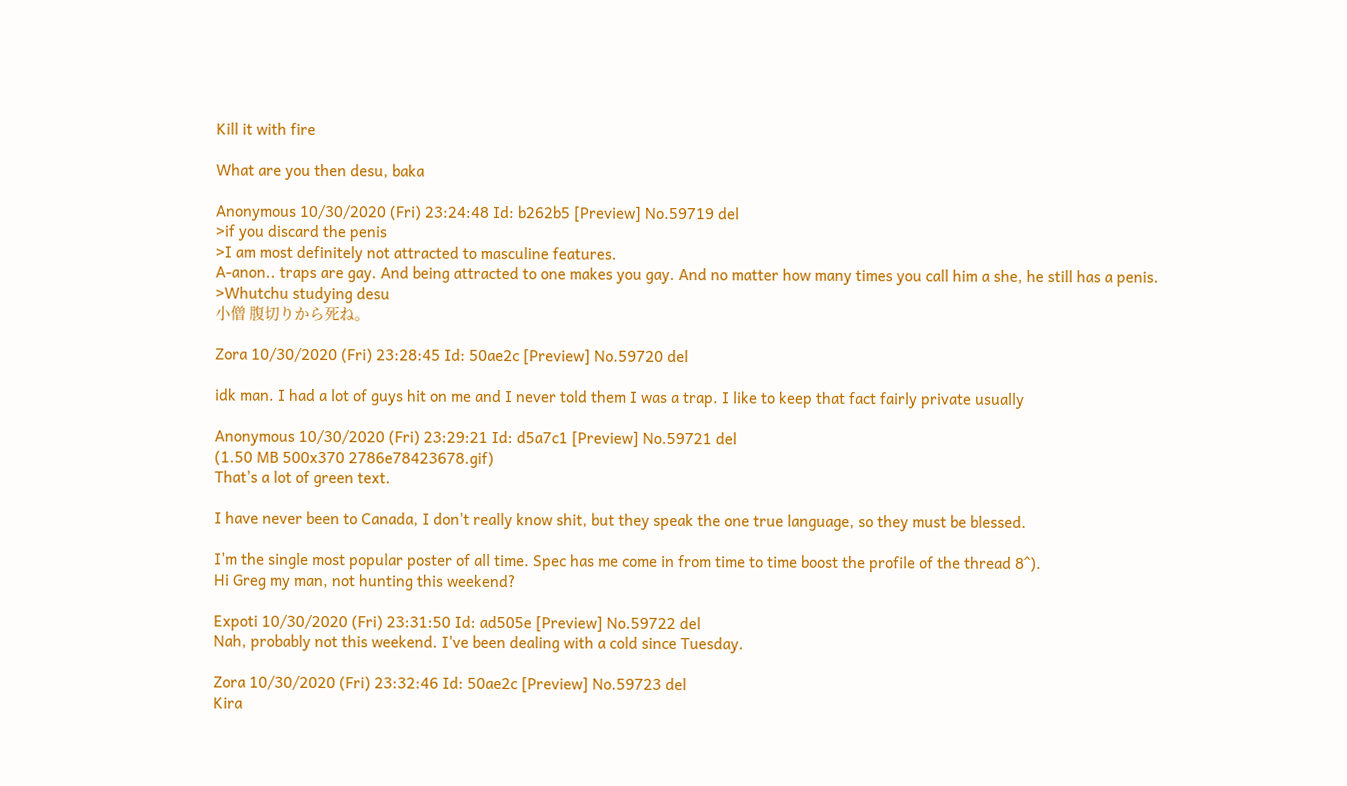Kill it with fire

What are you then desu, baka

Anonymous 10/30/2020 (Fri) 23:24:48 Id: b262b5 [Preview] No.59719 del
>if you discard the penis
>I am most definitely not attracted to masculine features.
A-anon.. traps are gay. And being attracted to one makes you gay. And no matter how many times you call him a she, he still has a penis.
>Whutchu studying desu
小僧 腹切りから死ね。

Zora 10/30/2020 (Fri) 23:28:45 Id: 50ae2c [Preview] No.59720 del

idk man. I had a lot of guys hit on me and I never told them I was a trap. I like to keep that fact fairly private usually

Anonymous 10/30/2020 (Fri) 23:29:21 Id: d5a7c1 [Preview] No.59721 del
(1.50 MB 500x370 2786e78423678.gif)
That's a lot of green text.

I have never been to Canada, I don't really know shit, but they speak the one true language, so they must be blessed.

I'm the single most popular poster of all time. Spec has me come in from time to time boost the profile of the thread 8^).
Hi Greg my man, not hunting this weekend?

Expoti 10/30/2020 (Fri) 23:31:50 Id: ad505e [Preview] No.59722 del
Nah, probably not this weekend. I've been dealing with a cold since Tuesday.

Zora 10/30/2020 (Fri) 23:32:46 Id: 50ae2c [Preview] No.59723 del
Kira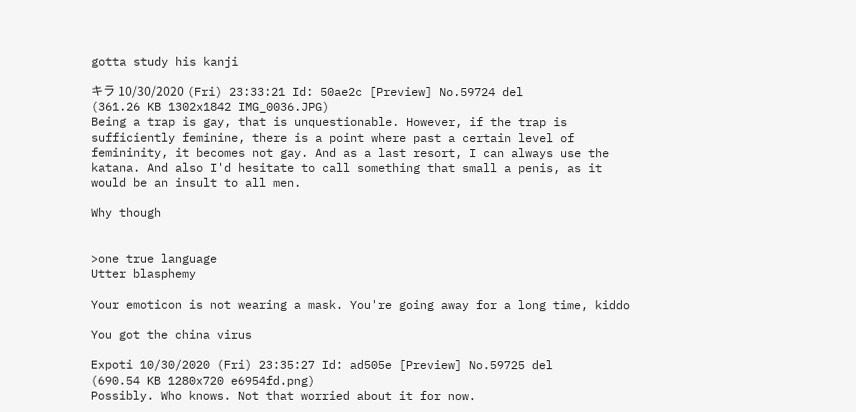gotta study his kanji

キラ 10/30/2020 (Fri) 23:33:21 Id: 50ae2c [Preview] No.59724 del
(361.26 KB 1302x1842 IMG_0036.JPG)
Being a trap is gay, that is unquestionable. However, if the trap is sufficiently feminine, there is a point where past a certain level of femininity, it becomes not gay. And as a last resort, I can always use the katana. And also I'd hesitate to call something that small a penis, as it would be an insult to all men.

Why though


>one true language
Utter blasphemy

Your emoticon is not wearing a mask. You're going away for a long time, kiddo

You got the china virus

Expoti 10/30/2020 (Fri) 23:35:27 Id: ad505e [Preview] No.59725 del
(690.54 KB 1280x720 e6954fd.png)
Possibly. Who knows. Not that worried about it for now.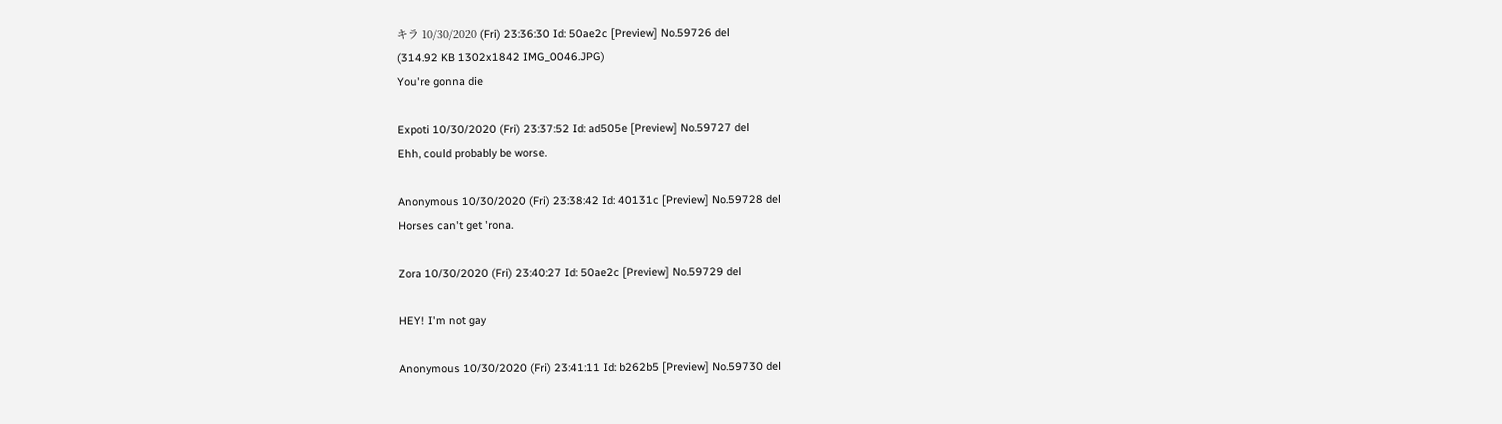キラ 10/30/2020 (Fri) 23:36:30 Id: 50ae2c [Preview] No.59726 del
(314.92 KB 1302x1842 IMG_0046.JPG)
You're gonna die

Expoti 10/30/2020 (Fri) 23:37:52 Id: ad505e [Preview] No.59727 del
Ehh, could probably be worse.

Anonymous 10/30/2020 (Fri) 23:38:42 Id: 40131c [Preview] No.59728 del
Horses can't get 'rona.

Zora 10/30/2020 (Fri) 23:40:27 Id: 50ae2c [Preview] No.59729 del

HEY! I'm not gay

Anonymous 10/30/2020 (Fri) 23:41:11 Id: b262b5 [Preview] No.59730 del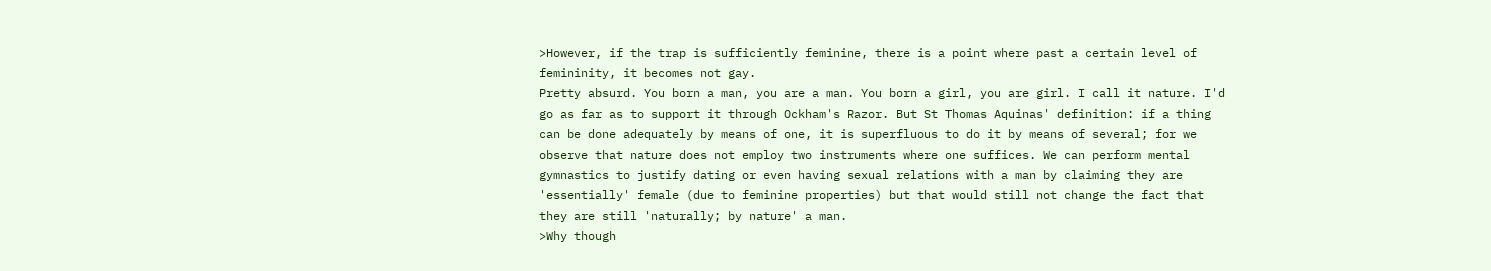>However, if the trap is sufficiently feminine, there is a point where past a certain level of femininity, it becomes not gay.
Pretty absurd. You born a man, you are a man. You born a girl, you are girl. I call it nature. I'd go as far as to support it through Ockham's Razor. But St Thomas Aquinas' definition: if a thing can be done adequately by means of one, it is superfluous to do it by means of several; for we observe that nature does not employ two instruments where one suffices. We can perform mental gymnastics to justify dating or even having sexual relations with a man by claiming they are 'essentially' female (due to feminine properties) but that would still not change the fact that they are still 'naturally; by nature' a man.
>Why though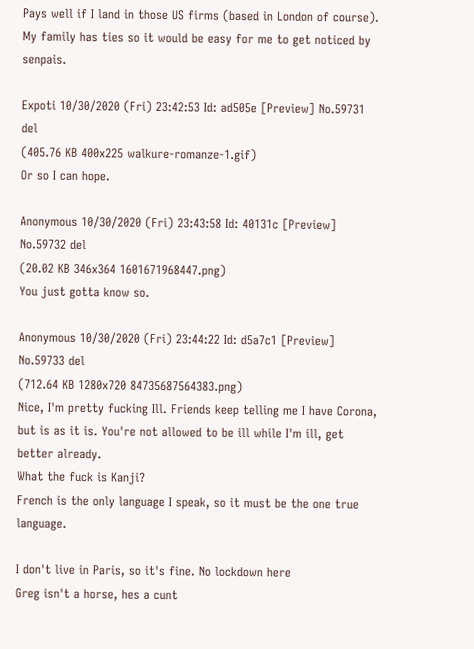Pays well if I land in those US firms (based in London of course). My family has ties so it would be easy for me to get noticed by senpais.

Expoti 10/30/2020 (Fri) 23:42:53 Id: ad505e [Preview] No.59731 del
(405.76 KB 400x225 walkure-romanze-1.gif)
Or so I can hope.

Anonymous 10/30/2020 (Fri) 23:43:58 Id: 40131c [Preview] No.59732 del
(20.02 KB 346x364 1601671968447.png)
You just gotta know so.

Anonymous 10/30/2020 (Fri) 23:44:22 Id: d5a7c1 [Preview] No.59733 del
(712.64 KB 1280x720 84735687564383.png)
Nice, I'm pretty fucking Ill. Friends keep telling me I have Corona, but is as it is. You're not allowed to be ill while I'm ill, get better already.
What the fuck is Kanji?
French is the only language I speak, so it must be the one true language.

I don't live in Paris, so it's fine. No lockdown here
Greg isn't a horse, hes a cunt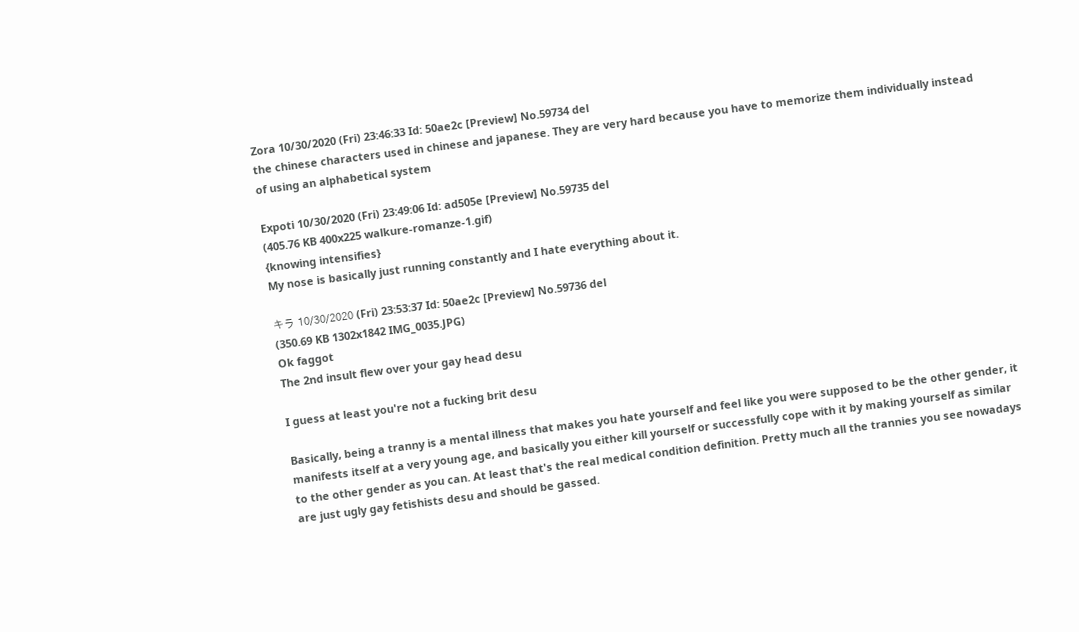Zora 10/30/2020 (Fri) 23:46:33 Id: 50ae2c [Preview] No.59734 del
the chinese characters used in chinese and japanese. They are very hard because you have to memorize them individually instead of using an alphabetical system

Expoti 10/30/2020 (Fri) 23:49:06 Id: ad505e [Preview] No.59735 del
(405.76 KB 400x225 walkure-romanze-1.gif)
{knowing intensifies}
My nose is basically just running constantly and I hate everything about it.

キラ 10/30/2020 (Fri) 23:53:37 Id: 50ae2c [Preview] No.59736 del
(350.69 KB 1302x1842 IMG_0035.JPG)
Ok faggot
The 2nd insult flew over your gay head desu

I guess at least you're not a fucking brit desu

Basically, being a tranny is a mental illness that makes you hate yourself and feel like you were supposed to be the other gender, it manifests itself at a very young age, and basically you either kill yourself or successfully cope with it by making yourself as similar to the other gender as you can. At least that's the real medical condition definition. Pretty much all the trannies you see nowadays are just ugly gay fetishists desu and should be gassed.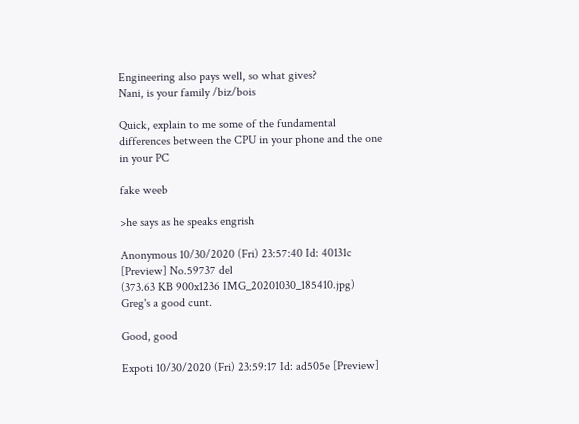Engineering also pays well, so what gives?
Nani, is your family /biz/bois

Quick, explain to me some of the fundamental differences between the CPU in your phone and the one in your PC

fake weeb

>he says as he speaks engrish

Anonymous 10/30/2020 (Fri) 23:57:40 Id: 40131c [Preview] No.59737 del
(373.63 KB 900x1236 IMG_20201030_185410.jpg)
Greg's a good cunt.

Good, good

Expoti 10/30/2020 (Fri) 23:59:17 Id: ad505e [Preview]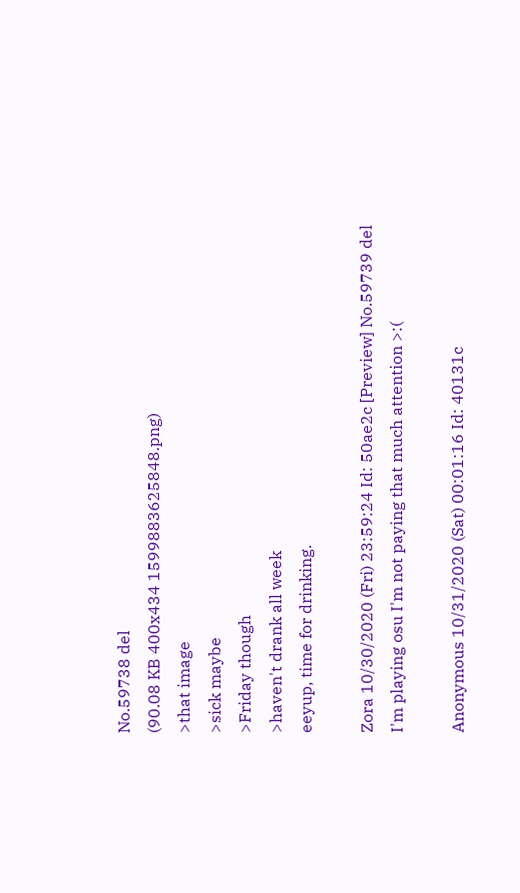No.59738 del
(90.08 KB 400x434 1599883625848.png)
>that image
>sick maybe
>Friday though
>haven't drank all week
eeyup, time for drinking.

Zora 10/30/2020 (Fri) 23:59:24 Id: 50ae2c [Preview] No.59739 del
I'm playing osu I'm not paying that much attention >:(

Anonymous 10/31/2020 (Sat) 00:01:16 Id: 40131c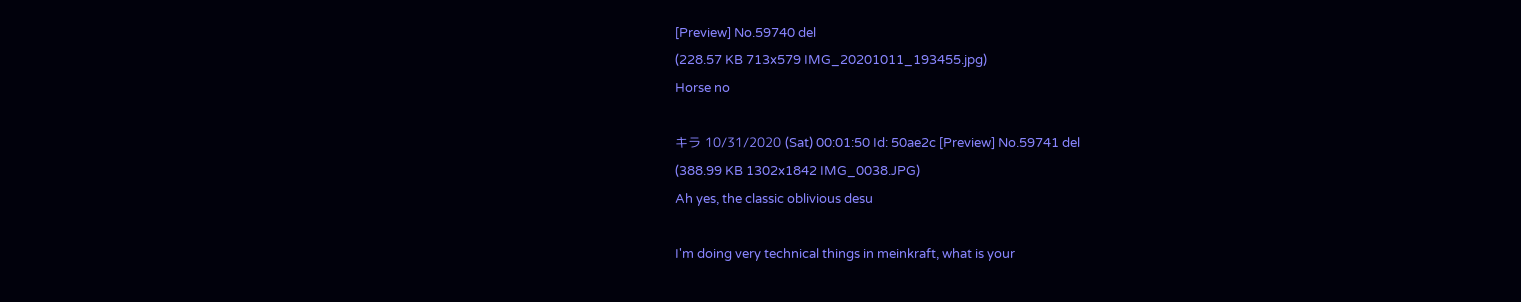[Preview] No.59740 del
(228.57 KB 713x579 IMG_20201011_193455.jpg)
Horse no

キラ 10/31/2020 (Sat) 00:01:50 Id: 50ae2c [Preview] No.59741 del
(388.99 KB 1302x1842 IMG_0038.JPG)
Ah yes, the classic oblivious desu

I'm doing very technical things in meinkraft, what is your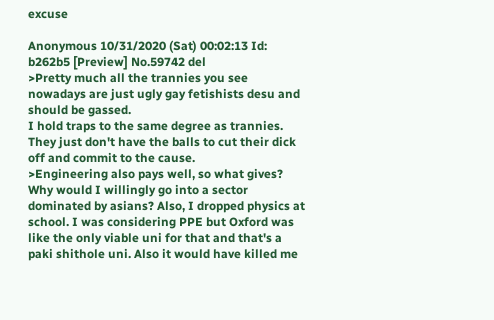excuse

Anonymous 10/31/2020 (Sat) 00:02:13 Id: b262b5 [Preview] No.59742 del
>Pretty much all the trannies you see nowadays are just ugly gay fetishists desu and should be gassed.
I hold traps to the same degree as trannies. They just don't have the balls to cut their dick off and commit to the cause.
>Engineering also pays well, so what gives?
Why would I willingly go into a sector dominated by asians? Also, I dropped physics at school. I was considering PPE but Oxford was like the only viable uni for that and that's a paki shithole uni. Also it would have killed me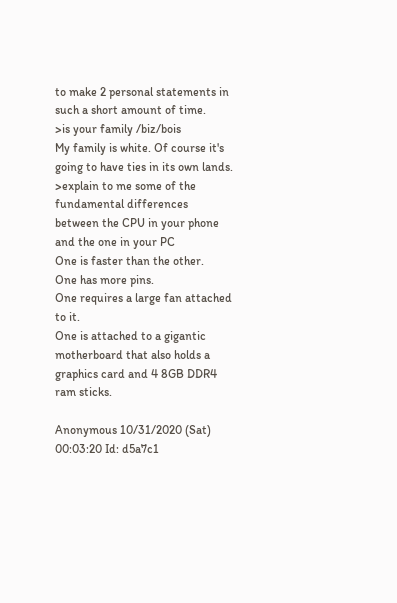to make 2 personal statements in such a short amount of time.
>is your family /biz/bois
My family is white. Of course it's going to have ties in its own lands.
>explain to me some of the fundamental differences between the CPU in your phone and the one in your PC
One is faster than the other.
One has more pins.
One requires a large fan attached to it.
One is attached to a gigantic motherboard that also holds a graphics card and 4 8GB DDR4 ram sticks.

Anonymous 10/31/2020 (Sat) 00:03:20 Id: d5a7c1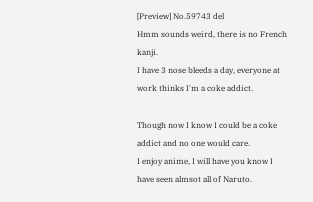[Preview] No.59743 del
Hmm sounds weird, there is no French kanji.
I have 3 nose bleeds a day, everyone at work thinks I'm a coke addict.

Though now I know I could be a coke addict and no one would care.
I enjoy anime, I will have you know I have seen almsot all of Naruto.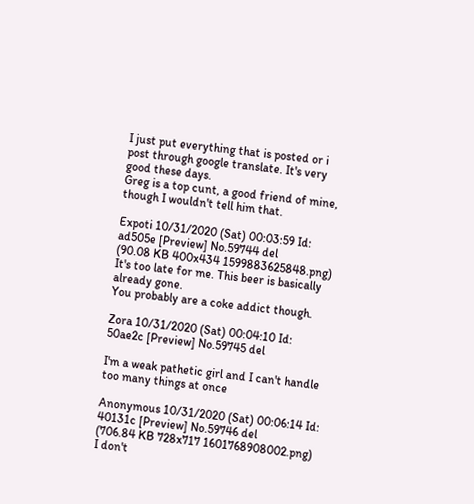I just put everything that is posted or i post through google translate. It's very good these days.
Greg is a top cunt, a good friend of mine, though I wouldn't tell him that.

Expoti 10/31/2020 (Sat) 00:03:59 Id: ad505e [Preview] No.59744 del
(90.08 KB 400x434 1599883625848.png)
It's too late for me. This beer is basically already gone.
You probably are a coke addict though.

Zora 10/31/2020 (Sat) 00:04:10 Id: 50ae2c [Preview] No.59745 del

I'm a weak pathetic girl and I can't handle too many things at once

Anonymous 10/31/2020 (Sat) 00:06:14 Id: 40131c [Preview] No.59746 del
(706.84 KB 728x717 1601768908002.png)
I don't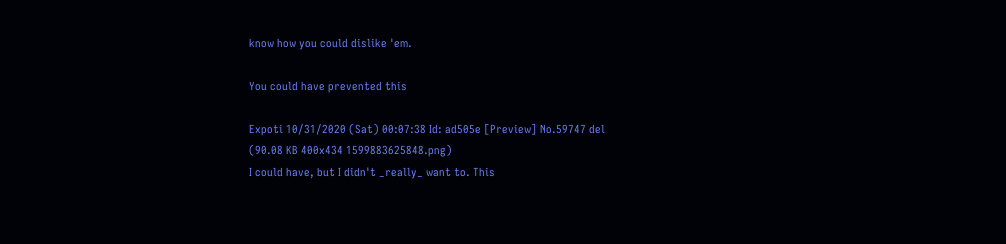know how you could dislike 'em.

You could have prevented this

Expoti 10/31/2020 (Sat) 00:07:38 Id: ad505e [Preview] No.59747 del
(90.08 KB 400x434 1599883625848.png)
I could have, but I didn't _really_ want to. This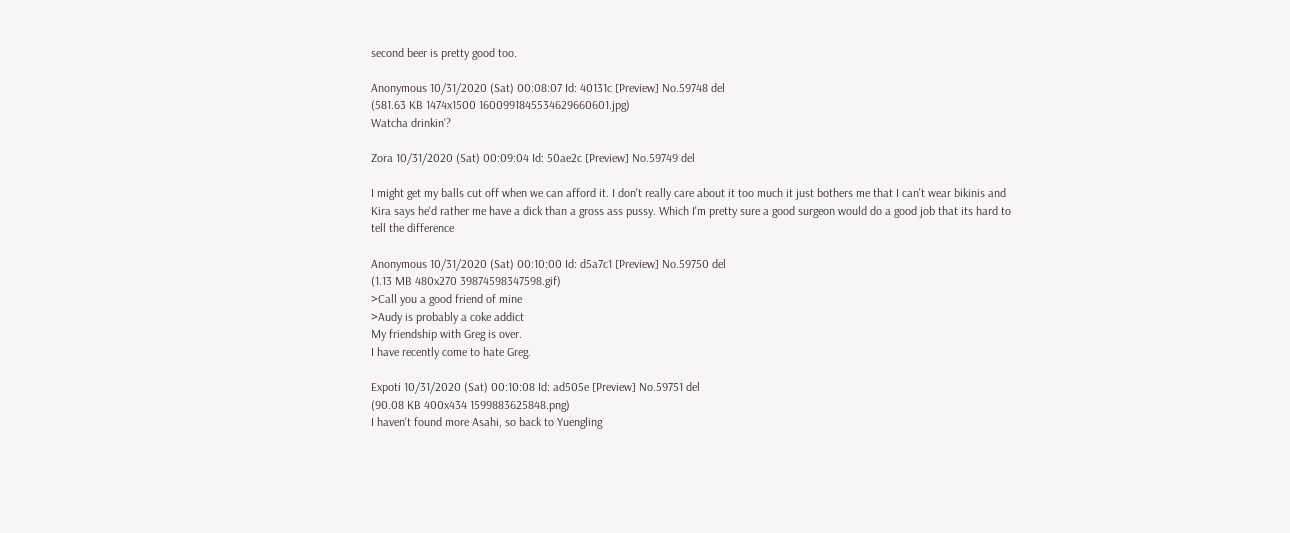second beer is pretty good too.

Anonymous 10/31/2020 (Sat) 00:08:07 Id: 40131c [Preview] No.59748 del
(581.63 KB 1474x1500 1600991845534629660601.jpg)
Watcha drinkin'?

Zora 10/31/2020 (Sat) 00:09:04 Id: 50ae2c [Preview] No.59749 del

I might get my balls cut off when we can afford it. I don't really care about it too much it just bothers me that I can't wear bikinis and Kira says he'd rather me have a dick than a gross ass pussy. Which I'm pretty sure a good surgeon would do a good job that its hard to tell the difference

Anonymous 10/31/2020 (Sat) 00:10:00 Id: d5a7c1 [Preview] No.59750 del
(1.13 MB 480x270 39874598347598.gif)
>Call you a good friend of mine
>Audy is probably a coke addict
My friendship with Greg is over.
I have recently come to hate Greg.

Expoti 10/31/2020 (Sat) 00:10:08 Id: ad505e [Preview] No.59751 del
(90.08 KB 400x434 1599883625848.png)
I haven't found more Asahi, so back to Yuengling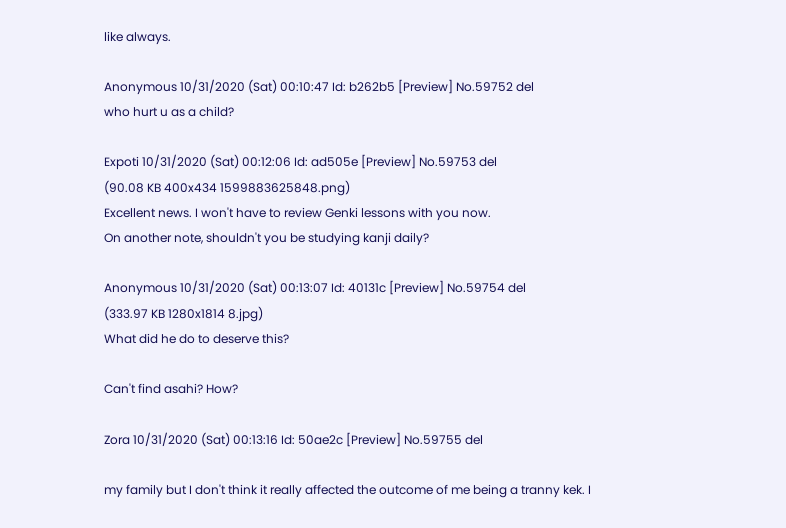like always.

Anonymous 10/31/2020 (Sat) 00:10:47 Id: b262b5 [Preview] No.59752 del
who hurt u as a child?

Expoti 10/31/2020 (Sat) 00:12:06 Id: ad505e [Preview] No.59753 del
(90.08 KB 400x434 1599883625848.png)
Excellent news. I won't have to review Genki lessons with you now.
On another note, shouldn't you be studying kanji daily?

Anonymous 10/31/2020 (Sat) 00:13:07 Id: 40131c [Preview] No.59754 del
(333.97 KB 1280x1814 8.jpg)
What did he do to deserve this?

Can't find asahi? How?

Zora 10/31/2020 (Sat) 00:13:16 Id: 50ae2c [Preview] No.59755 del

my family but I don't think it really affected the outcome of me being a tranny kek. I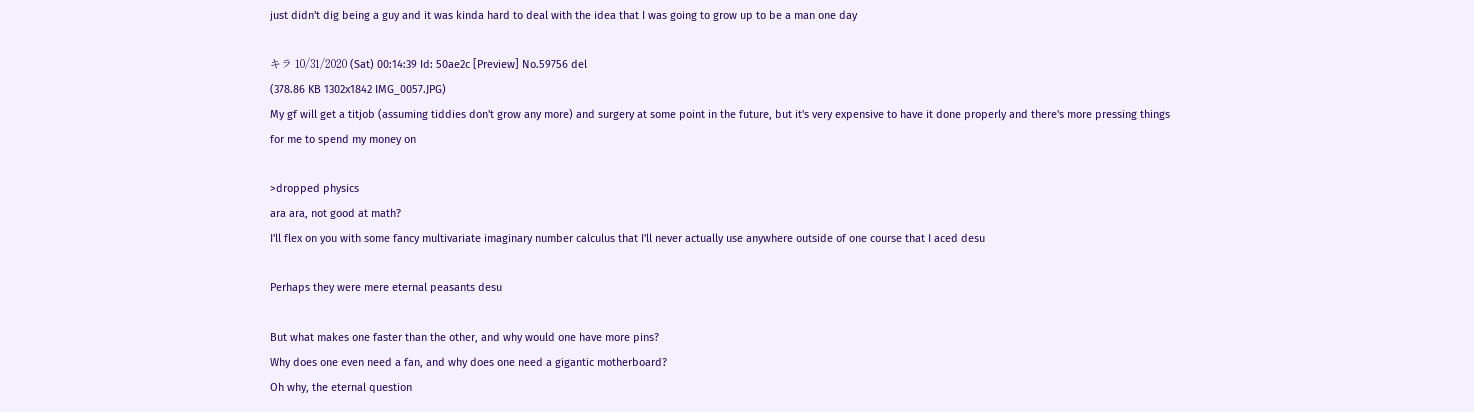just didn't dig being a guy and it was kinda hard to deal with the idea that I was going to grow up to be a man one day

キラ 10/31/2020 (Sat) 00:14:39 Id: 50ae2c [Preview] No.59756 del
(378.86 KB 1302x1842 IMG_0057.JPG)
My gf will get a titjob (assuming tiddies don't grow any more) and surgery at some point in the future, but it's very expensive to have it done properly and there's more pressing things for me to spend my money on

>dropped physics
ara ara, not good at math?
I'll flex on you with some fancy multivariate imaginary number calculus that I'll never actually use anywhere outside of one course that I aced desu

Perhaps they were mere eternal peasants desu

But what makes one faster than the other, and why would one have more pins?
Why does one even need a fan, and why does one need a gigantic motherboard?
Oh why, the eternal question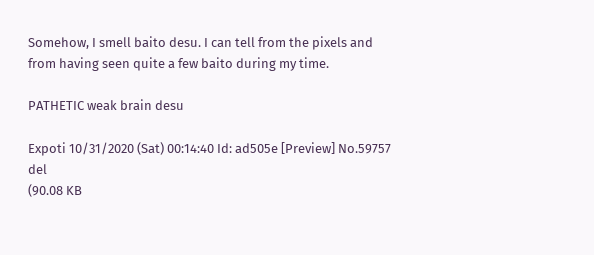Somehow, I smell baito desu. I can tell from the pixels and from having seen quite a few baito during my time.

PATHETIC weak brain desu

Expoti 10/31/2020 (Sat) 00:14:40 Id: ad505e [Preview] No.59757 del
(90.08 KB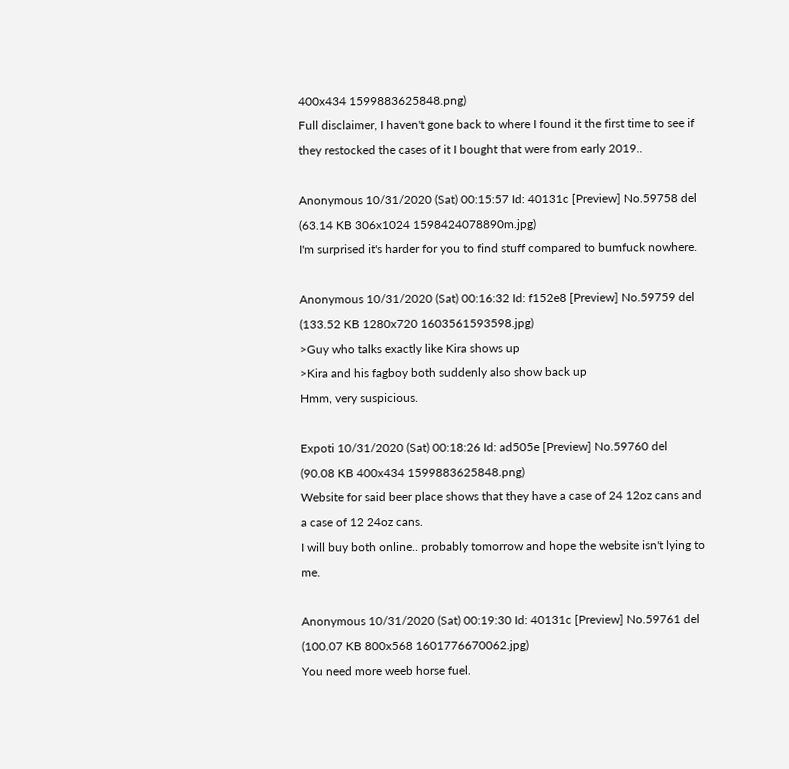400x434 1599883625848.png)
Full disclaimer, I haven't gone back to where I found it the first time to see if they restocked the cases of it I bought that were from early 2019..

Anonymous 10/31/2020 (Sat) 00:15:57 Id: 40131c [Preview] No.59758 del
(63.14 KB 306x1024 1598424078890m.jpg)
I'm surprised it's harder for you to find stuff compared to bumfuck nowhere.

Anonymous 10/31/2020 (Sat) 00:16:32 Id: f152e8 [Preview] No.59759 del
(133.52 KB 1280x720 1603561593598.jpg)
>Guy who talks exactly like Kira shows up
>Kira and his fagboy both suddenly also show back up
Hmm, very suspicious.

Expoti 10/31/2020 (Sat) 00:18:26 Id: ad505e [Preview] No.59760 del
(90.08 KB 400x434 1599883625848.png)
Website for said beer place shows that they have a case of 24 12oz cans and a case of 12 24oz cans.
I will buy both online.. probably tomorrow and hope the website isn't lying to me.

Anonymous 10/31/2020 (Sat) 00:19:30 Id: 40131c [Preview] No.59761 del
(100.07 KB 800x568 1601776670062.jpg)
You need more weeb horse fuel.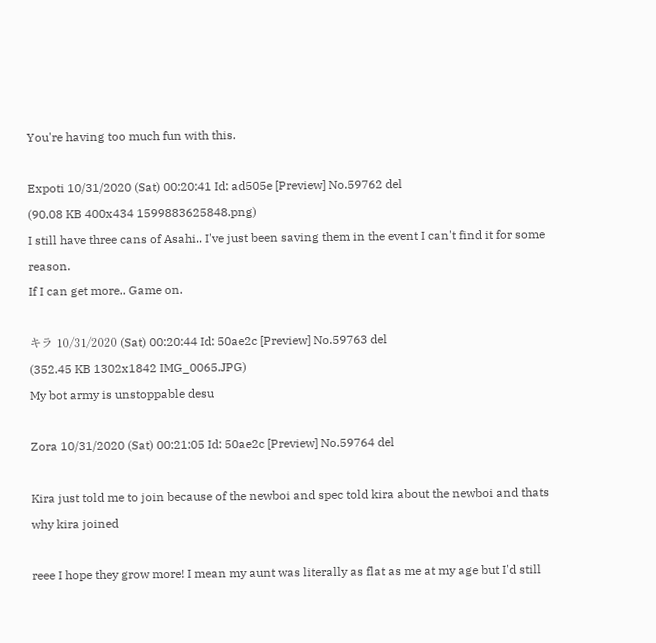You're having too much fun with this.

Expoti 10/31/2020 (Sat) 00:20:41 Id: ad505e [Preview] No.59762 del
(90.08 KB 400x434 1599883625848.png)
I still have three cans of Asahi.. I've just been saving them in the event I can't find it for some reason.
If I can get more.. Game on.

キラ 10/31/2020 (Sat) 00:20:44 Id: 50ae2c [Preview] No.59763 del
(352.45 KB 1302x1842 IMG_0065.JPG)
My bot army is unstoppable desu

Zora 10/31/2020 (Sat) 00:21:05 Id: 50ae2c [Preview] No.59764 del

Kira just told me to join because of the newboi and spec told kira about the newboi and thats why kira joined

reee I hope they grow more! I mean my aunt was literally as flat as me at my age but I'd still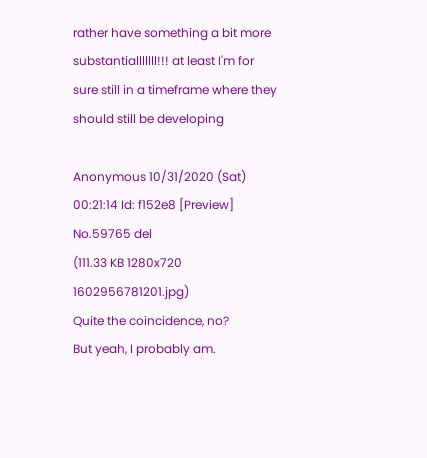rather have something a bit more substantialllllll!!! at least I'm for sure still in a timeframe where they should still be developing

Anonymous 10/31/2020 (Sat) 00:21:14 Id: f152e8 [Preview] No.59765 del
(111.33 KB 1280x720 1602956781201.jpg)
Quite the coincidence, no?
But yeah, I probably am.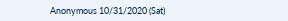Anonymous 10/31/2020 (Sat)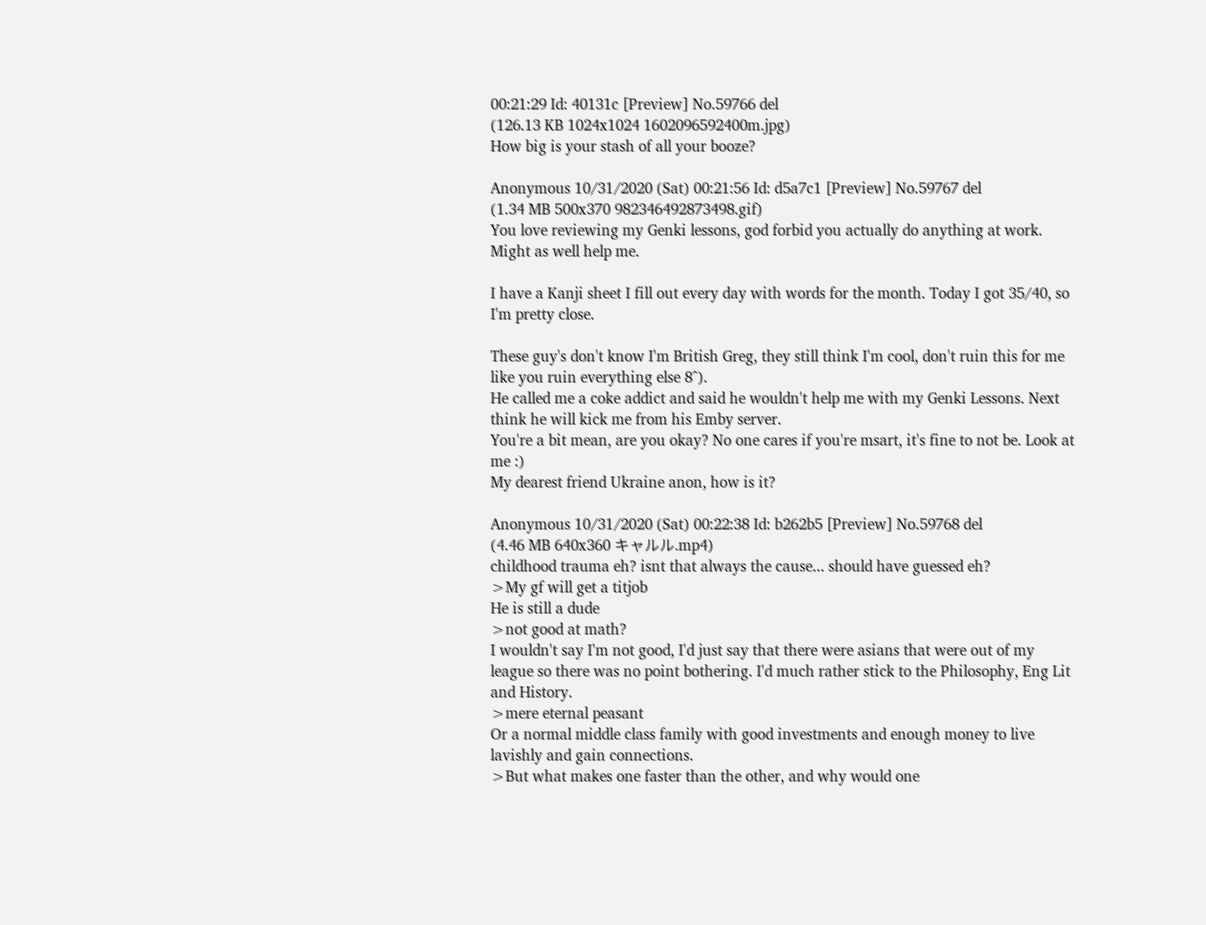00:21:29 Id: 40131c [Preview] No.59766 del
(126.13 KB 1024x1024 1602096592400m.jpg)
How big is your stash of all your booze?

Anonymous 10/31/2020 (Sat) 00:21:56 Id: d5a7c1 [Preview] No.59767 del
(1.34 MB 500x370 982346492873498.gif)
You love reviewing my Genki lessons, god forbid you actually do anything at work. Might as well help me.

I have a Kanji sheet I fill out every day with words for the month. Today I got 35/40, so I'm pretty close.

These guy's don't know I'm British Greg, they still think I'm cool, don't ruin this for me like you ruin everything else 8^).
He called me a coke addict and said he wouldn't help me with my Genki Lessons. Next think he will kick me from his Emby server.
You're a bit mean, are you okay? No one cares if you're msart, it's fine to not be. Look at me :)
My dearest friend Ukraine anon, how is it?

Anonymous 10/31/2020 (Sat) 00:22:38 Id: b262b5 [Preview] No.59768 del
(4.46 MB 640x360 キャルル.mp4)
childhood trauma eh? isnt that always the cause... should have guessed eh?
>My gf will get a titjob
He is still a dude
>not good at math?
I wouldn't say I'm not good, I'd just say that there were asians that were out of my league so there was no point bothering. I'd much rather stick to the Philosophy, Eng Lit and History.
>mere eternal peasant
Or a normal middle class family with good investments and enough money to live lavishly and gain connections.
>But what makes one faster than the other, and why would one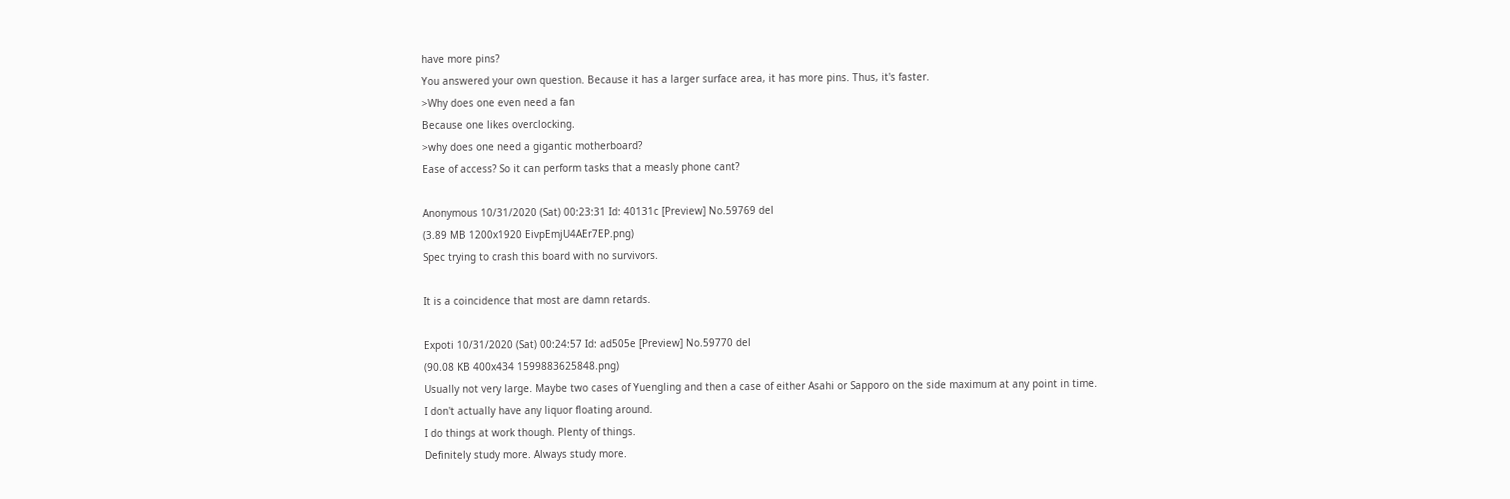have more pins?
You answered your own question. Because it has a larger surface area, it has more pins. Thus, it's faster.
>Why does one even need a fan
Because one likes overclocking.
>why does one need a gigantic motherboard?
Ease of access? So it can perform tasks that a measly phone cant?

Anonymous 10/31/2020 (Sat) 00:23:31 Id: 40131c [Preview] No.59769 del
(3.89 MB 1200x1920 EivpEmjU4AEr7EP.png)
Spec trying to crash this board with no survivors.

It is a coincidence that most are damn retards.

Expoti 10/31/2020 (Sat) 00:24:57 Id: ad505e [Preview] No.59770 del
(90.08 KB 400x434 1599883625848.png)
Usually not very large. Maybe two cases of Yuengling and then a case of either Asahi or Sapporo on the side maximum at any point in time.
I don't actually have any liquor floating around.
I do things at work though. Plenty of things.
Definitely study more. Always study more.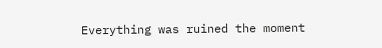Everything was ruined the moment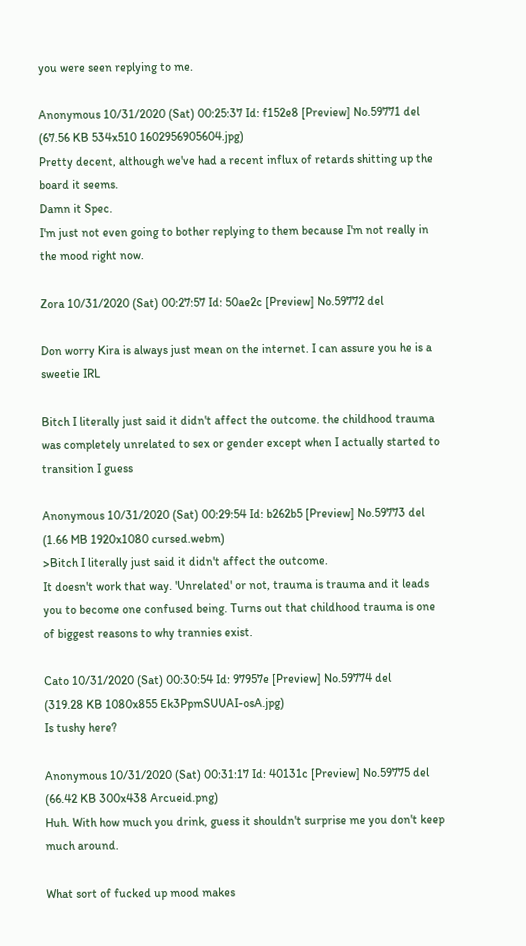you were seen replying to me.

Anonymous 10/31/2020 (Sat) 00:25:37 Id: f152e8 [Preview] No.59771 del
(67.56 KB 534x510 1602956905604.jpg)
Pretty decent, although we've had a recent influx of retards shitting up the board it seems.
Damn it Spec.
I'm just not even going to bother replying to them because I'm not really in the mood right now.

Zora 10/31/2020 (Sat) 00:27:57 Id: 50ae2c [Preview] No.59772 del

Don worry Kira is always just mean on the internet. I can assure you he is a sweetie IRL

Bitch I literally just said it didn't affect the outcome. the childhood trauma was completely unrelated to sex or gender except when I actually started to transition I guess

Anonymous 10/31/2020 (Sat) 00:29:54 Id: b262b5 [Preview] No.59773 del
(1.66 MB 1920x1080 cursed.webm)
>Bitch I literally just said it didn't affect the outcome.
It doesn't work that way. 'Unrelated' or not, trauma is trauma and it leads you to become one confused being. Turns out that childhood trauma is one of biggest reasons to why trannies exist.

Cato 10/31/2020 (Sat) 00:30:54 Id: 97957e [Preview] No.59774 del
(319.28 KB 1080x855 Ek3PpmSUUAI-osA.jpg)
Is tushy here?

Anonymous 10/31/2020 (Sat) 00:31:17 Id: 40131c [Preview] No.59775 del
(66.42 KB 300x438 Arcueid.png)
Huh. With how much you drink, guess it shouldn't surprise me you don't keep much around.

What sort of fucked up mood makes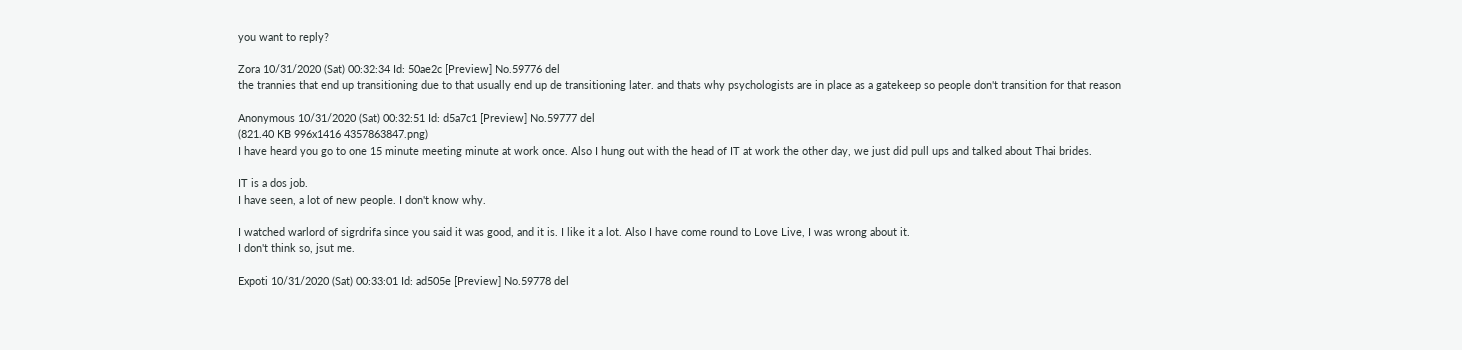you want to reply?

Zora 10/31/2020 (Sat) 00:32:34 Id: 50ae2c [Preview] No.59776 del
the trannies that end up transitioning due to that usually end up de transitioning later. and thats why psychologists are in place as a gatekeep so people don't transition for that reason

Anonymous 10/31/2020 (Sat) 00:32:51 Id: d5a7c1 [Preview] No.59777 del
(821.40 KB 996x1416 4357863847.png)
I have heard you go to one 15 minute meeting minute at work once. Also I hung out with the head of IT at work the other day, we just did pull ups and talked about Thai brides.

IT is a dos job.
I have seen, a lot of new people. I don't know why.

I watched warlord of sigrdrifa since you said it was good, and it is. I like it a lot. Also I have come round to Love Live, I was wrong about it.
I don't think so, jsut me.

Expoti 10/31/2020 (Sat) 00:33:01 Id: ad505e [Preview] No.59778 del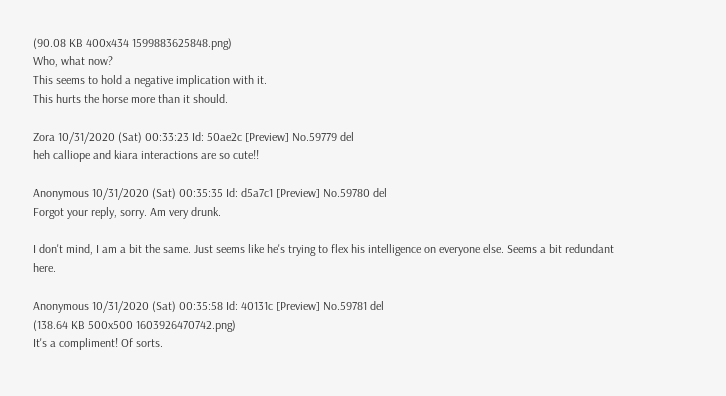(90.08 KB 400x434 1599883625848.png)
Who, what now?
This seems to hold a negative implication with it.
This hurts the horse more than it should.

Zora 10/31/2020 (Sat) 00:33:23 Id: 50ae2c [Preview] No.59779 del
heh calliope and kiara interactions are so cute!!

Anonymous 10/31/2020 (Sat) 00:35:35 Id: d5a7c1 [Preview] No.59780 del
Forgot your reply, sorry. Am very drunk.

I don't mind, I am a bit the same. Just seems like he's trying to flex his intelligence on everyone else. Seems a bit redundant here.

Anonymous 10/31/2020 (Sat) 00:35:58 Id: 40131c [Preview] No.59781 del
(138.64 KB 500x500 1603926470742.png)
It's a compliment! Of sorts.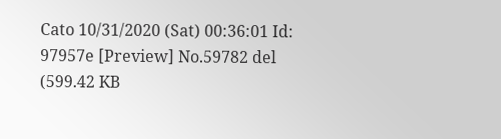Cato 10/31/2020 (Sat) 00:36:01 Id: 97957e [Preview] No.59782 del
(599.42 KB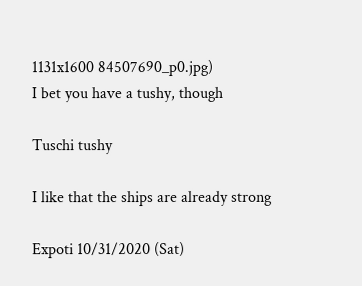1131x1600 84507690_p0.jpg)
I bet you have a tushy, though

Tuschi tushy

I like that the ships are already strong

Expoti 10/31/2020 (Sat)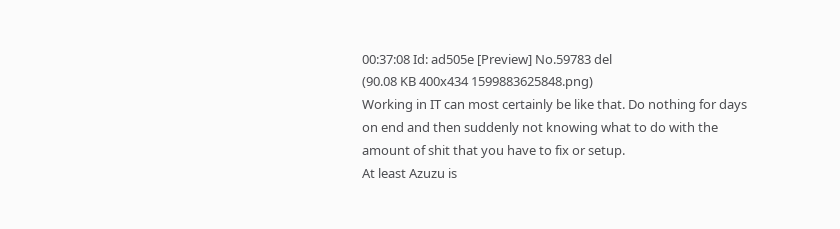00:37:08 Id: ad505e [Preview] No.59783 del
(90.08 KB 400x434 1599883625848.png)
Working in IT can most certainly be like that. Do nothing for days on end and then suddenly not knowing what to do with the amount of shit that you have to fix or setup.
At least Azuzu is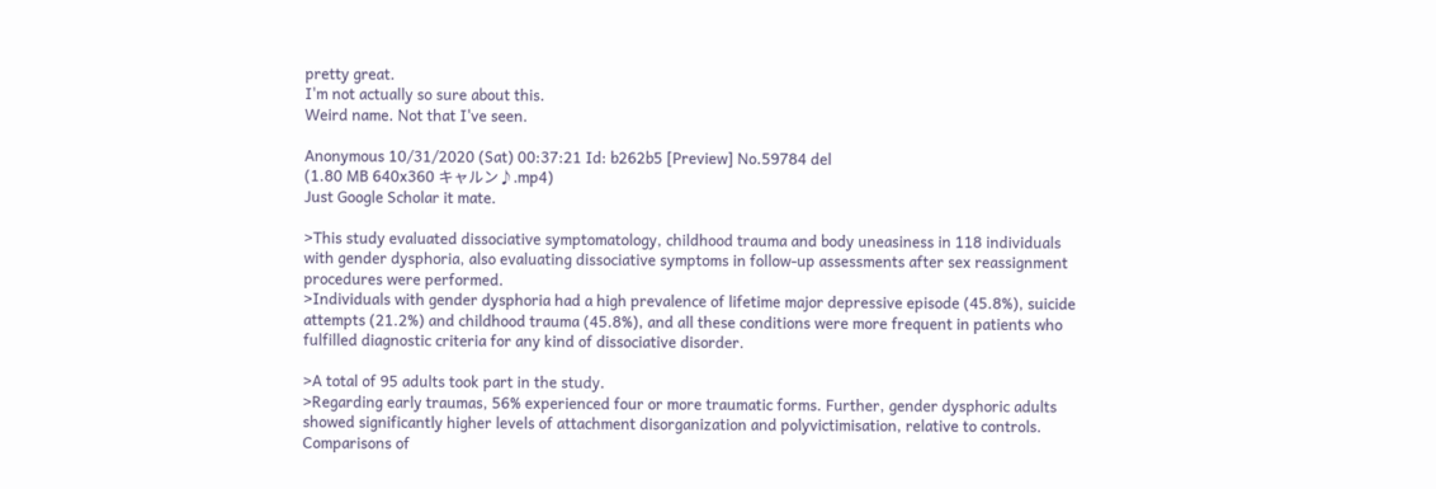pretty great.
I'm not actually so sure about this.
Weird name. Not that I've seen.

Anonymous 10/31/2020 (Sat) 00:37:21 Id: b262b5 [Preview] No.59784 del
(1.80 MB 640x360 キャルン♪.mp4)
Just Google Scholar it mate.

>This study evaluated dissociative symptomatology, childhood trauma and body uneasiness in 118 individuals with gender dysphoria, also evaluating dissociative symptoms in follow-up assessments after sex reassignment procedures were performed.
>Individuals with gender dysphoria had a high prevalence of lifetime major depressive episode (45.8%), suicide attempts (21.2%) and childhood trauma (45.8%), and all these conditions were more frequent in patients who fulfilled diagnostic criteria for any kind of dissociative disorder.

>A total of 95 adults took part in the study.
>Regarding early traumas, 56% experienced four or more traumatic forms. Further, gender dysphoric adults showed significantly higher levels of attachment disorganization and polyvictimisation, relative to controls. Comparisons of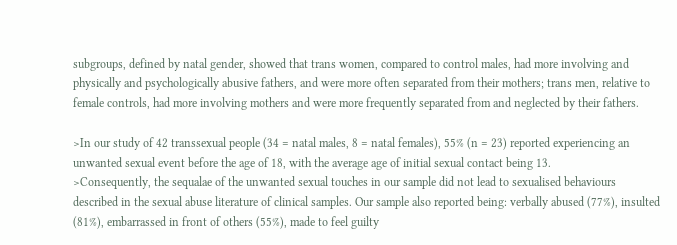subgroups, defined by natal gender, showed that trans women, compared to control males, had more involving and physically and psychologically abusive fathers, and were more often separated from their mothers; trans men, relative to female controls, had more involving mothers and were more frequently separated from and neglected by their fathers.

>In our study of 42 transsexual people (34 = natal males, 8 = natal females), 55% (n = 23) reported experiencing an unwanted sexual event before the age of 18, with the average age of initial sexual contact being 13.
>Consequently, the sequalae of the unwanted sexual touches in our sample did not lead to sexualised behaviours described in the sexual abuse literature of clinical samples. Our sample also reported being: verbally abused (77%), insulted (81%), embarrassed in front of others (55%), made to feel guilty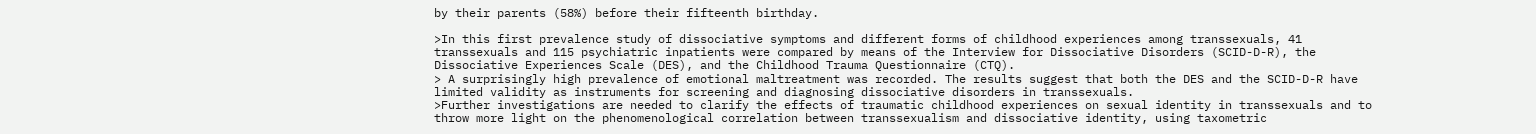by their parents (58%) before their fifteenth birthday.

>In this first prevalence study of dissociative symptoms and different forms of childhood experiences among transsexuals, 41 transsexuals and 115 psychiatric inpatients were compared by means of the Interview for Dissociative Disorders (SCID-D-R), the Dissociative Experiences Scale (DES), and the Childhood Trauma Questionnaire (CTQ).
> A surprisingly high prevalence of emotional maltreatment was recorded. The results suggest that both the DES and the SCID-D-R have limited validity as instruments for screening and diagnosing dissociative disorders in transsexuals.
>Further investigations are needed to clarify the effects of traumatic childhood experiences on sexual identity in transsexuals and to throw more light on the phenomenological correlation between transsexualism and dissociative identity, using taxometric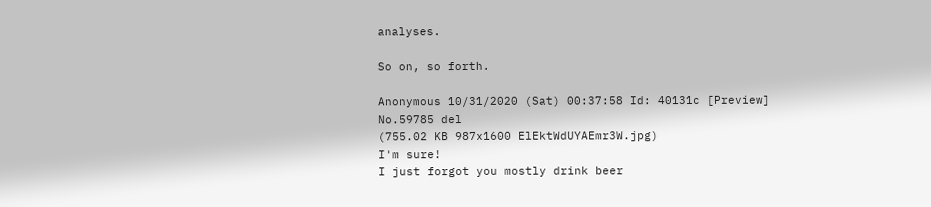analyses.

So on, so forth.

Anonymous 10/31/2020 (Sat) 00:37:58 Id: 40131c [Preview] No.59785 del
(755.02 KB 987x1600 ElEktWdUYAEmr3W.jpg)
I'm sure!
I just forgot you mostly drink beer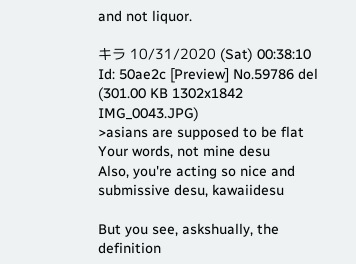and not liquor.

キラ 10/31/2020 (Sat) 00:38:10 Id: 50ae2c [Preview] No.59786 del
(301.00 KB 1302x1842 IMG_0043.JPG)
>asians are supposed to be flat
Your words, not mine desu
Also, you're acting so nice and submissive desu, kawaiidesu

But you see, askshually, the definition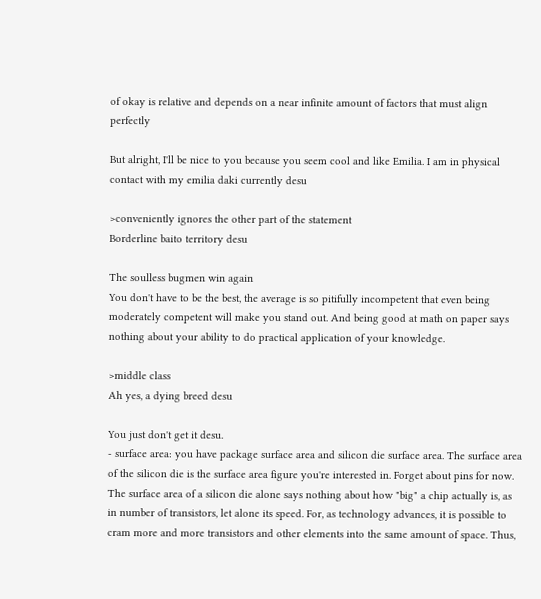of okay is relative and depends on a near infinite amount of factors that must align perfectly

But alright, I'll be nice to you because you seem cool and like Emilia. I am in physical contact with my emilia daki currently desu

>conveniently ignores the other part of the statement
Borderline baito territory desu

The soulless bugmen win again
You don't have to be the best, the average is so pitifully incompetent that even being moderately competent will make you stand out. And being good at math on paper says nothing about your ability to do practical application of your knowledge.

>middle class
Ah yes, a dying breed desu

You just don't get it desu.
- surface area: you have package surface area and silicon die surface area. The surface area of the silicon die is the surface area figure you're interested in. Forget about pins for now. The surface area of a silicon die alone says nothing about how "big" a chip actually is, as in number of transistors, let alone its speed. For, as technology advances, it is possible to cram more and more transistors and other elements into the same amount of space. Thus,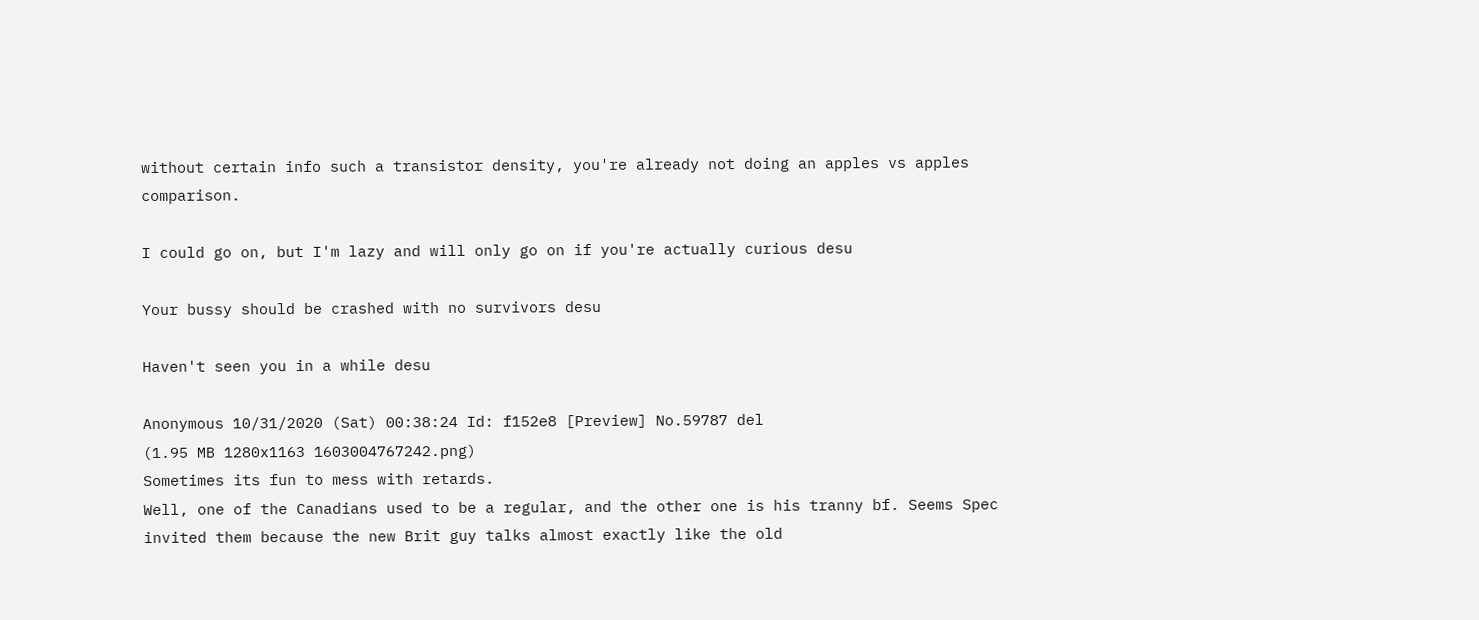without certain info such a transistor density, you're already not doing an apples vs apples comparison.

I could go on, but I'm lazy and will only go on if you're actually curious desu

Your bussy should be crashed with no survivors desu

Haven't seen you in a while desu

Anonymous 10/31/2020 (Sat) 00:38:24 Id: f152e8 [Preview] No.59787 del
(1.95 MB 1280x1163 1603004767242.png)
Sometimes its fun to mess with retards.
Well, one of the Canadians used to be a regular, and the other one is his tranny bf. Seems Spec invited them because the new Brit guy talks almost exactly like the old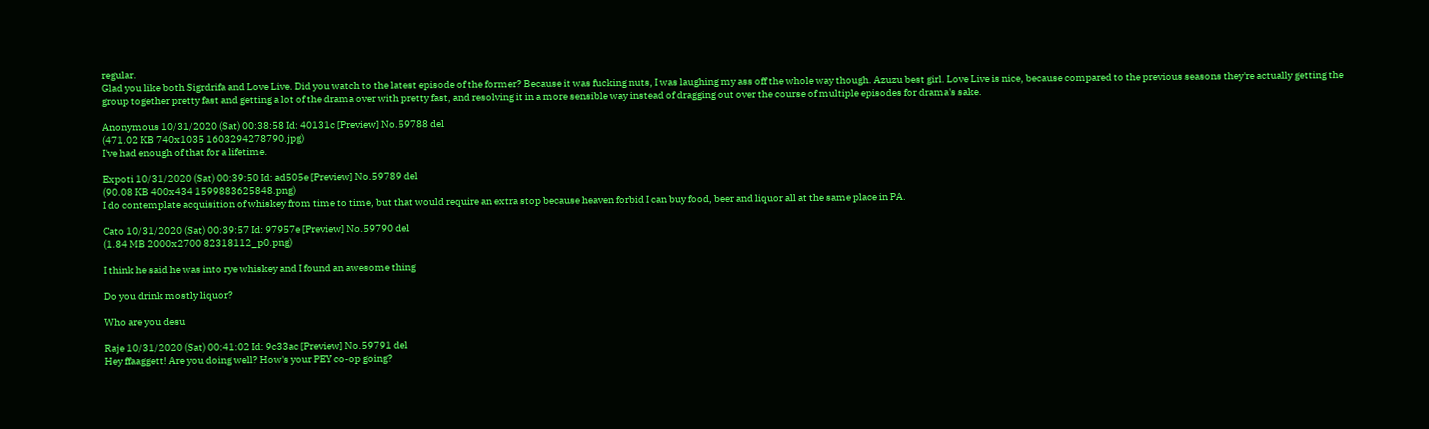regular.
Glad you like both Sigrdrifa and Love Live. Did you watch to the latest episode of the former? Because it was fucking nuts, I was laughing my ass off the whole way though. Azuzu best girl. Love Live is nice, because compared to the previous seasons they're actually getting the group together pretty fast and getting a lot of the drama over with pretty fast, and resolving it in a more sensible way instead of dragging out over the course of multiple episodes for drama's sake.

Anonymous 10/31/2020 (Sat) 00:38:58 Id: 40131c [Preview] No.59788 del
(471.02 KB 740x1035 1603294278790.jpg)
I've had enough of that for a lifetime.

Expoti 10/31/2020 (Sat) 00:39:50 Id: ad505e [Preview] No.59789 del
(90.08 KB 400x434 1599883625848.png)
I do contemplate acquisition of whiskey from time to time, but that would require an extra stop because heaven forbid I can buy food, beer and liquor all at the same place in PA.

Cato 10/31/2020 (Sat) 00:39:57 Id: 97957e [Preview] No.59790 del
(1.84 MB 2000x2700 82318112_p0.png)

I think he said he was into rye whiskey and I found an awesome thing

Do you drink mostly liquor?

Who are you desu

Raje 10/31/2020 (Sat) 00:41:02 Id: 9c33ac [Preview] No.59791 del
Hey ffaaggett! Are you doing well? How's your PEY co-op going?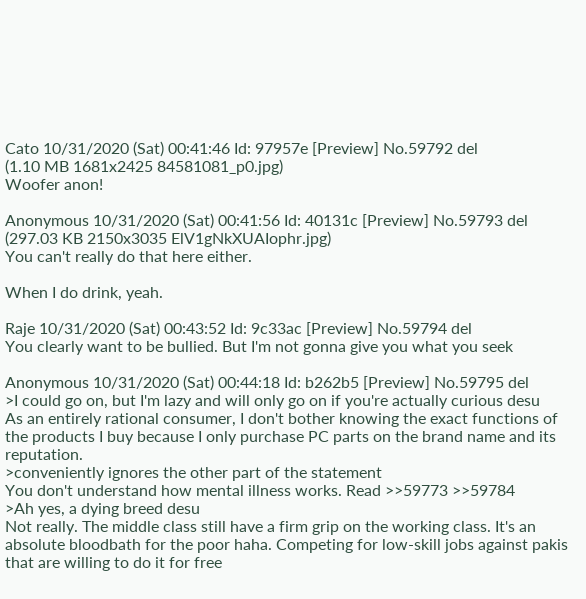Cato 10/31/2020 (Sat) 00:41:46 Id: 97957e [Preview] No.59792 del
(1.10 MB 1681x2425 84581081_p0.jpg)
Woofer anon!

Anonymous 10/31/2020 (Sat) 00:41:56 Id: 40131c [Preview] No.59793 del
(297.03 KB 2150x3035 ElV1gNkXUAIophr.jpg)
You can't really do that here either.

When I do drink, yeah.

Raje 10/31/2020 (Sat) 00:43:52 Id: 9c33ac [Preview] No.59794 del
You clearly want to be bullied. But I'm not gonna give you what you seek

Anonymous 10/31/2020 (Sat) 00:44:18 Id: b262b5 [Preview] No.59795 del
>I could go on, but I'm lazy and will only go on if you're actually curious desu
As an entirely rational consumer, I don't bother knowing the exact functions of the products I buy because I only purchase PC parts on the brand name and its reputation.
>conveniently ignores the other part of the statement
You don't understand how mental illness works. Read >>59773 >>59784
>Ah yes, a dying breed desu
Not really. The middle class still have a firm grip on the working class. It's an absolute bloodbath for the poor haha. Competing for low-skill jobs against pakis that are willing to do it for free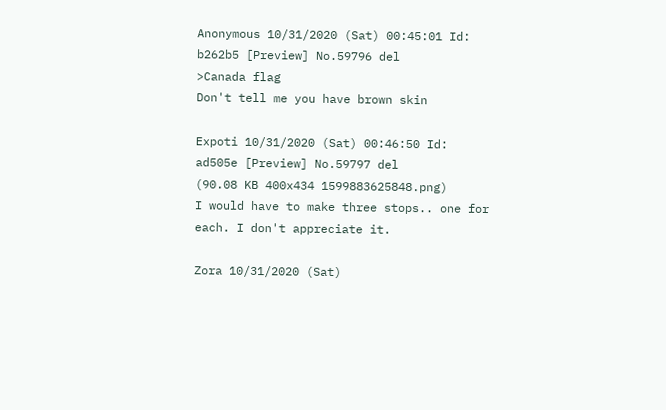Anonymous 10/31/2020 (Sat) 00:45:01 Id: b262b5 [Preview] No.59796 del
>Canada flag
Don't tell me you have brown skin

Expoti 10/31/2020 (Sat) 00:46:50 Id: ad505e [Preview] No.59797 del
(90.08 KB 400x434 1599883625848.png)
I would have to make three stops.. one for each. I don't appreciate it.

Zora 10/31/2020 (Sat)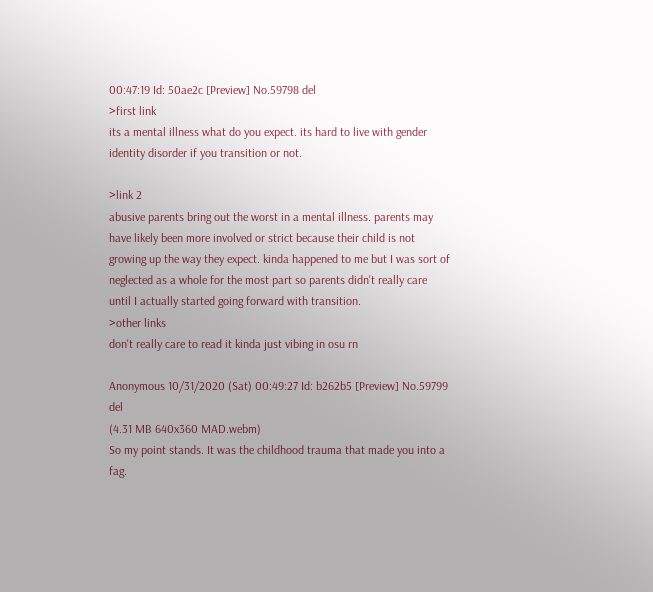00:47:19 Id: 50ae2c [Preview] No.59798 del
>first link
its a mental illness what do you expect. its hard to live with gender identity disorder if you transition or not.

>link 2
abusive parents bring out the worst in a mental illness. parents may have likely been more involved or strict because their child is not growing up the way they expect. kinda happened to me but I was sort of neglected as a whole for the most part so parents didn't really care until I actually started going forward with transition.
>other links
don't really care to read it kinda just vibing in osu rn

Anonymous 10/31/2020 (Sat) 00:49:27 Id: b262b5 [Preview] No.59799 del
(4.31 MB 640x360 MAD.webm)
So my point stands. It was the childhood trauma that made you into a fag.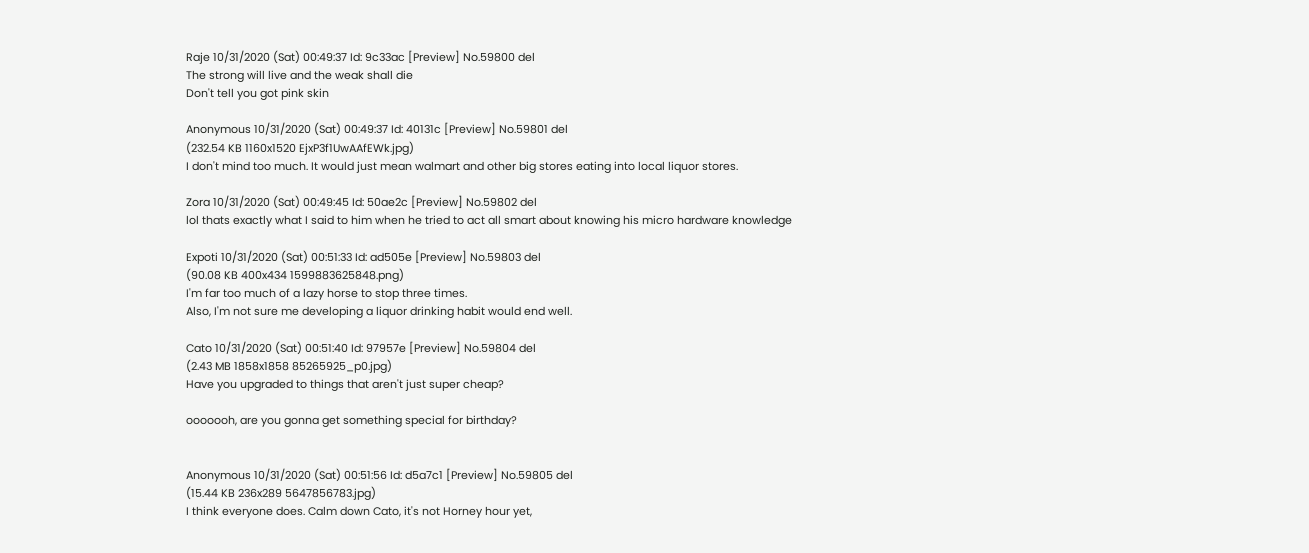Raje 10/31/2020 (Sat) 00:49:37 Id: 9c33ac [Preview] No.59800 del
The strong will live and the weak shall die
Don't tell you got pink skin

Anonymous 10/31/2020 (Sat) 00:49:37 Id: 40131c [Preview] No.59801 del
(232.54 KB 1160x1520 EjxP3f1UwAAfEWk.jpg)
I don't mind too much. It would just mean walmart and other big stores eating into local liquor stores.

Zora 10/31/2020 (Sat) 00:49:45 Id: 50ae2c [Preview] No.59802 del
lol thats exactly what I said to him when he tried to act all smart about knowing his micro hardware knowledge

Expoti 10/31/2020 (Sat) 00:51:33 Id: ad505e [Preview] No.59803 del
(90.08 KB 400x434 1599883625848.png)
I'm far too much of a lazy horse to stop three times.
Also, I'm not sure me developing a liquor drinking habit would end well.

Cato 10/31/2020 (Sat) 00:51:40 Id: 97957e [Preview] No.59804 del
(2.43 MB 1858x1858 85265925_p0.jpg)
Have you upgraded to things that aren't just super cheap?

ooooooh, are you gonna get something special for birthday?


Anonymous 10/31/2020 (Sat) 00:51:56 Id: d5a7c1 [Preview] No.59805 del
(15.44 KB 236x289 5647856783.jpg)
I think everyone does. Calm down Cato, it's not Horney hour yet,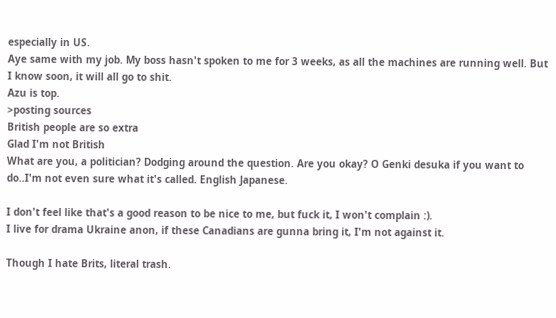especially in US.
Aye same with my job. My boss hasn't spoken to me for 3 weeks, as all the machines are running well. But I know soon, it will all go to shit.
Azu is top.
>posting sources
British people are so extra
Glad I'm not British
What are you, a politician? Dodging around the question. Are you okay? O Genki desuka if you want to do..I'm not even sure what it's called. English Japanese.

I don't feel like that's a good reason to be nice to me, but fuck it, I won't complain :).
I live for drama Ukraine anon, if these Canadians are gunna bring it, I'm not against it.

Though I hate Brits, literal trash.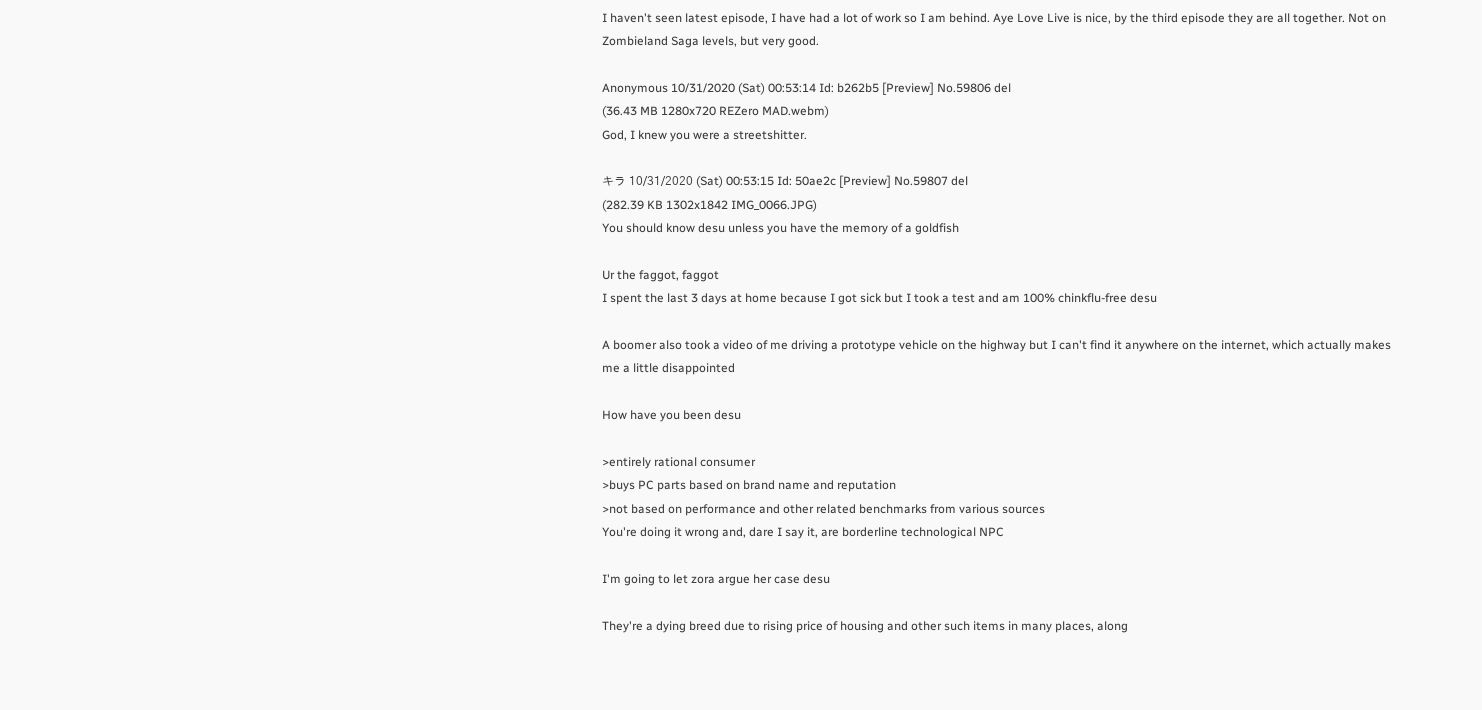I haven't seen latest episode, I have had a lot of work so I am behind. Aye Love Live is nice, by the third episode they are all together. Not on Zombieland Saga levels, but very good.

Anonymous 10/31/2020 (Sat) 00:53:14 Id: b262b5 [Preview] No.59806 del
(36.43 MB 1280x720 REZero MAD.webm)
God, I knew you were a streetshitter.

キラ 10/31/2020 (Sat) 00:53:15 Id: 50ae2c [Preview] No.59807 del
(282.39 KB 1302x1842 IMG_0066.JPG)
You should know desu unless you have the memory of a goldfish

Ur the faggot, faggot
I spent the last 3 days at home because I got sick but I took a test and am 100% chinkflu-free desu

A boomer also took a video of me driving a prototype vehicle on the highway but I can't find it anywhere on the internet, which actually makes me a little disappointed

How have you been desu

>entirely rational consumer
>buys PC parts based on brand name and reputation
>not based on performance and other related benchmarks from various sources
You're doing it wrong and, dare I say it, are borderline technological NPC

I'm going to let zora argue her case desu

They're a dying breed due to rising price of housing and other such items in many places, along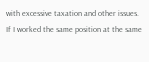with excessive taxation and other issues. If I worked the same position at the same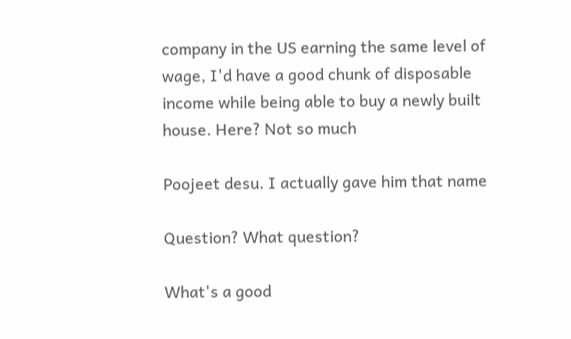company in the US earning the same level of wage, I'd have a good chunk of disposable income while being able to buy a newly built house. Here? Not so much

Poojeet desu. I actually gave him that name

Question? What question?

What's a good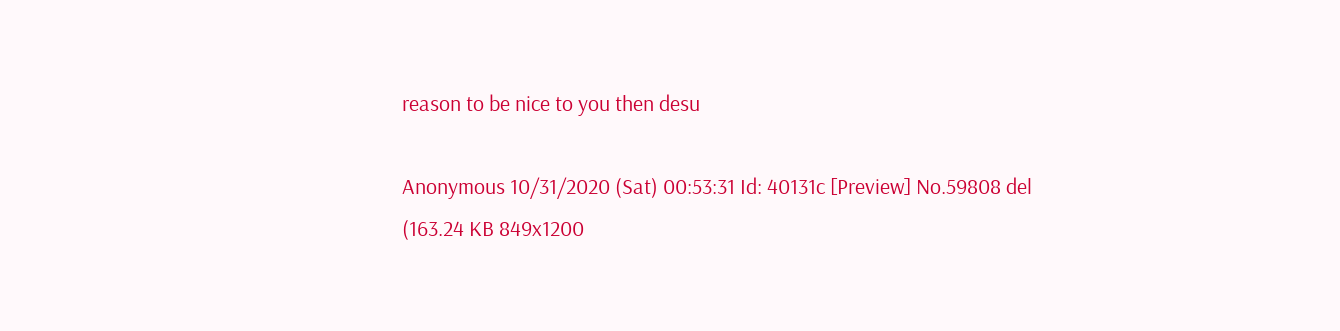reason to be nice to you then desu

Anonymous 10/31/2020 (Sat) 00:53:31 Id: 40131c [Preview] No.59808 del
(163.24 KB 849x1200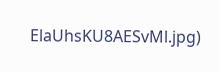ElaUhsKU8AESvMl.jpg)